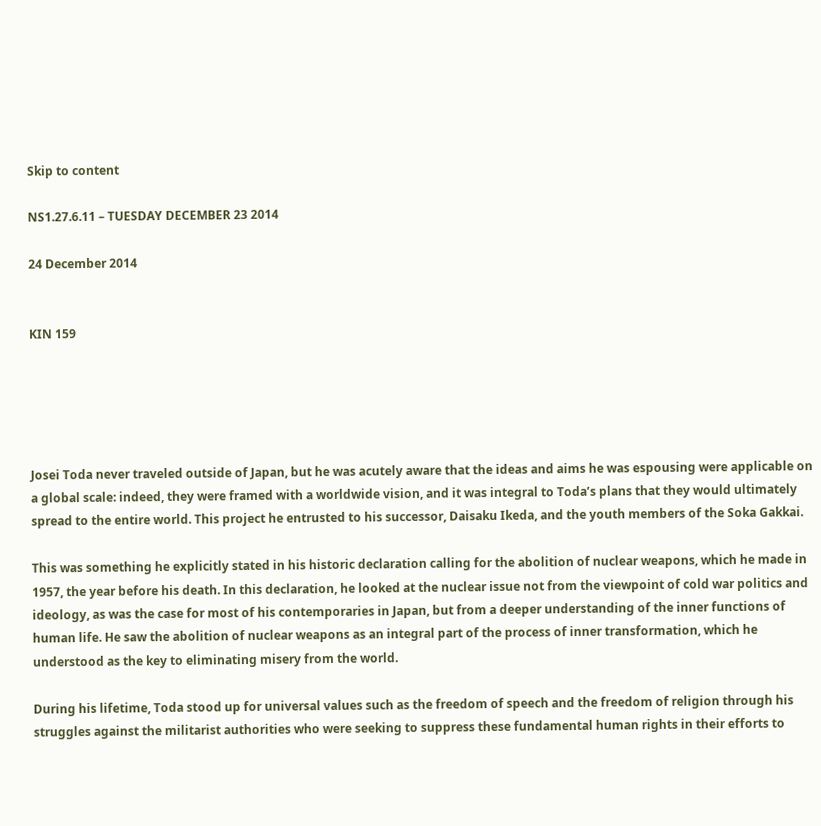Skip to content

NS1.27.6.11 – TUESDAY DECEMBER 23 2014

24 December 2014


KIN 159





Josei Toda never traveled outside of Japan, but he was acutely aware that the ideas and aims he was espousing were applicable on a global scale: indeed, they were framed with a worldwide vision, and it was integral to Toda’s plans that they would ultimately spread to the entire world. This project he entrusted to his successor, Daisaku Ikeda, and the youth members of the Soka Gakkai.

This was something he explicitly stated in his historic declaration calling for the abolition of nuclear weapons, which he made in 1957, the year before his death. In this declaration, he looked at the nuclear issue not from the viewpoint of cold war politics and ideology, as was the case for most of his contemporaries in Japan, but from a deeper understanding of the inner functions of human life. He saw the abolition of nuclear weapons as an integral part of the process of inner transformation, which he understood as the key to eliminating misery from the world.

During his lifetime, Toda stood up for universal values such as the freedom of speech and the freedom of religion through his struggles against the militarist authorities who were seeking to suppress these fundamental human rights in their efforts to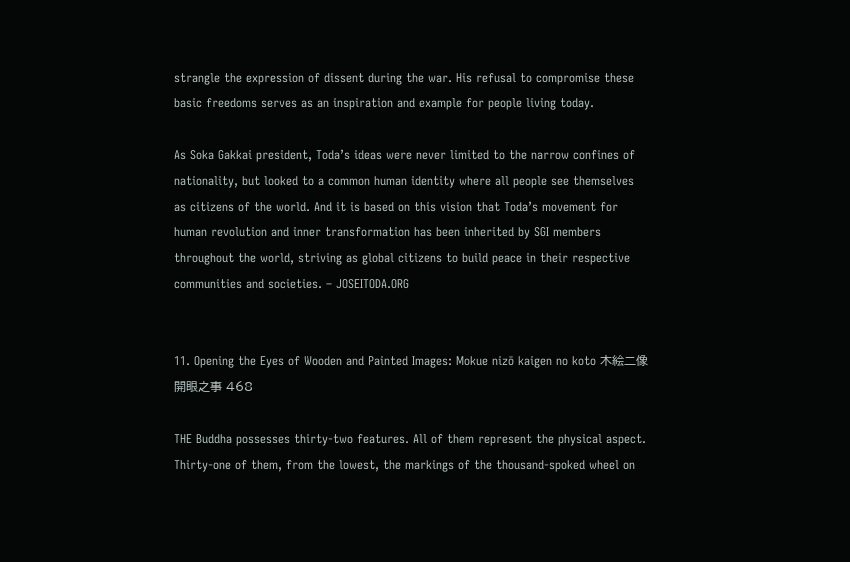strangle the expression of dissent during the war. His refusal to compromise these basic freedoms serves as an inspiration and example for people living today.

As Soka Gakkai president, Toda’s ideas were never limited to the narrow confines of nationality, but looked to a common human identity where all people see themselves as citizens of the world. And it is based on this vision that Toda’s movement for human revolution and inner transformation has been inherited by SGI members throughout the world, striving as global citizens to build peace in their respective communities and societies. – JOSEITODA.ORG


11. Opening the Eyes of Wooden and Painted Images: Mokue nizō kaigen no koto 木絵二像開眼之事 468

THE Buddha possesses thirty-two features. All of them represent the physical aspect. Thirty-one of them, from the lowest, the markings of the thousand-spoked wheel on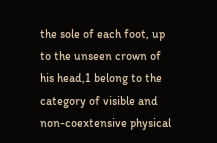the sole of each foot, up to the unseen crown of his head,1 belong to the category of visible and non-coextensive physical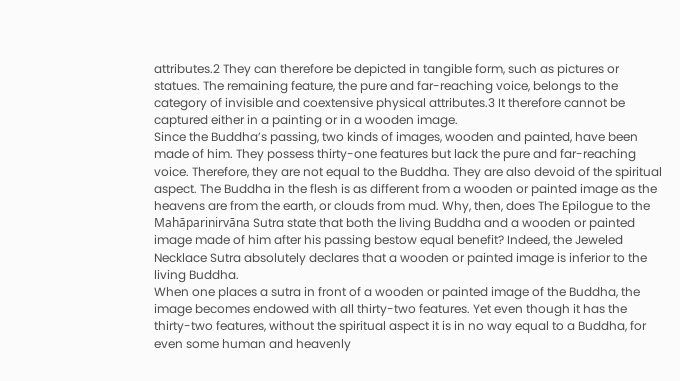attributes.2 They can therefore be depicted in tangible form, such as pictures or statues. The remaining feature, the pure and far-reaching voice, belongs to the category of invisible and coextensive physical attributes.3 It therefore cannot be captured either in a painting or in a wooden image.
Since the Buddha’s passing, two kinds of images, wooden and painted, have been made of him. They possess thirty-one features but lack the pure and far-reaching voice. Therefore, they are not equal to the Buddha. They are also devoid of the spiritual aspect. The Buddha in the flesh is as different from a wooden or painted image as the heavens are from the earth, or clouds from mud. Why, then, does The Epilogue to the Mahāparinirvāna Sutra state that both the living Buddha and a wooden or painted image made of him after his passing bestow equal benefit? Indeed, the Jeweled Necklace Sutra absolutely declares that a wooden or painted image is inferior to the living Buddha.
When one places a sutra in front of a wooden or painted image of the Buddha, the image becomes endowed with all thirty-two features. Yet even though it has the thirty-two features, without the spiritual aspect it is in no way equal to a Buddha, for even some human and heavenly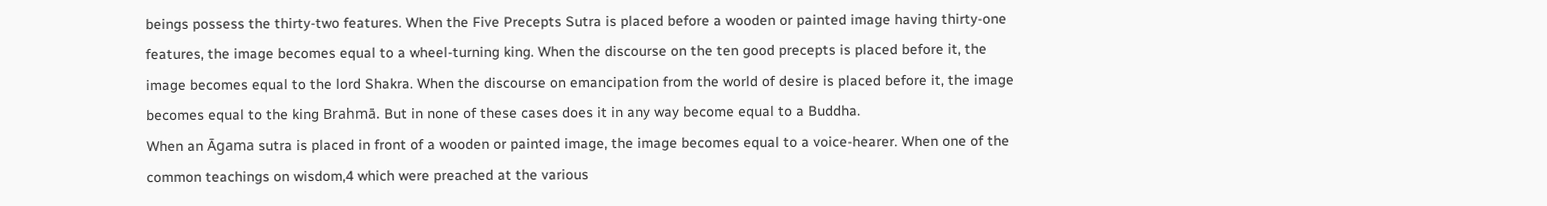beings possess the thirty-two features. When the Five Precepts Sutra is placed before a wooden or painted image having thirty-one features, the image becomes equal to a wheel-turning king. When the discourse on the ten good precepts is placed before it, the image becomes equal to the lord Shakra. When the discourse on emancipation from the world of desire is placed before it, the image becomes equal to the king Brahmā. But in none of these cases does it in any way become equal to a Buddha.
When an Āgama sutra is placed in front of a wooden or painted image, the image becomes equal to a voice-hearer. When one of the common teachings on wisdom,4 which were preached at the various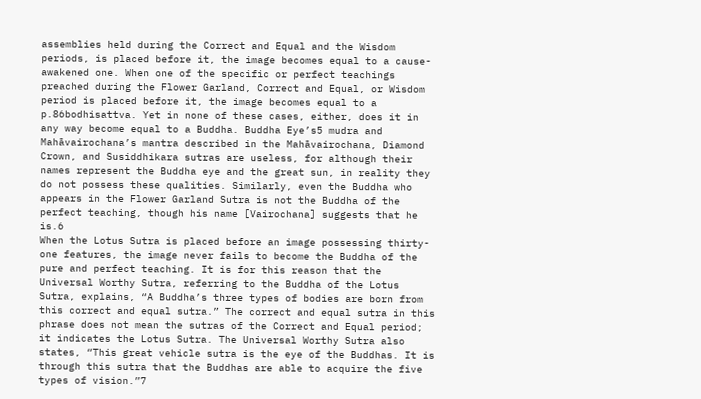assemblies held during the Correct and Equal and the Wisdom periods, is placed before it, the image becomes equal to a cause-awakened one. When one of the specific or perfect teachings preached during the Flower Garland, Correct and Equal, or Wisdom period is placed before it, the image becomes equal to a p.86bodhisattva. Yet in none of these cases, either, does it in any way become equal to a Buddha. Buddha Eye’s5 mudra and Mahāvairochana’s mantra described in the Mahāvairochana, Diamond Crown, and Susiddhikara sutras are useless, for although their names represent the Buddha eye and the great sun, in reality they do not possess these qualities. Similarly, even the Buddha who appears in the Flower Garland Sutra is not the Buddha of the perfect teaching, though his name [Vairochana] suggests that he is.6
When the Lotus Sutra is placed before an image possessing thirty-one features, the image never fails to become the Buddha of the pure and perfect teaching. It is for this reason that the Universal Worthy Sutra, referring to the Buddha of the Lotus Sutra, explains, “A Buddha’s three types of bodies are born from this correct and equal sutra.” The correct and equal sutra in this phrase does not mean the sutras of the Correct and Equal period; it indicates the Lotus Sutra. The Universal Worthy Sutra also states, “This great vehicle sutra is the eye of the Buddhas. It is through this sutra that the Buddhas are able to acquire the five types of vision.”7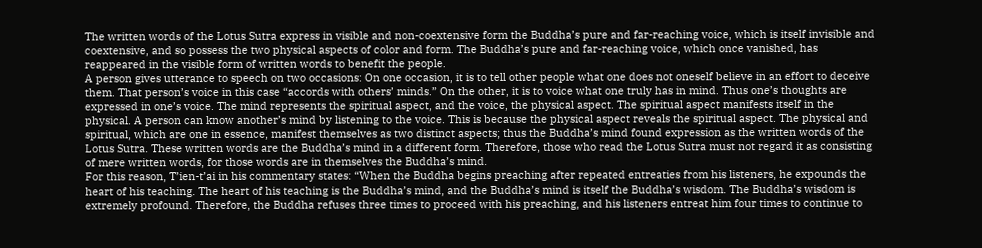The written words of the Lotus Sutra express in visible and non-coextensive form the Buddha’s pure and far-reaching voice, which is itself invisible and coextensive, and so possess the two physical aspects of color and form. The Buddha’s pure and far-reaching voice, which once vanished, has reappeared in the visible form of written words to benefit the people.
A person gives utterance to speech on two occasions: On one occasion, it is to tell other people what one does not oneself believe in an effort to deceive them. That person’s voice in this case “accords with others’ minds.” On the other, it is to voice what one truly has in mind. Thus one’s thoughts are expressed in one’s voice. The mind represents the spiritual aspect, and the voice, the physical aspect. The spiritual aspect manifests itself in the physical. A person can know another’s mind by listening to the voice. This is because the physical aspect reveals the spiritual aspect. The physical and spiritual, which are one in essence, manifest themselves as two distinct aspects; thus the Buddha’s mind found expression as the written words of the Lotus Sutra. These written words are the Buddha’s mind in a different form. Therefore, those who read the Lotus Sutra must not regard it as consisting of mere written words, for those words are in themselves the Buddha’s mind.
For this reason, T’ien-t’ai in his commentary states: “When the Buddha begins preaching after repeated entreaties from his listeners, he expounds the heart of his teaching. The heart of his teaching is the Buddha’s mind, and the Buddha’s mind is itself the Buddha’s wisdom. The Buddha’s wisdom is extremely profound. Therefore, the Buddha refuses three times to proceed with his preaching, and his listeners entreat him four times to continue to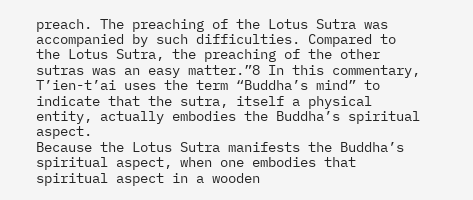preach. The preaching of the Lotus Sutra was accompanied by such difficulties. Compared to the Lotus Sutra, the preaching of the other sutras was an easy matter.”8 In this commentary, T’ien-t’ai uses the term “Buddha’s mind” to indicate that the sutra, itself a physical entity, actually embodies the Buddha’s spiritual aspect.
Because the Lotus Sutra manifests the Buddha’s spiritual aspect, when one embodies that spiritual aspect in a wooden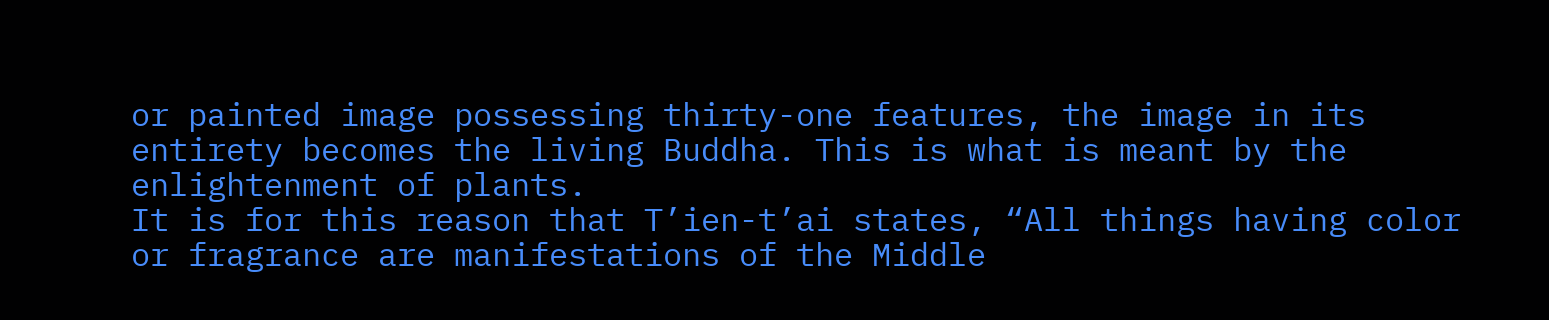or painted image possessing thirty-one features, the image in its entirety becomes the living Buddha. This is what is meant by the enlightenment of plants.
It is for this reason that T’ien-t’ai states, “All things having color or fragrance are manifestations of the Middle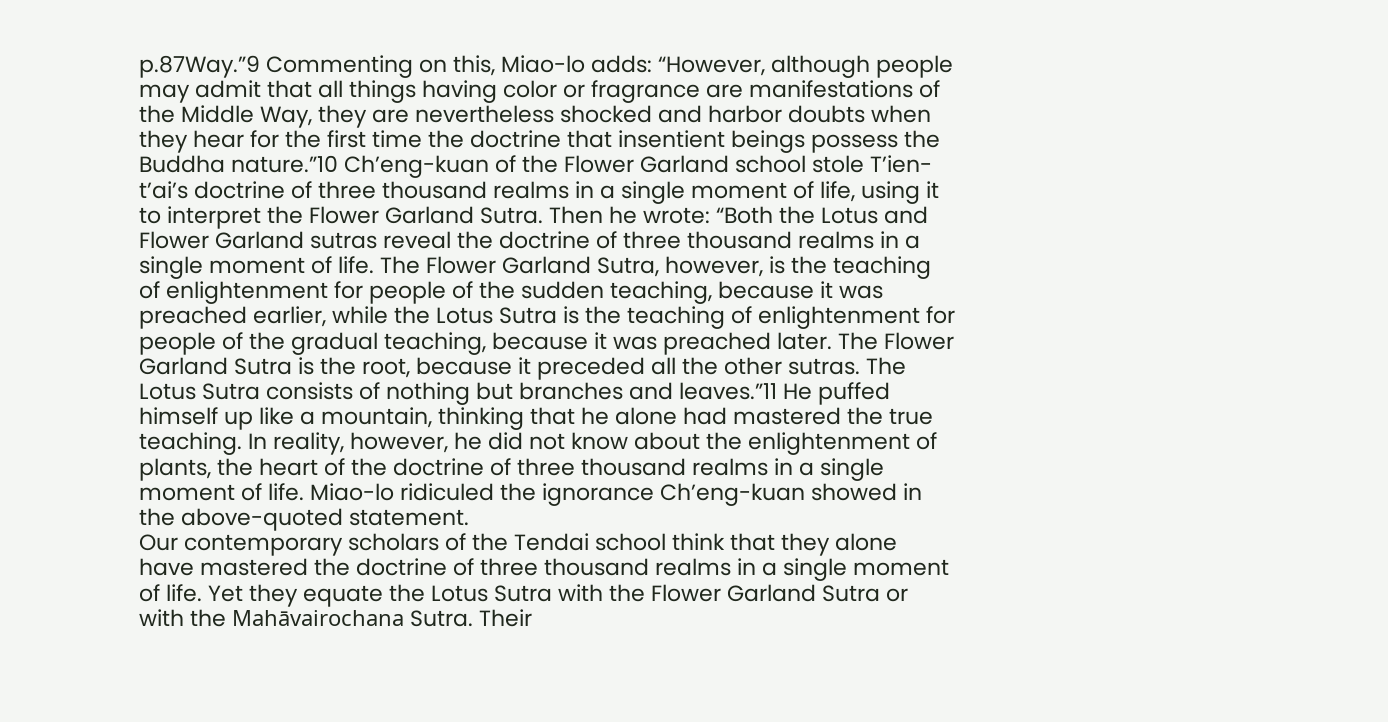p.87Way.”9 Commenting on this, Miao-lo adds: “However, although people may admit that all things having color or fragrance are manifestations of the Middle Way, they are nevertheless shocked and harbor doubts when they hear for the first time the doctrine that insentient beings possess the Buddha nature.”10 Ch’eng-kuan of the Flower Garland school stole T’ien-t’ai’s doctrine of three thousand realms in a single moment of life, using it to interpret the Flower Garland Sutra. Then he wrote: “Both the Lotus and Flower Garland sutras reveal the doctrine of three thousand realms in a single moment of life. The Flower Garland Sutra, however, is the teaching of enlightenment for people of the sudden teaching, because it was preached earlier, while the Lotus Sutra is the teaching of enlightenment for people of the gradual teaching, because it was preached later. The Flower Garland Sutra is the root, because it preceded all the other sutras. The Lotus Sutra consists of nothing but branches and leaves.”11 He puffed himself up like a mountain, thinking that he alone had mastered the true teaching. In reality, however, he did not know about the enlightenment of plants, the heart of the doctrine of three thousand realms in a single moment of life. Miao-lo ridiculed the ignorance Ch’eng-kuan showed in the above-quoted statement.
Our contemporary scholars of the Tendai school think that they alone have mastered the doctrine of three thousand realms in a single moment of life. Yet they equate the Lotus Sutra with the Flower Garland Sutra or with the Mahāvairochana Sutra. Their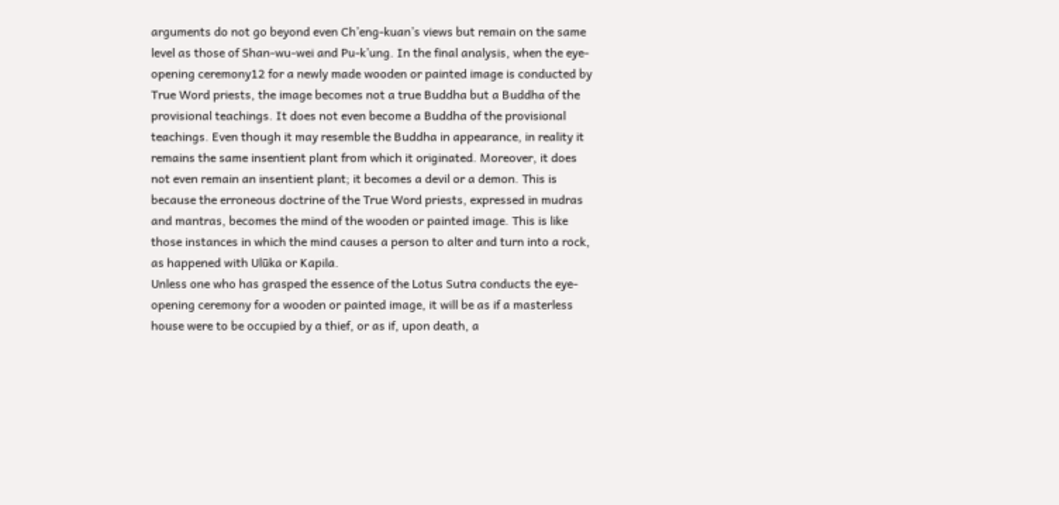arguments do not go beyond even Ch’eng-kuan’s views but remain on the same level as those of Shan-wu-wei and Pu-k’ung. In the final analysis, when the eye-opening ceremony12 for a newly made wooden or painted image is conducted by True Word priests, the image becomes not a true Buddha but a Buddha of the provisional teachings. It does not even become a Buddha of the provisional teachings. Even though it may resemble the Buddha in appearance, in reality it remains the same insentient plant from which it originated. Moreover, it does not even remain an insentient plant; it becomes a devil or a demon. This is because the erroneous doctrine of the True Word priests, expressed in mudras and mantras, becomes the mind of the wooden or painted image. This is like those instances in which the mind causes a person to alter and turn into a rock, as happened with Ulūka or Kapila.
Unless one who has grasped the essence of the Lotus Sutra conducts the eye-opening ceremony for a wooden or painted image, it will be as if a masterless house were to be occupied by a thief, or as if, upon death, a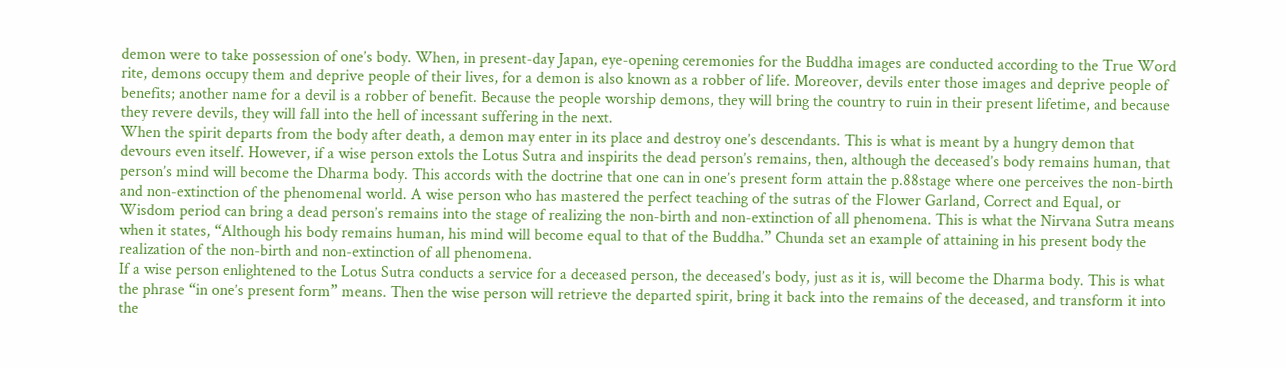demon were to take possession of one’s body. When, in present-day Japan, eye-opening ceremonies for the Buddha images are conducted according to the True Word rite, demons occupy them and deprive people of their lives, for a demon is also known as a robber of life. Moreover, devils enter those images and deprive people of benefits; another name for a devil is a robber of benefit. Because the people worship demons, they will bring the country to ruin in their present lifetime, and because they revere devils, they will fall into the hell of incessant suffering in the next.
When the spirit departs from the body after death, a demon may enter in its place and destroy one’s descendants. This is what is meant by a hungry demon that devours even itself. However, if a wise person extols the Lotus Sutra and inspirits the dead person’s remains, then, although the deceased’s body remains human, that person’s mind will become the Dharma body. This accords with the doctrine that one can in one’s present form attain the p.88stage where one perceives the non-birth and non-extinction of the phenomenal world. A wise person who has mastered the perfect teaching of the sutras of the Flower Garland, Correct and Equal, or Wisdom period can bring a dead person’s remains into the stage of realizing the non-birth and non-extinction of all phenomena. This is what the Nirvana Sutra means when it states, “Although his body remains human, his mind will become equal to that of the Buddha.” Chunda set an example of attaining in his present body the realization of the non-birth and non-extinction of all phenomena.
If a wise person enlightened to the Lotus Sutra conducts a service for a deceased person, the deceased’s body, just as it is, will become the Dharma body. This is what the phrase “in one’s present form” means. Then the wise person will retrieve the departed spirit, bring it back into the remains of the deceased, and transform it into the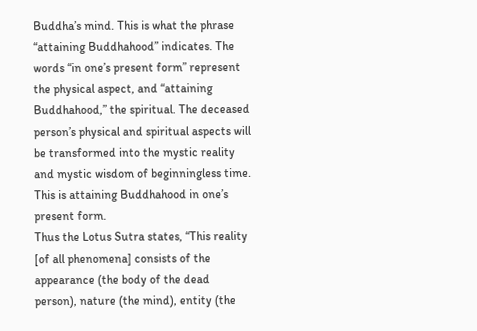Buddha’s mind. This is what the phrase “attaining Buddhahood” indicates. The words “in one’s present form” represent the physical aspect, and “attaining Buddhahood,” the spiritual. The deceased person’s physical and spiritual aspects will be transformed into the mystic reality and mystic wisdom of beginningless time. This is attaining Buddhahood in one’s present form.
Thus the Lotus Sutra states, “This reality [of all phenomena] consists of the appearance (the body of the dead person), nature (the mind), entity (the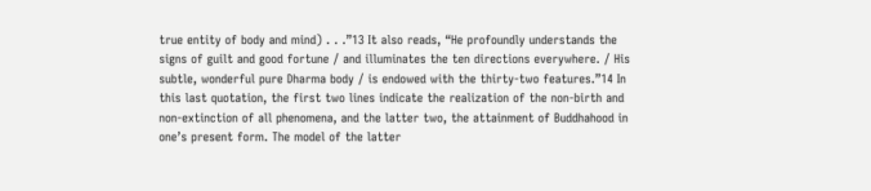true entity of body and mind) . . .”13 It also reads, “He profoundly understands the signs of guilt and good fortune / and illuminates the ten directions everywhere. / His subtle, wonderful pure Dharma body / is endowed with the thirty-two features.”14 In this last quotation, the first two lines indicate the realization of the non-birth and non-extinction of all phenomena, and the latter two, the attainment of Buddhahood in one’s present form. The model of the latter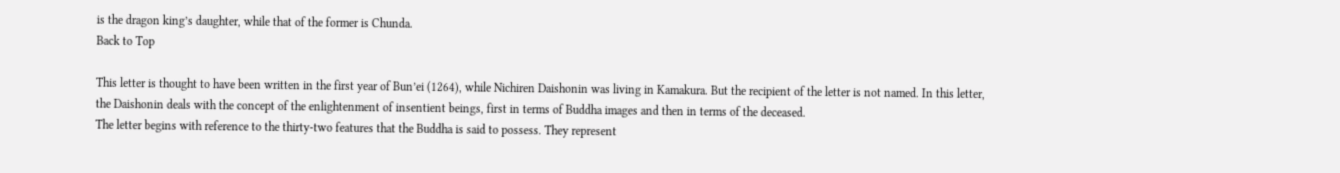is the dragon king’s daughter, while that of the former is Chunda.
Back to Top

This letter is thought to have been written in the first year of Bun’ei (1264), while Nichiren Daishonin was living in Kamakura. But the recipient of the letter is not named. In this letter, the Daishonin deals with the concept of the enlightenment of insentient beings, first in terms of Buddha images and then in terms of the deceased.
The letter begins with reference to the thirty-two features that the Buddha is said to possess. They represent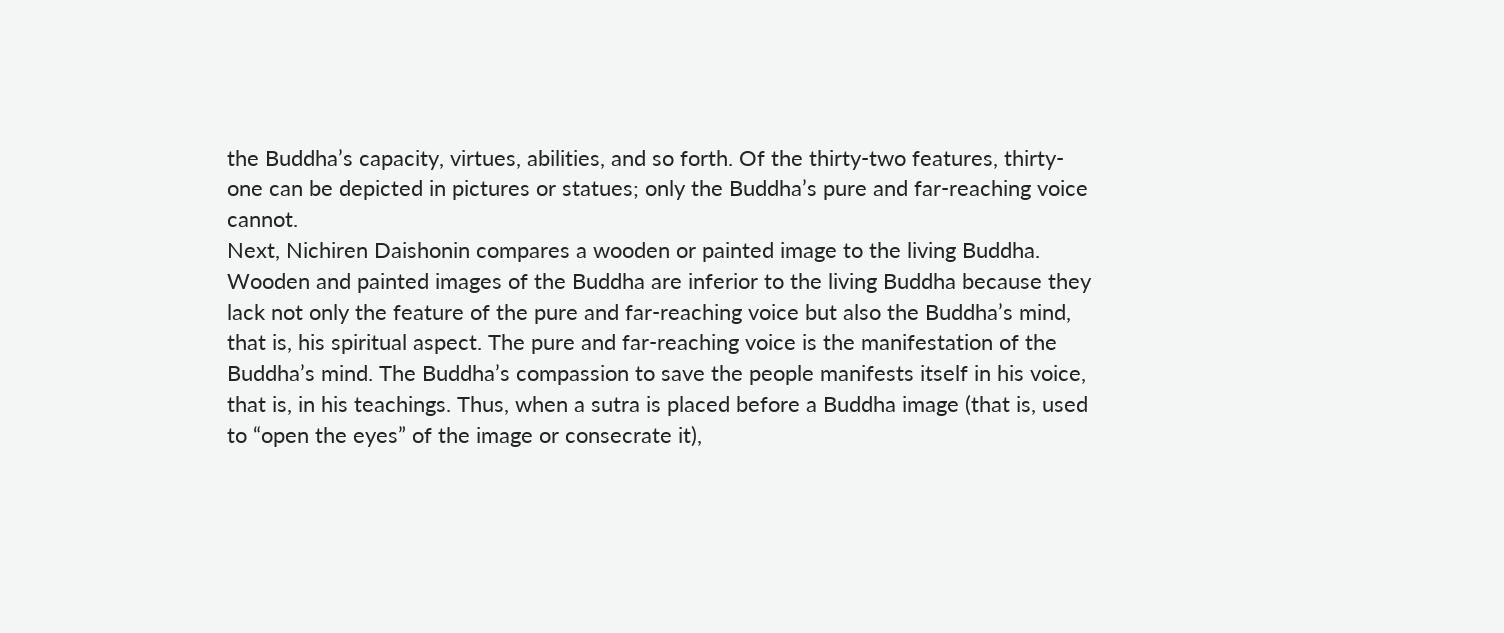the Buddha’s capacity, virtues, abilities, and so forth. Of the thirty-two features, thirty-one can be depicted in pictures or statues; only the Buddha’s pure and far-reaching voice cannot.
Next, Nichiren Daishonin compares a wooden or painted image to the living Buddha. Wooden and painted images of the Buddha are inferior to the living Buddha because they lack not only the feature of the pure and far-reaching voice but also the Buddha’s mind, that is, his spiritual aspect. The pure and far-reaching voice is the manifestation of the Buddha’s mind. The Buddha’s compassion to save the people manifests itself in his voice, that is, in his teachings. Thus, when a sutra is placed before a Buddha image (that is, used to “open the eyes” of the image or consecrate it),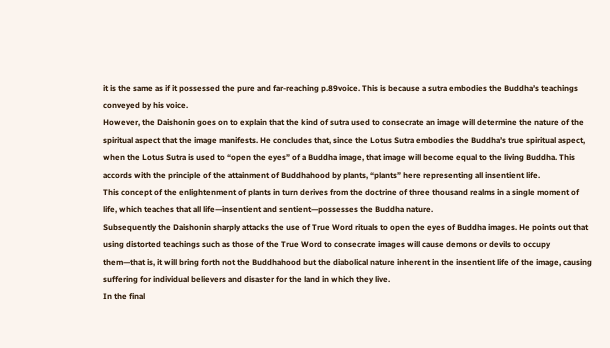it is the same as if it possessed the pure and far-reaching p.89voice. This is because a sutra embodies the Buddha’s teachings conveyed by his voice.
However, the Daishonin goes on to explain that the kind of sutra used to consecrate an image will determine the nature of the spiritual aspect that the image manifests. He concludes that, since the Lotus Sutra embodies the Buddha’s true spiritual aspect, when the Lotus Sutra is used to “open the eyes” of a Buddha image, that image will become equal to the living Buddha. This accords with the principle of the attainment of Buddhahood by plants, “plants” here representing all insentient life.
This concept of the enlightenment of plants in turn derives from the doctrine of three thousand realms in a single moment of life, which teaches that all life—insentient and sentient—possesses the Buddha nature.
Subsequently the Daishonin sharply attacks the use of True Word rituals to open the eyes of Buddha images. He points out that using distorted teachings such as those of the True Word to consecrate images will cause demons or devils to occupy them—that is, it will bring forth not the Buddhahood but the diabolical nature inherent in the insentient life of the image, causing suffering for individual believers and disaster for the land in which they live.
In the final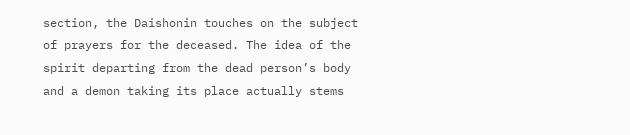section, the Daishonin touches on the subject of prayers for the deceased. The idea of the spirit departing from the dead person’s body and a demon taking its place actually stems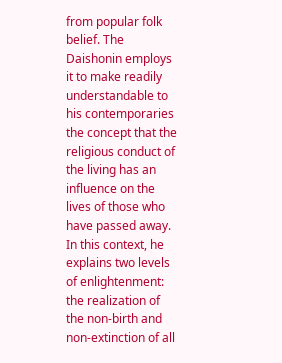from popular folk belief. The Daishonin employs it to make readily understandable to his contemporaries the concept that the religious conduct of the living has an influence on the lives of those who have passed away. In this context, he explains two levels of enlightenment: the realization of the non-birth and non-extinction of all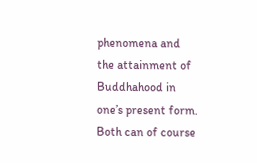phenomena and the attainment of Buddhahood in one’s present form. Both can of course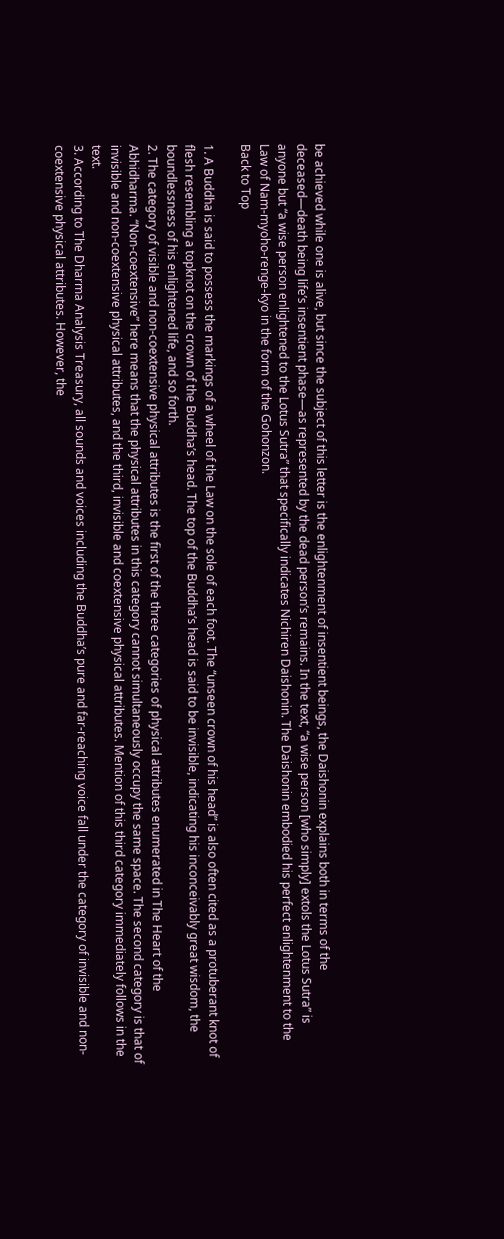be achieved while one is alive, but since the subject of this letter is the enlightenment of insentient beings, the Daishonin explains both in terms of the deceased—death being life’s insentient phase—as represented by the dead person’s remains. In the text, “a wise person [who simply] extols the Lotus Sutra” is anyone but “a wise person enlightened to the Lotus Sutra” that specifically indicates Nichiren Daishonin. The Daishonin embodied his perfect enlightenment to the Law of Nam-myoho-renge-kyo in the form of the Gohonzon.
Back to Top

1. A Buddha is said to possess the markings of a wheel of the Law on the sole of each foot. The “unseen crown of his head” is also often cited as a protuberant knot of flesh resembling a topknot on the crown of the Buddha’s head. The top of the Buddha’s head is said to be invisible, indicating his inconceivably great wisdom, the boundlessness of his enlightened life, and so forth.
2. The category of visible and non-coextensive physical attributes is the first of the three categories of physical attributes enumerated in The Heart of the Abhidharma. “Non-coextensive” here means that the physical attributes in this category cannot simultaneously occupy the same space. The second category is that of invisible and non-coextensive physical attributes, and the third, invisible and coextensive physical attributes. Mention of this third category immediately follows in the text.
3. According to The Dharma Analysis Treasury, all sounds and voices including the Buddha’s pure and far-reaching voice fall under the category of invisible and non-coextensive physical attributes. However, the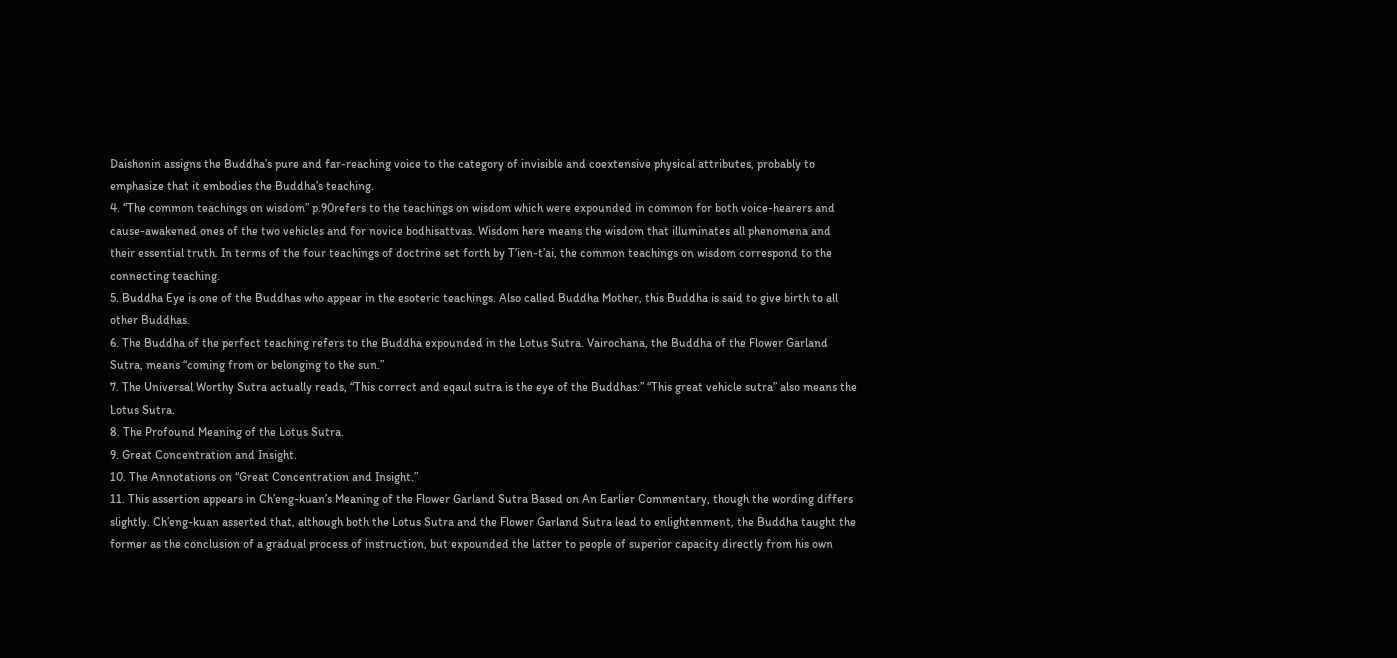Daishonin assigns the Buddha’s pure and far-reaching voice to the category of invisible and coextensive physical attributes, probably to emphasize that it embodies the Buddha’s teaching.
4. “The common teachings on wisdom” p.90refers to the teachings on wisdom which were expounded in common for both voice-hearers and cause-awakened ones of the two vehicles and for novice bodhisattvas. Wisdom here means the wisdom that illuminates all phenomena and their essential truth. In terms of the four teachings of doctrine set forth by T’ien-t’ai, the common teachings on wisdom correspond to the connecting teaching.
5. Buddha Eye is one of the Buddhas who appear in the esoteric teachings. Also called Buddha Mother, this Buddha is said to give birth to all other Buddhas.
6. The Buddha of the perfect teaching refers to the Buddha expounded in the Lotus Sutra. Vairochana, the Buddha of the Flower Garland Sutra, means “coming from or belonging to the sun.”
7. The Universal Worthy Sutra actually reads, “This correct and eqaul sutra is the eye of the Buddhas.” “This great vehicle sutra” also means the Lotus Sutra.
8. The Profound Meaning of the Lotus Sutra.
9. Great Concentration and Insight.
10. The Annotations on “Great Concentration and Insight.”
11. This assertion appears in Ch’eng-kuan’s Meaning of the Flower Garland Sutra Based on An Earlier Commentary, though the wording differs slightly. Ch’eng-kuan asserted that, although both the Lotus Sutra and the Flower Garland Sutra lead to enlightenment, the Buddha taught the former as the conclusion of a gradual process of instruction, but expounded the latter to people of superior capacity directly from his own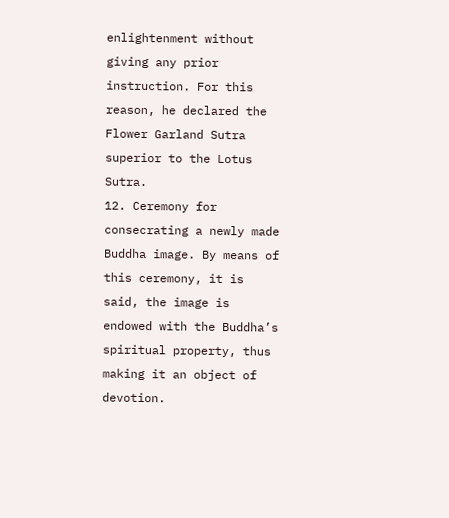enlightenment without giving any prior instruction. For this reason, he declared the Flower Garland Sutra superior to the Lotus Sutra.
12. Ceremony for consecrating a newly made Buddha image. By means of this ceremony, it is said, the image is endowed with the Buddha’s spiritual property, thus making it an object of devotion.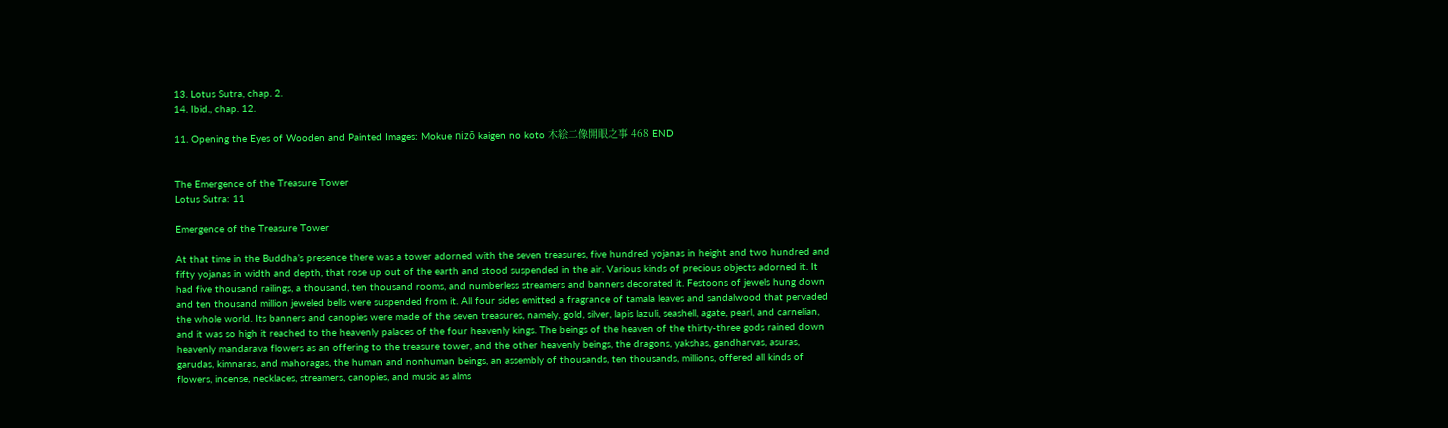13. Lotus Sutra, chap. 2.
14. Ibid., chap. 12.

11. Opening the Eyes of Wooden and Painted Images: Mokue nizō kaigen no koto 木絵二像開眼之事 468 END


The Emergence of the Treasure Tower
Lotus Sutra: 11

Emergence of the Treasure Tower

At that time in the Buddha’s presence there was a tower adorned with the seven treasures, five hundred yojanas in height and two hundred and fifty yojanas in width and depth, that rose up out of the earth and stood suspended in the air. Various kinds of precious objects adorned it. It had five thousand railings, a thousand, ten thousand rooms, and numberless streamers and banners decorated it. Festoons of jewels hung down and ten thousand million jeweled bells were suspended from it. All four sides emitted a fragrance of tamala leaves and sandalwood that pervaded the whole world. Its banners and canopies were made of the seven treasures, namely, gold, silver, lapis lazuli, seashell, agate, pearl, and carnelian, and it was so high it reached to the heavenly palaces of the four heavenly kings. The beings of the heaven of the thirty-three gods rained down heavenly mandarava flowers as an offering to the treasure tower, and the other heavenly beings, the dragons, yakshas, gandharvas, asuras, garudas, kimnaras, and mahoragas, the human and nonhuman beings, an assembly of thousands, ten thousands, millions, offered all kinds of flowers, incense, necklaces, streamers, canopies, and music as alms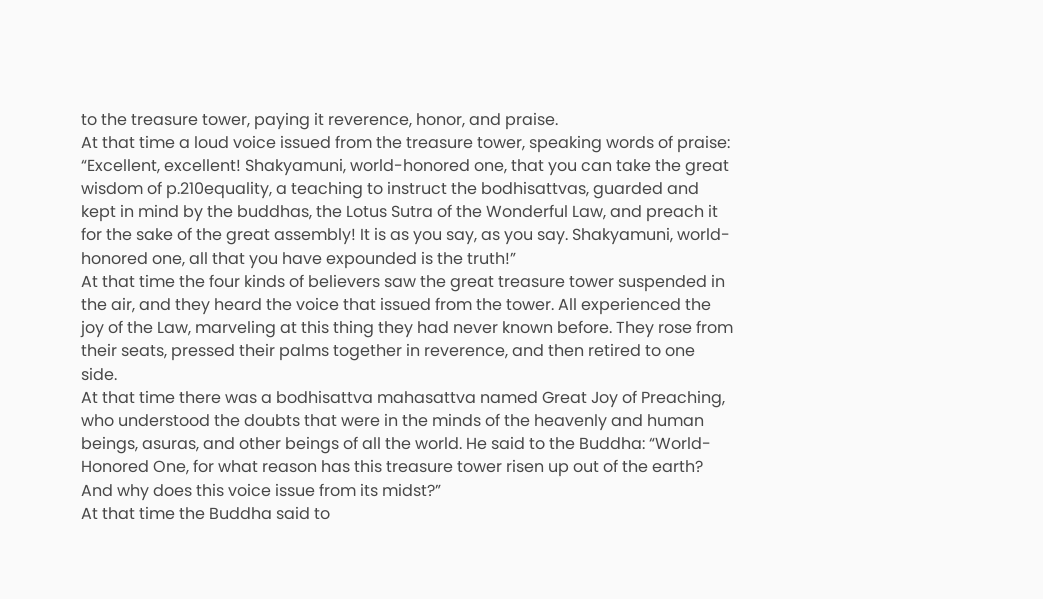to the treasure tower, paying it reverence, honor, and praise.
At that time a loud voice issued from the treasure tower, speaking words of praise: “Excellent, excellent! Shakyamuni, world-honored one, that you can take the great wisdom of p.210equality, a teaching to instruct the bodhisattvas, guarded and kept in mind by the buddhas, the Lotus Sutra of the Wonderful Law, and preach it for the sake of the great assembly! It is as you say, as you say. Shakyamuni, world-honored one, all that you have expounded is the truth!”
At that time the four kinds of believers saw the great treasure tower suspended in the air, and they heard the voice that issued from the tower. All experienced the joy of the Law, marveling at this thing they had never known before. They rose from their seats, pressed their palms together in reverence, and then retired to one side.
At that time there was a bodhisattva mahasattva named Great Joy of Preaching, who understood the doubts that were in the minds of the heavenly and human beings, asuras, and other beings of all the world. He said to the Buddha: “World-Honored One, for what reason has this treasure tower risen up out of the earth? And why does this voice issue from its midst?”
At that time the Buddha said to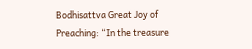Bodhisattva Great Joy of Preaching: “In the treasure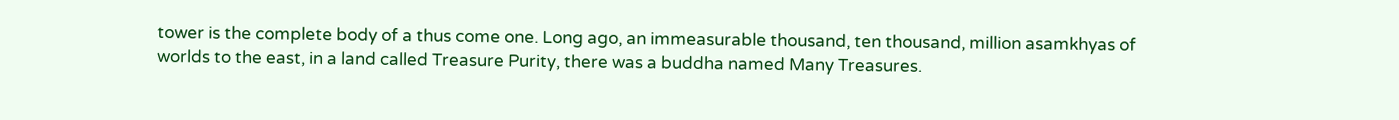tower is the complete body of a thus come one. Long ago, an immeasurable thousand, ten thousand, million asamkhyas of worlds to the east, in a land called Treasure Purity, there was a buddha named Many Treasures.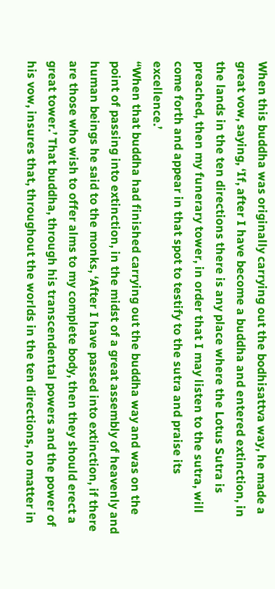When this buddha was originally carrying out the bodhisattva way, he made a great vow, saying, ‘If, after I have become a buddha and entered extinction, in the lands in the ten directions there is any place where the Lotus Sutra is preached, then my funerary tower, in order that I may listen to the sutra, will come forth and appear in that spot to testify to the sutra and praise its excellence.’
“When that buddha had finished carrying out the buddha way and was on the point of passing into extinction, in the midst of a great assembly of heavenly and human beings he said to the monks, ‘After I have passed into extinction, if there are those who wish to offer alms to my complete body, then they should erect a great tower.’ That buddha, through his transcendental powers and the power of his vow, insures that, throughout the worlds in the ten directions, no matter in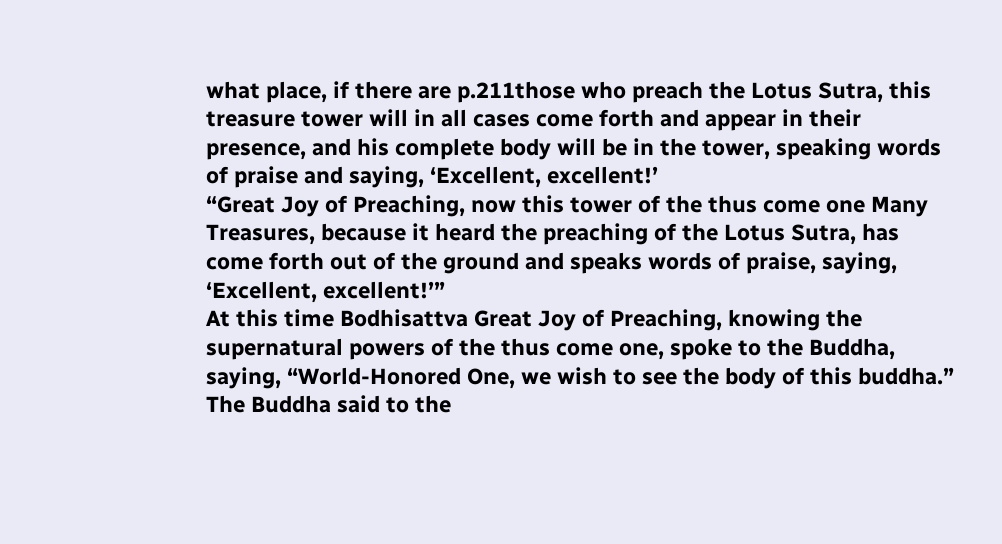what place, if there are p.211those who preach the Lotus Sutra, this treasure tower will in all cases come forth and appear in their presence, and his complete body will be in the tower, speaking words of praise and saying, ‘Excellent, excellent!’
“Great Joy of Preaching, now this tower of the thus come one Many Treasures, because it heard the preaching of the Lotus Sutra, has come forth out of the ground and speaks words of praise, saying, ‘Excellent, excellent!’”
At this time Bodhisattva Great Joy of Preaching, knowing the supernatural powers of the thus come one, spoke to the Buddha, saying, “World-Honored One, we wish to see the body of this buddha.”
The Buddha said to the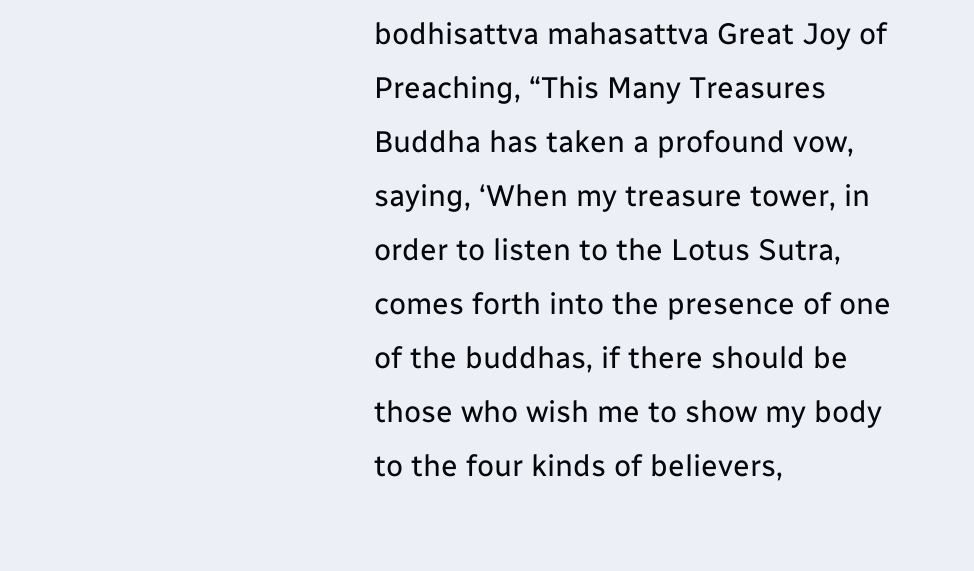bodhisattva mahasattva Great Joy of Preaching, “This Many Treasures Buddha has taken a profound vow, saying, ‘When my treasure tower, in order to listen to the Lotus Sutra, comes forth into the presence of one of the buddhas, if there should be those who wish me to show my body to the four kinds of believers,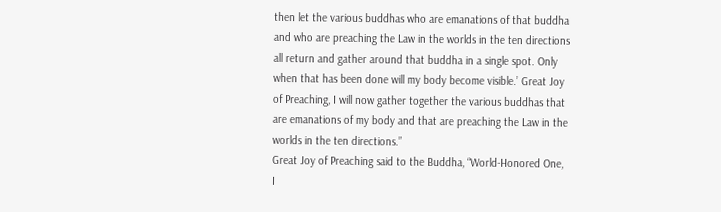then let the various buddhas who are emanations of that buddha and who are preaching the Law in the worlds in the ten directions all return and gather around that buddha in a single spot. Only when that has been done will my body become visible.’ Great Joy of Preaching, I will now gather together the various buddhas that are emanations of my body and that are preaching the Law in the worlds in the ten directions.”
Great Joy of Preaching said to the Buddha, “World-Honored One, I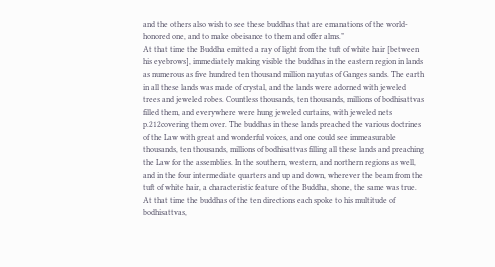and the others also wish to see these buddhas that are emanations of the world-honored one, and to make obeisance to them and offer alms.”
At that time the Buddha emitted a ray of light from the tuft of white hair [between his eyebrows], immediately making visible the buddhas in the eastern region in lands as numerous as five hundred ten thousand million nayutas of Ganges sands. The earth in all these lands was made of crystal, and the lands were adorned with jeweled trees and jeweled robes. Countless thousands, ten thousands, millions of bodhisattvas filled them, and everywhere were hung jeweled curtains, with jeweled nets p.212covering them over. The buddhas in these lands preached the various doctrines of the Law with great and wonderful voices, and one could see immeasurable thousands, ten thousands, millions of bodhisattvas filling all these lands and preaching the Law for the assemblies. In the southern, western, and northern regions as well, and in the four intermediate quarters and up and down, wherever the beam from the tuft of white hair, a characteristic feature of the Buddha, shone, the same was true.
At that time the buddhas of the ten directions each spoke to his multitude of bodhisattvas,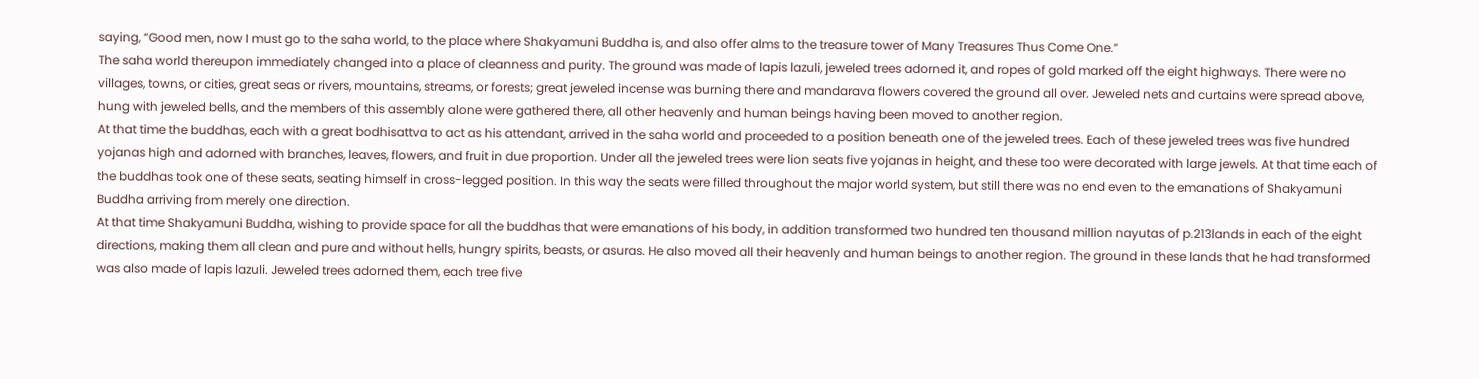saying, “Good men, now I must go to the saha world, to the place where Shakyamuni Buddha is, and also offer alms to the treasure tower of Many Treasures Thus Come One.”
The saha world thereupon immediately changed into a place of cleanness and purity. The ground was made of lapis lazuli, jeweled trees adorned it, and ropes of gold marked off the eight highways. There were no villages, towns, or cities, great seas or rivers, mountains, streams, or forests; great jeweled incense was burning there and mandarava flowers covered the ground all over. Jeweled nets and curtains were spread above, hung with jeweled bells, and the members of this assembly alone were gathered there, all other heavenly and human beings having been moved to another region.
At that time the buddhas, each with a great bodhisattva to act as his attendant, arrived in the saha world and proceeded to a position beneath one of the jeweled trees. Each of these jeweled trees was five hundred yojanas high and adorned with branches, leaves, flowers, and fruit in due proportion. Under all the jeweled trees were lion seats five yojanas in height, and these too were decorated with large jewels. At that time each of the buddhas took one of these seats, seating himself in cross-legged position. In this way the seats were filled throughout the major world system, but still there was no end even to the emanations of Shakyamuni Buddha arriving from merely one direction.
At that time Shakyamuni Buddha, wishing to provide space for all the buddhas that were emanations of his body, in addition transformed two hundred ten thousand million nayutas of p.213lands in each of the eight directions, making them all clean and pure and without hells, hungry spirits, beasts, or asuras. He also moved all their heavenly and human beings to another region. The ground in these lands that he had transformed was also made of lapis lazuli. Jeweled trees adorned them, each tree five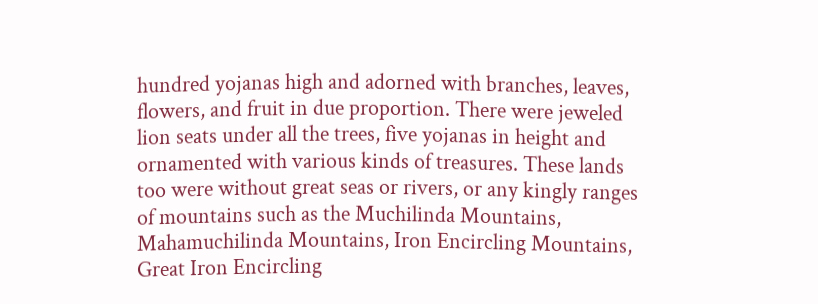hundred yojanas high and adorned with branches, leaves, flowers, and fruit in due proportion. There were jeweled lion seats under all the trees, five yojanas in height and ornamented with various kinds of treasures. These lands too were without great seas or rivers, or any kingly ranges of mountains such as the Muchilinda Mountains, Mahamuchilinda Mountains, Iron Encircling Mountains, Great Iron Encircling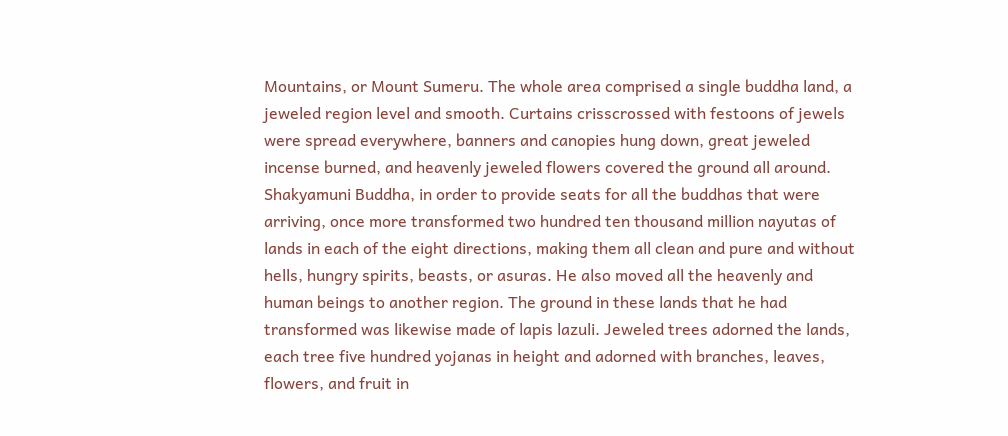Mountains, or Mount Sumeru. The whole area comprised a single buddha land, a jeweled region level and smooth. Curtains crisscrossed with festoons of jewels were spread everywhere, banners and canopies hung down, great jeweled incense burned, and heavenly jeweled flowers covered the ground all around.
Shakyamuni Buddha, in order to provide seats for all the buddhas that were arriving, once more transformed two hundred ten thousand million nayutas of lands in each of the eight directions, making them all clean and pure and without hells, hungry spirits, beasts, or asuras. He also moved all the heavenly and human beings to another region. The ground in these lands that he had transformed was likewise made of lapis lazuli. Jeweled trees adorned the lands, each tree five hundred yojanas in height and adorned with branches, leaves, flowers, and fruit in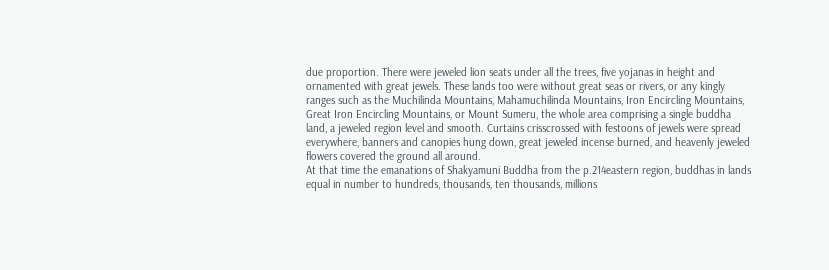due proportion. There were jeweled lion seats under all the trees, five yojanas in height and ornamented with great jewels. These lands too were without great seas or rivers, or any kingly ranges such as the Muchilinda Mountains, Mahamuchilinda Mountains, Iron Encircling Mountains, Great Iron Encircling Mountains, or Mount Sumeru, the whole area comprising a single buddha land, a jeweled region level and smooth. Curtains crisscrossed with festoons of jewels were spread everywhere, banners and canopies hung down, great jeweled incense burned, and heavenly jeweled flowers covered the ground all around.
At that time the emanations of Shakyamuni Buddha from the p.214eastern region, buddhas in lands equal in number to hundreds, thousands, ten thousands, millions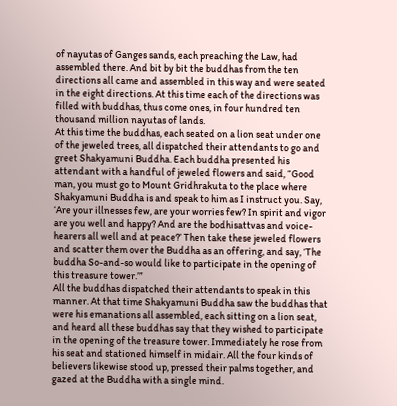of nayutas of Ganges sands, each preaching the Law, had assembled there. And bit by bit the buddhas from the ten directions all came and assembled in this way and were seated in the eight directions. At this time each of the directions was filled with buddhas, thus come ones, in four hundred ten thousand million nayutas of lands.
At this time the buddhas, each seated on a lion seat under one of the jeweled trees, all dispatched their attendants to go and greet Shakyamuni Buddha. Each buddha presented his attendant with a handful of jeweled flowers and said, “Good man, you must go to Mount Gridhrakuta to the place where Shakyamuni Buddha is and speak to him as I instruct you. Say, ‘Are your illnesses few, are your worries few? In spirit and vigor are you well and happy? And are the bodhisattvas and voice-hearers all well and at peace?’ Then take these jeweled flowers and scatter them over the Buddha as an offering, and say, ‘The buddha So-and-so would like to participate in the opening of this treasure tower.’”
All the buddhas dispatched their attendants to speak in this manner. At that time Shakyamuni Buddha saw the buddhas that were his emanations all assembled, each sitting on a lion seat, and heard all these buddhas say that they wished to participate in the opening of the treasure tower. Immediately he rose from his seat and stationed himself in midair. All the four kinds of believers likewise stood up, pressed their palms together, and gazed at the Buddha with a single mind.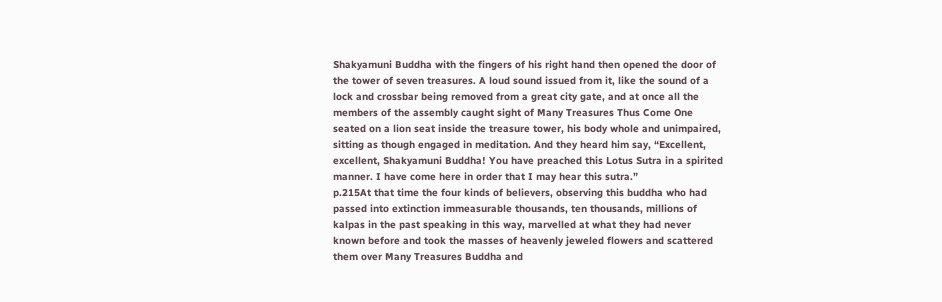Shakyamuni Buddha with the fingers of his right hand then opened the door of the tower of seven treasures. A loud sound issued from it, like the sound of a lock and crossbar being removed from a great city gate, and at once all the members of the assembly caught sight of Many Treasures Thus Come One seated on a lion seat inside the treasure tower, his body whole and unimpaired, sitting as though engaged in meditation. And they heard him say, “Excellent, excellent, Shakyamuni Buddha! You have preached this Lotus Sutra in a spirited manner. I have come here in order that I may hear this sutra.”
p.215At that time the four kinds of believers, observing this buddha who had passed into extinction immeasurable thousands, ten thousands, millions of kalpas in the past speaking in this way, marvelled at what they had never known before and took the masses of heavenly jeweled flowers and scattered them over Many Treasures Buddha and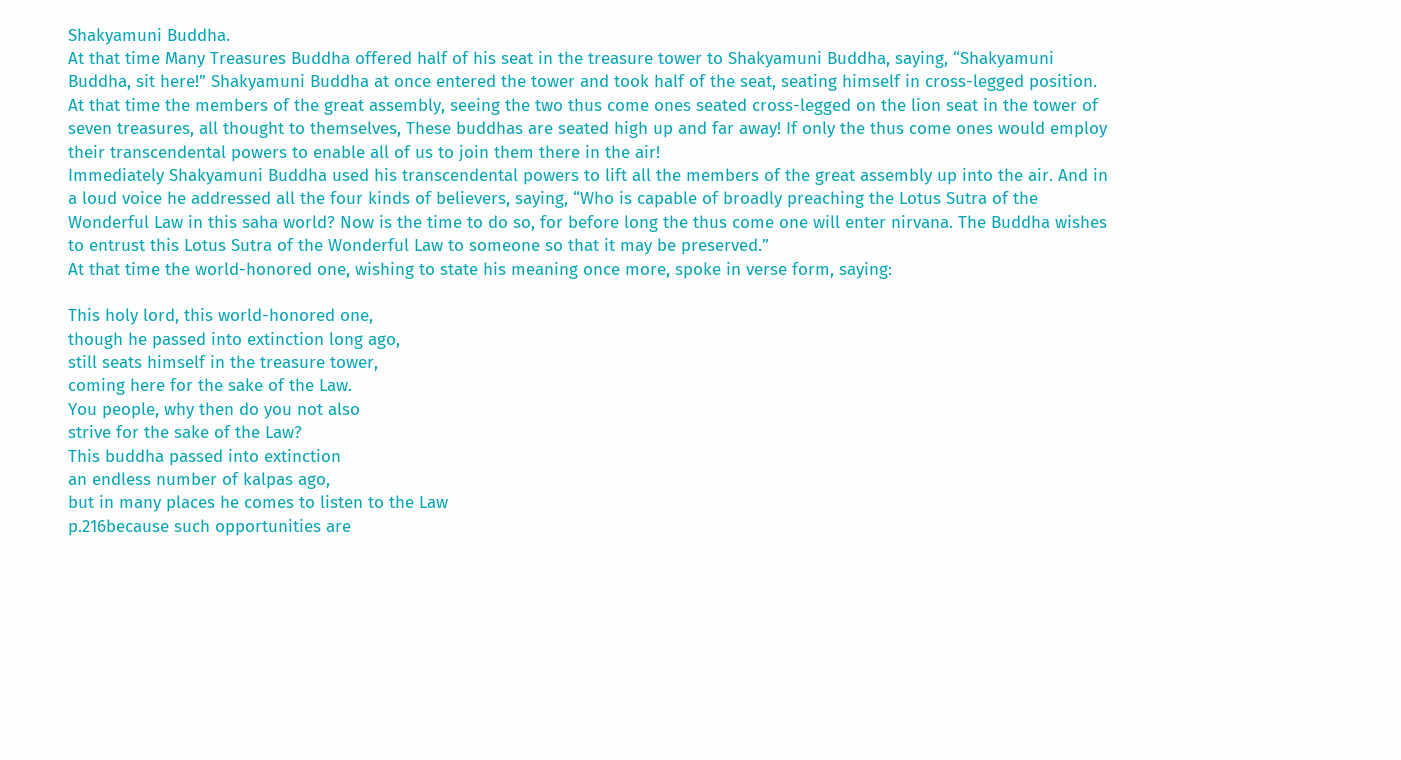Shakyamuni Buddha.
At that time Many Treasures Buddha offered half of his seat in the treasure tower to Shakyamuni Buddha, saying, “Shakyamuni Buddha, sit here!” Shakyamuni Buddha at once entered the tower and took half of the seat, seating himself in cross-legged position.
At that time the members of the great assembly, seeing the two thus come ones seated cross-legged on the lion seat in the tower of seven treasures, all thought to themselves, These buddhas are seated high up and far away! If only the thus come ones would employ their transcendental powers to enable all of us to join them there in the air!
Immediately Shakyamuni Buddha used his transcendental powers to lift all the members of the great assembly up into the air. And in a loud voice he addressed all the four kinds of believers, saying, “Who is capable of broadly preaching the Lotus Sutra of the Wonderful Law in this saha world? Now is the time to do so, for before long the thus come one will enter nirvana. The Buddha wishes to entrust this Lotus Sutra of the Wonderful Law to someone so that it may be preserved.”
At that time the world-honored one, wishing to state his meaning once more, spoke in verse form, saying:

This holy lord, this world-honored one,
though he passed into extinction long ago,
still seats himself in the treasure tower,
coming here for the sake of the Law.
You people, why then do you not also
strive for the sake of the Law?
This buddha passed into extinction
an endless number of kalpas ago,
but in many places he comes to listen to the Law
p.216because such opportunities are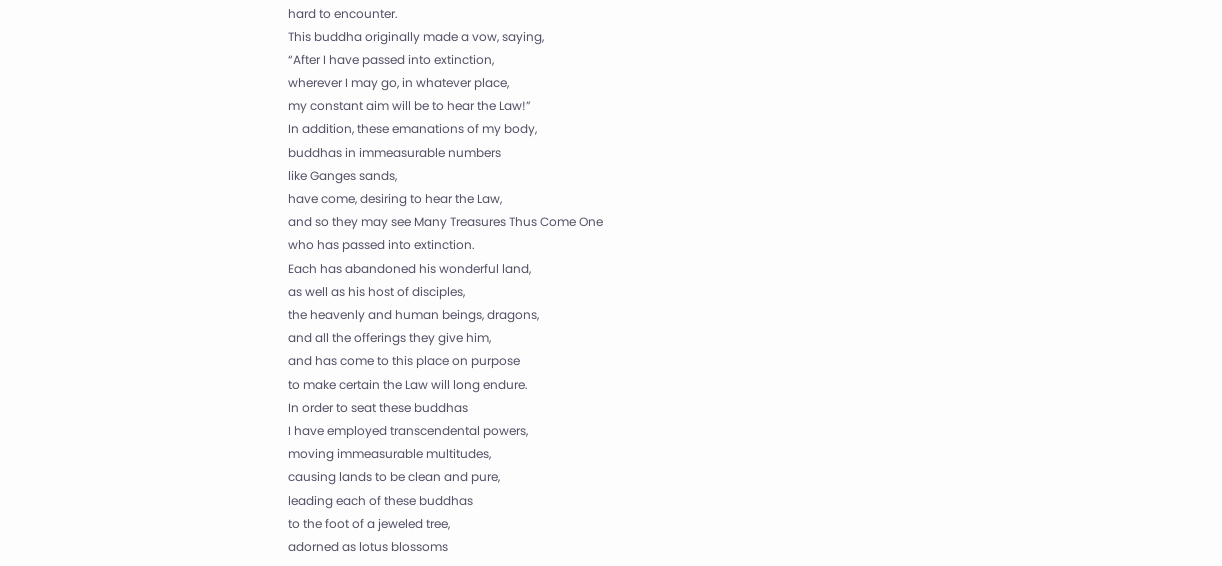hard to encounter.
This buddha originally made a vow, saying,
“After I have passed into extinction,
wherever I may go, in whatever place,
my constant aim will be to hear the Law!”
In addition, these emanations of my body,
buddhas in immeasurable numbers
like Ganges sands,
have come, desiring to hear the Law,
and so they may see Many Treasures Thus Come One
who has passed into extinction.
Each has abandoned his wonderful land,
as well as his host of disciples,
the heavenly and human beings, dragons,
and all the offerings they give him,
and has come to this place on purpose
to make certain the Law will long endure.
In order to seat these buddhas
I have employed transcendental powers,
moving immeasurable multitudes,
causing lands to be clean and pure,
leading each of these buddhas
to the foot of a jeweled tree,
adorned as lotus blossoms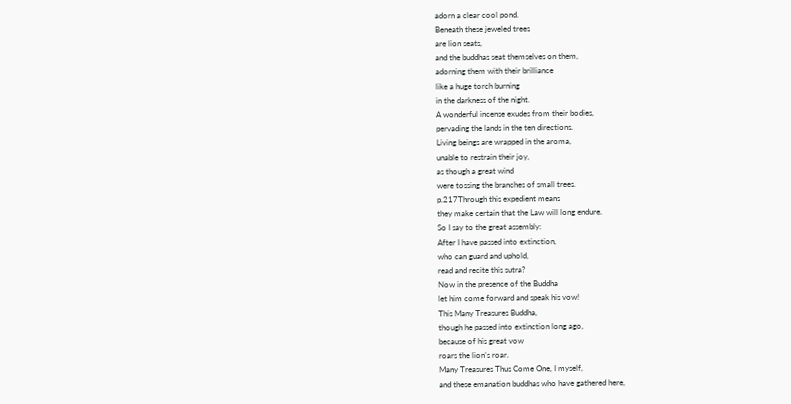adorn a clear cool pond.
Beneath these jeweled trees
are lion seats,
and the buddhas seat themselves on them,
adorning them with their brilliance
like a huge torch burning
in the darkness of the night.
A wonderful incense exudes from their bodies,
pervading the lands in the ten directions.
Living beings are wrapped in the aroma,
unable to restrain their joy,
as though a great wind
were tossing the branches of small trees.
p.217Through this expedient means
they make certain that the Law will long endure.
So I say to the great assembly:
After I have passed into extinction,
who can guard and uphold,
read and recite this sutra?
Now in the presence of the Buddha
let him come forward and speak his vow!
This Many Treasures Buddha,
though he passed into extinction long ago,
because of his great vow
roars the lion’s roar.
Many Treasures Thus Come One, I myself,
and these emanation buddhas who have gathered here,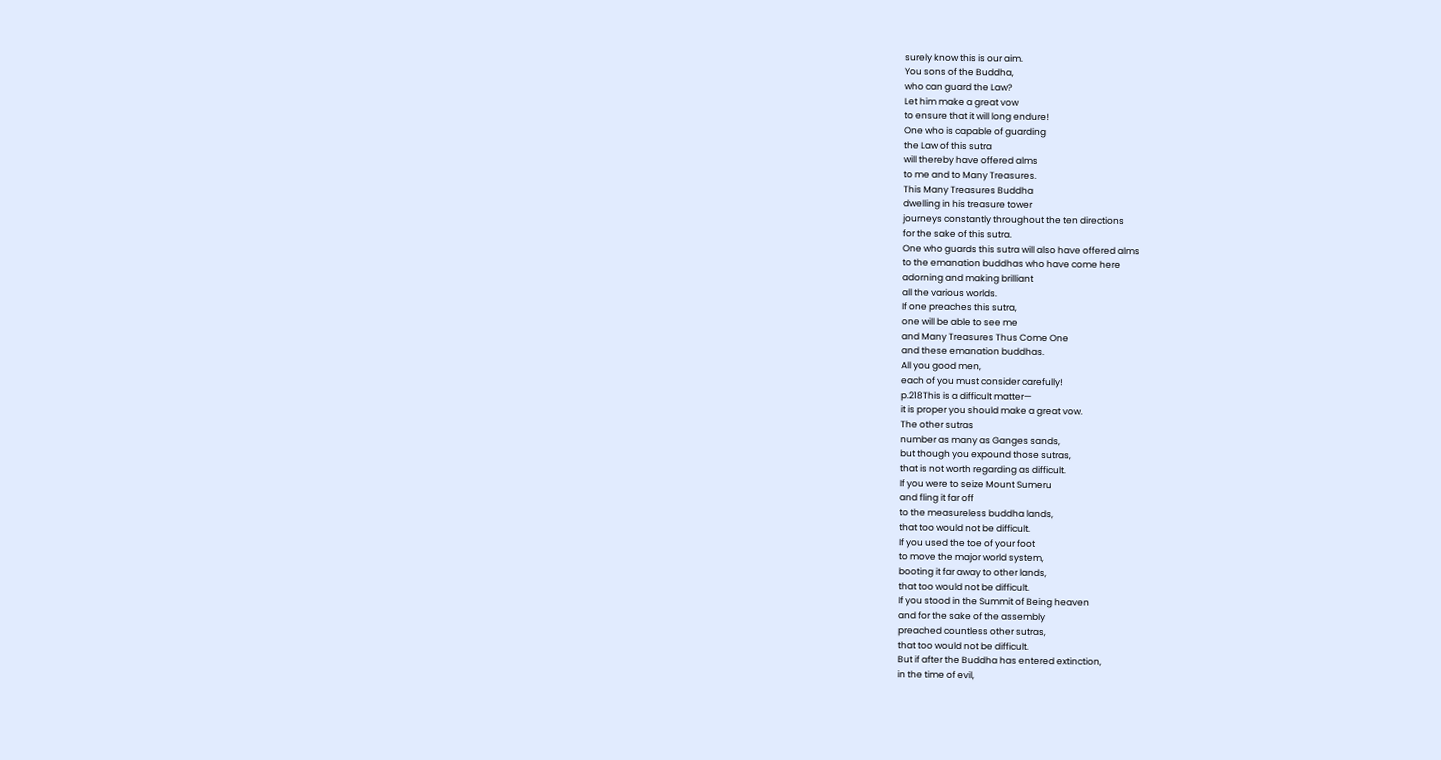surely know this is our aim.
You sons of the Buddha,
who can guard the Law?
Let him make a great vow
to ensure that it will long endure!
One who is capable of guarding
the Law of this sutra
will thereby have offered alms
to me and to Many Treasures.
This Many Treasures Buddha
dwelling in his treasure tower
journeys constantly throughout the ten directions
for the sake of this sutra.
One who guards this sutra will also have offered alms
to the emanation buddhas who have come here
adorning and making brilliant
all the various worlds.
If one preaches this sutra,
one will be able to see me
and Many Treasures Thus Come One
and these emanation buddhas.
All you good men,
each of you must consider carefully!
p.218This is a difficult matter—
it is proper you should make a great vow.
The other sutras
number as many as Ganges sands,
but though you expound those sutras,
that is not worth regarding as difficult.
If you were to seize Mount Sumeru
and fling it far off
to the measureless buddha lands,
that too would not be difficult.
If you used the toe of your foot
to move the major world system,
booting it far away to other lands,
that too would not be difficult.
If you stood in the Summit of Being heaven
and for the sake of the assembly
preached countless other sutras,
that too would not be difficult.
But if after the Buddha has entered extinction,
in the time of evil,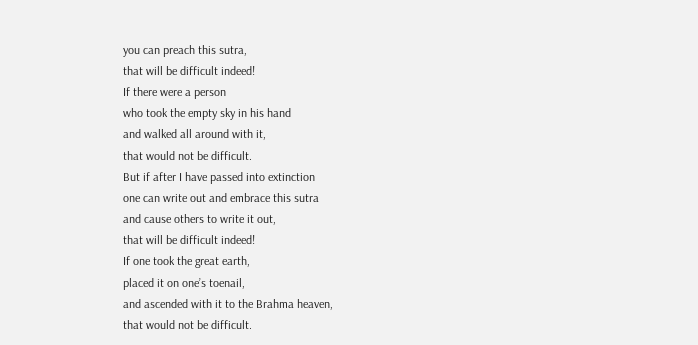you can preach this sutra,
that will be difficult indeed!
If there were a person
who took the empty sky in his hand
and walked all around with it,
that would not be difficult.
But if after I have passed into extinction
one can write out and embrace this sutra
and cause others to write it out,
that will be difficult indeed!
If one took the great earth,
placed it on one’s toenail,
and ascended with it to the Brahma heaven,
that would not be difficult.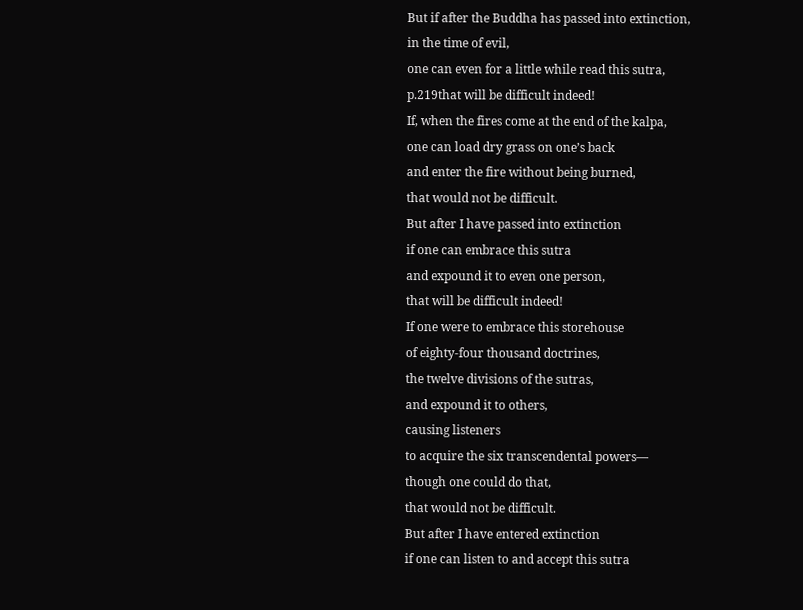But if after the Buddha has passed into extinction,
in the time of evil,
one can even for a little while read this sutra,
p.219that will be difficult indeed!
If, when the fires come at the end of the kalpa,
one can load dry grass on one’s back
and enter the fire without being burned,
that would not be difficult.
But after I have passed into extinction
if one can embrace this sutra
and expound it to even one person,
that will be difficult indeed!
If one were to embrace this storehouse
of eighty-four thousand doctrines,
the twelve divisions of the sutras,
and expound it to others,
causing listeners
to acquire the six transcendental powers—
though one could do that,
that would not be difficult.
But after I have entered extinction
if one can listen to and accept this sutra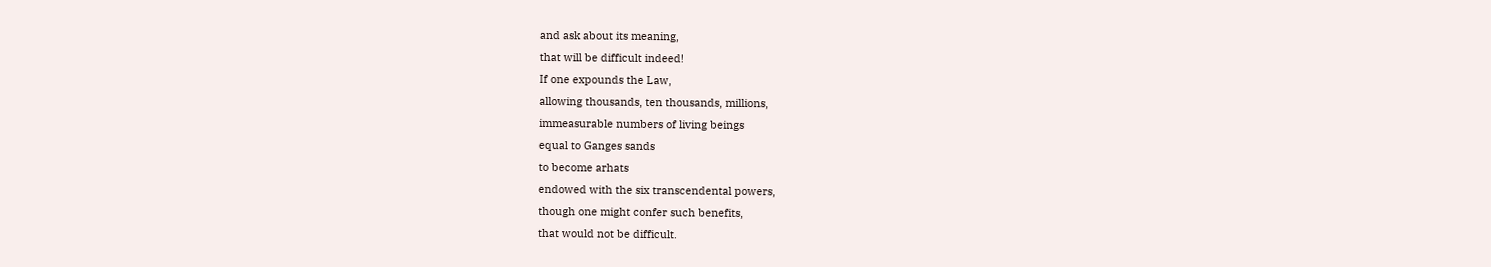and ask about its meaning,
that will be difficult indeed!
If one expounds the Law,
allowing thousands, ten thousands, millions,
immeasurable numbers of living beings
equal to Ganges sands
to become arhats
endowed with the six transcendental powers,
though one might confer such benefits,
that would not be difficult.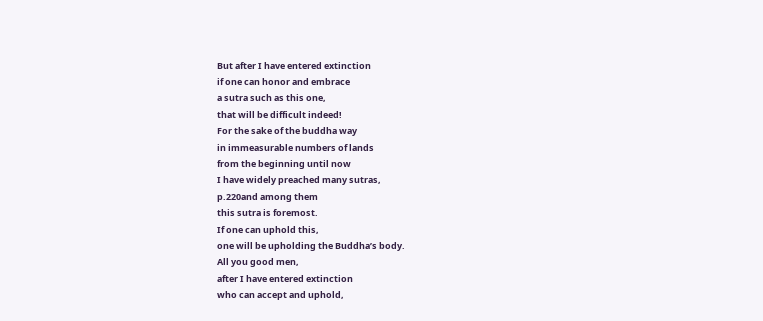But after I have entered extinction
if one can honor and embrace
a sutra such as this one,
that will be difficult indeed!
For the sake of the buddha way
in immeasurable numbers of lands
from the beginning until now
I have widely preached many sutras,
p.220and among them
this sutra is foremost.
If one can uphold this,
one will be upholding the Buddha’s body.
All you good men,
after I have entered extinction
who can accept and uphold,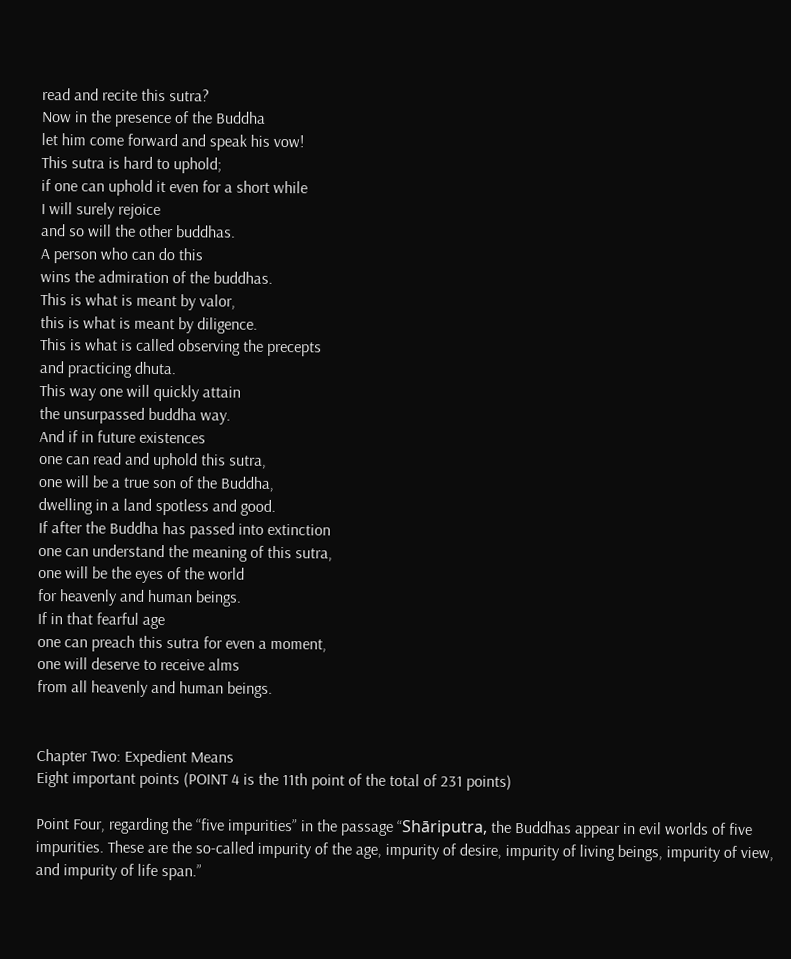read and recite this sutra?
Now in the presence of the Buddha
let him come forward and speak his vow!
This sutra is hard to uphold;
if one can uphold it even for a short while
I will surely rejoice
and so will the other buddhas.
A person who can do this
wins the admiration of the buddhas.
This is what is meant by valor,
this is what is meant by diligence.
This is what is called observing the precepts
and practicing dhuta.
This way one will quickly attain
the unsurpassed buddha way.
And if in future existences
one can read and uphold this sutra,
one will be a true son of the Buddha,
dwelling in a land spotless and good.
If after the Buddha has passed into extinction
one can understand the meaning of this sutra,
one will be the eyes of the world
for heavenly and human beings.
If in that fearful age
one can preach this sutra for even a moment,
one will deserve to receive alms
from all heavenly and human beings.


Chapter Two: Expedient Means
Eight important points (POINT 4 is the 11th point of the total of 231 points)

Point Four, regarding the “five impurities” in the passage “Shāriputra, the Buddhas appear in evil worlds of five impurities. These are the so-called impurity of the age, impurity of desire, impurity of living beings, impurity of view, and impurity of life span.”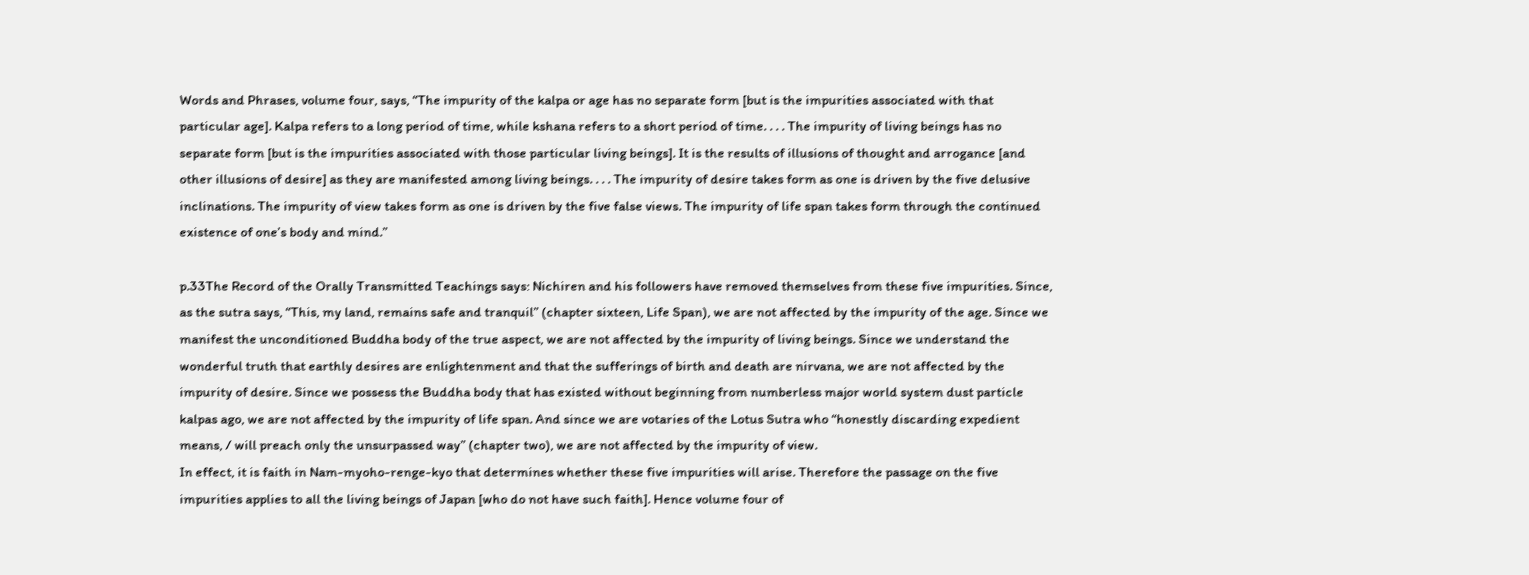Words and Phrases, volume four, says, “The impurity of the kalpa or age has no separate form [but is the impurities associated with that particular age]. Kalpa refers to a long period of time, while kshana refers to a short period of time. . . . The impurity of living beings has no separate form [but is the impurities associated with those particular living beings]. It is the results of illusions of thought and arrogance [and other illusions of desire] as they are manifested among living beings. . . . The impurity of desire takes form as one is driven by the five delusive inclinations. The impurity of view takes form as one is driven by the five false views. The impurity of life span takes form through the continued existence of one’s body and mind.”

p.33The Record of the Orally Transmitted Teachings says: Nichiren and his followers have removed themselves from these five impurities. Since, as the sutra says, “This, my land, remains safe and tranquil” (chapter sixteen, Life Span), we are not affected by the impurity of the age. Since we manifest the unconditioned Buddha body of the true aspect, we are not affected by the impurity of living beings. Since we understand the wonderful truth that earthly desires are enlightenment and that the sufferings of birth and death are nirvana, we are not affected by the impurity of desire. Since we possess the Buddha body that has existed without beginning from numberless major world system dust particle kalpas ago, we are not affected by the impurity of life span. And since we are votaries of the Lotus Sutra who “honestly discarding expedient means, / will preach only the unsurpassed way” (chapter two), we are not affected by the impurity of view.
In effect, it is faith in Nam-myoho-renge-kyo that determines whether these five impurities will arise. Therefore the passage on the five impurities applies to all the living beings of Japan [who do not have such faith]. Hence volume four of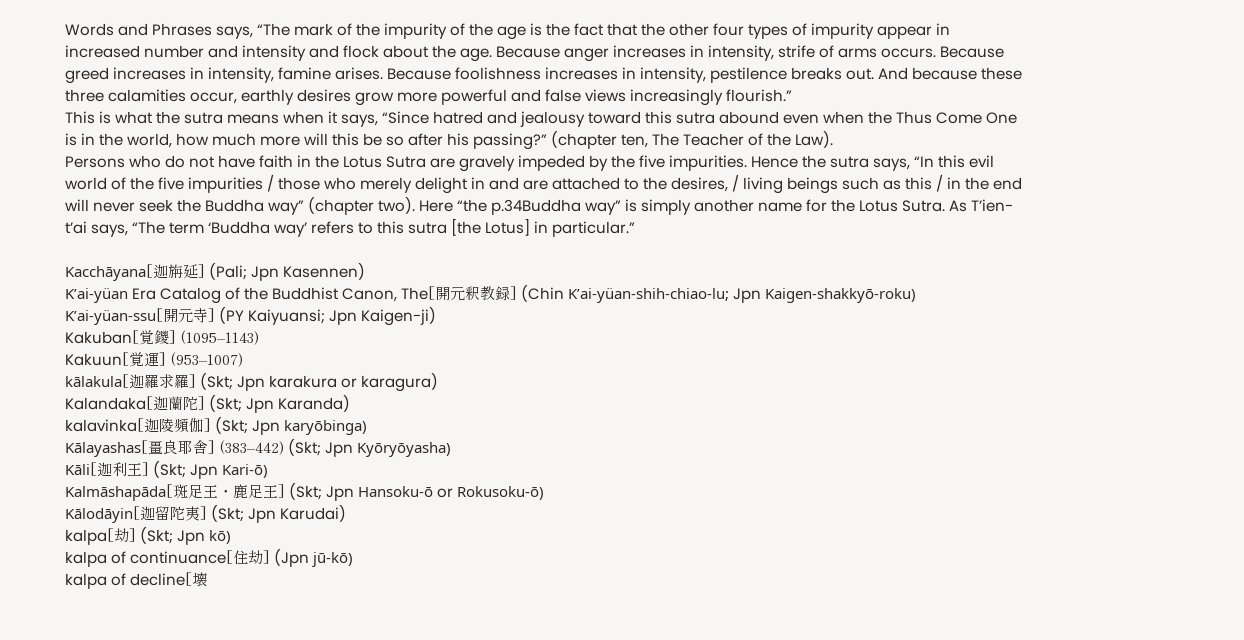Words and Phrases says, “The mark of the impurity of the age is the fact that the other four types of impurity appear in increased number and intensity and flock about the age. Because anger increases in intensity, strife of arms occurs. Because greed increases in intensity, famine arises. Because foolishness increases in intensity, pestilence breaks out. And because these three calamities occur, earthly desires grow more powerful and false views increasingly flourish.”
This is what the sutra means when it says, “Since hatred and jealousy toward this sutra abound even when the Thus Come One is in the world, how much more will this be so after his passing?” (chapter ten, The Teacher of the Law).
Persons who do not have faith in the Lotus Sutra are gravely impeded by the five impurities. Hence the sutra says, “In this evil world of the five impurities / those who merely delight in and are attached to the desires, / living beings such as this / in the end will never seek the Buddha way” (chapter two). Here “the p.34Buddha way” is simply another name for the Lotus Sutra. As T’ien-t’ai says, “The term ‘Buddha way’ refers to this sutra [the Lotus] in particular.”

Kacchāyana[迦旃延] (Pali; Jpn Kasennen)
K’ai-yüan Era Catalog of the Buddhist Canon, The[開元釈教録] (Chin K’ai-yüan-shih-chiao-lu; Jpn Kaigen-shakkyō-roku)
K’ai-yüan-ssu[開元寺] (PY Kaiyuansi; Jpn Kaigen-ji)
Kakuban[覚鑁] (1095–1143)
Kakuun[覚運] (953–1007)
kālakula[迦羅求羅] (Skt; Jpn karakura or karagura)
Kalandaka[迦蘭陀] (Skt; Jpn Karanda)
kalavinka[迦陵頻伽] (Skt; Jpn karyōbinga)
Kālayashas[畺良耶舎] (383–442) (Skt; Jpn Kyōryōyasha)
Kāli[迦利王] (Skt; Jpn Kari-ō)
Kalmāshapāda[斑足王・鹿足王] (Skt; Jpn Hansoku-ō or Rokusoku-ō)
Kālodāyin[迦留陀夷] (Skt; Jpn Karudai)
kalpa[劫] (Skt; Jpn kō)
kalpa of continuance[住劫] (Jpn jū-kō)
kalpa of decline[壊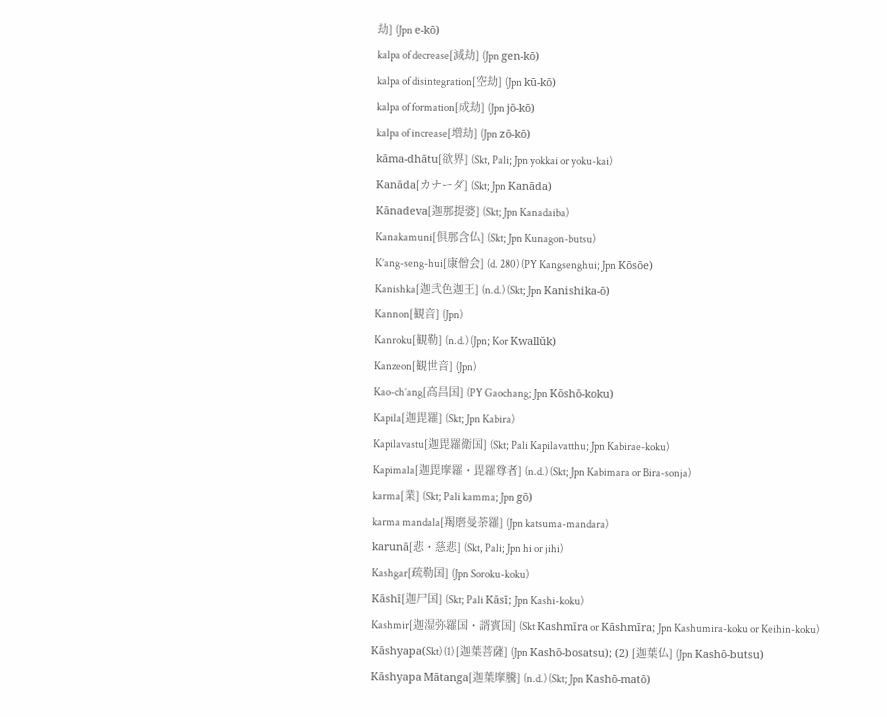劫] (Jpn e-kō)
kalpa of decrease[減劫] (Jpn gen-kō)
kalpa of disintegration[空劫] (Jpn kū-kō)
kalpa of formation[成劫] (Jpn jō-kō)
kalpa of increase[増劫] (Jpn zō-kō)
kāma-dhātu[欲界] (Skt, Pali; Jpn yokkai or yoku-kai)
Kanāda[カナーダ] (Skt; Jpn Kanāda)
Kānadeva[迦那提婆] (Skt; Jpn Kanadaiba)
Kanakamuni[倶那含仏] (Skt; Jpn Kunagon-butsu)
K’ang-seng-hui[康僧会] (d. 280) (PY Kangsenghui; Jpn Kōsōe)
Kanishka[迦弐色迦王] (n.d.) (Skt; Jpn Kanishika-ō)
Kannon[観音] (Jpn)
Kanroku[観勒] (n.d.) (Jpn; Kor Kwallŭk)
Kanzeon[観世音] (Jpn)
Kao-ch’ang[高昌国] (PY Gaochang; Jpn Kōshō-koku)
Kapila[迦毘羅] (Skt; Jpn Kabira)
Kapilavastu[迦毘羅衛国] (Skt; Pali Kapilavatthu; Jpn Kabirae-koku)
Kapimala[迦毘摩羅・毘羅尊者] (n.d.) (Skt; Jpn Kabimara or Bira-sonja)
karma[業] (Skt; Pali kamma; Jpn gō)
karma mandala[羯磨曼荼羅] (Jpn katsuma-mandara)
karunā[悲・慈悲] (Skt, Pali; Jpn hi or jihi)
Kashgar[疏勒国] (Jpn Soroku-koku)
Kāshī[迦尸国] (Skt; Pali Kāsī; Jpn Kashi-koku)
Kashmir[迦湿弥羅国・諝賓国] (Skt Kashmīra or Kāshmīra; Jpn Kashumira-koku or Keihin-koku)
Kāshyapa(Skt) (1) [迦葉菩薩] (Jpn Kashō-bosatsu); (2) [迦葉仏] (Jpn Kashō-butsu)
Kāshyapa Mātanga[迦葉摩騰] (n.d.) (Skt; Jpn Kashō-matō)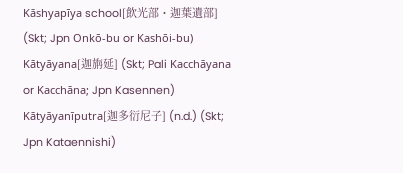Kāshyapīya school[飲光部・迦葉遺部] (Skt; Jpn Onkō-bu or Kashōi-bu)
Kātyāyana[迦旃延] (Skt; Pali Kacchāyana or Kacchāna; Jpn Kasennen)
Kātyāyanīputra[迦多衍尼子] (n.d.) (Skt; Jpn Kataennishi)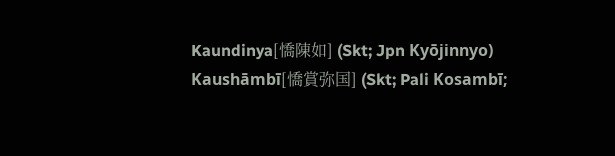Kaundinya[憍陳如] (Skt; Jpn Kyōjinnyo)
Kaushāmbī[憍賞弥国] (Skt; Pali Kosambī;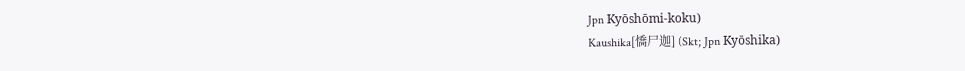Jpn Kyōshōmi-koku)
Kaushika[憍尸迦] (Skt; Jpn Kyōshika)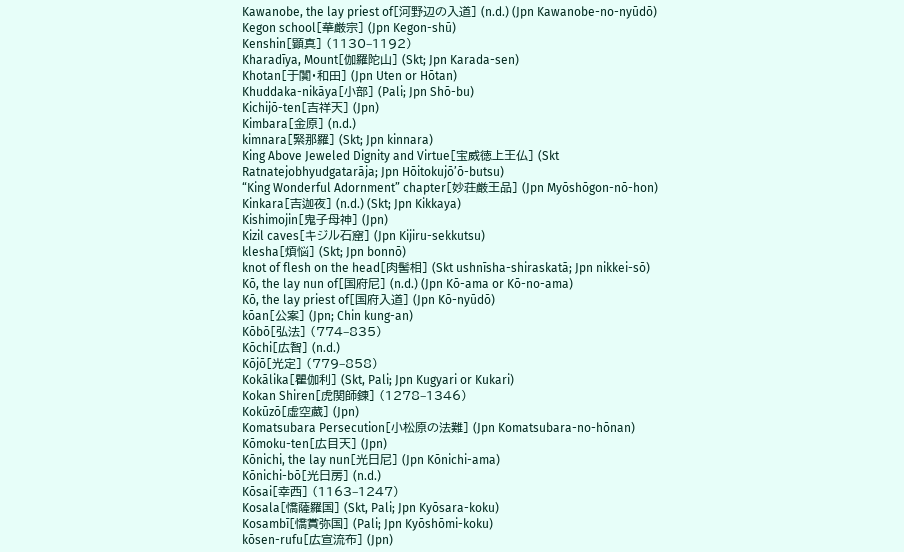Kawanobe, the lay priest of[河野辺の入道] (n.d.) (Jpn Kawanobe-no-nyūdō)
Kegon school[華厳宗] (Jpn Kegon-shū)
Kenshin[顕真] (1130–1192)
Kharadīya, Mount[伽羅陀山] (Skt; Jpn Karada-sen)
Khotan[于闐・和田] (Jpn Uten or Hōtan)
Khuddaka-nikāya[小部] (Pali; Jpn Shō-bu)
Kichijō-ten[吉祥天] (Jpn)
Kimbara[金原] (n.d.)
kimnara[緊那羅] (Skt; Jpn kinnara)
King Above Jeweled Dignity and Virtue[宝威徳上王仏] (Skt Ratnatejobhyudgatarāja; Jpn Hōitokujō’ō-butsu)
“King Wonderful Adornment” chapter[妙荘厳王品] (Jpn Myōshōgon-nō-hon)
Kinkara[吉迦夜] (n.d.) (Skt; Jpn Kikkaya)
Kishimojin[鬼子母神] (Jpn)
Kizil caves[キジル石窟] (Jpn Kijiru-sekkutsu)
klesha[煩悩] (Skt; Jpn bonnō)
knot of flesh on the head[肉髻相] (Skt ushnīsha-shiraskatā; Jpn nikkei-sō)
Kō, the lay nun of[国府尼] (n.d.) (Jpn Kō-ama or Kō-no-ama)
Kō, the lay priest of[国府入道] (Jpn Kō-nyūdō)
kōan[公案] (Jpn; Chin kung-an)
Kōbō[弘法] (774–835)
Kōchi[広智] (n.d.)
Kōjō[光定] (779–858)
Kokālika[瞿伽利] (Skt, Pali; Jpn Kugyari or Kukari)
Kokan Shiren[虎関師錬] (1278–1346)
Kokūzō[虚空蔵] (Jpn)
Komatsubara Persecution[小松原の法難] (Jpn Komatsubara-no-hōnan)
Kōmoku-ten[広目天] (Jpn)
Kōnichi, the lay nun[光日尼] (Jpn Kōnichi-ama)
Kōnichi-bō[光日房] (n.d.)
Kōsai[幸西] (1163–1247)
Kosala[憍薩羅国] (Skt, Pali; Jpn Kyōsara-koku)
Kosambī[憍賞弥国] (Pali; Jpn Kyōshōmi-koku)
kōsen-rufu[広宣流布] (Jpn)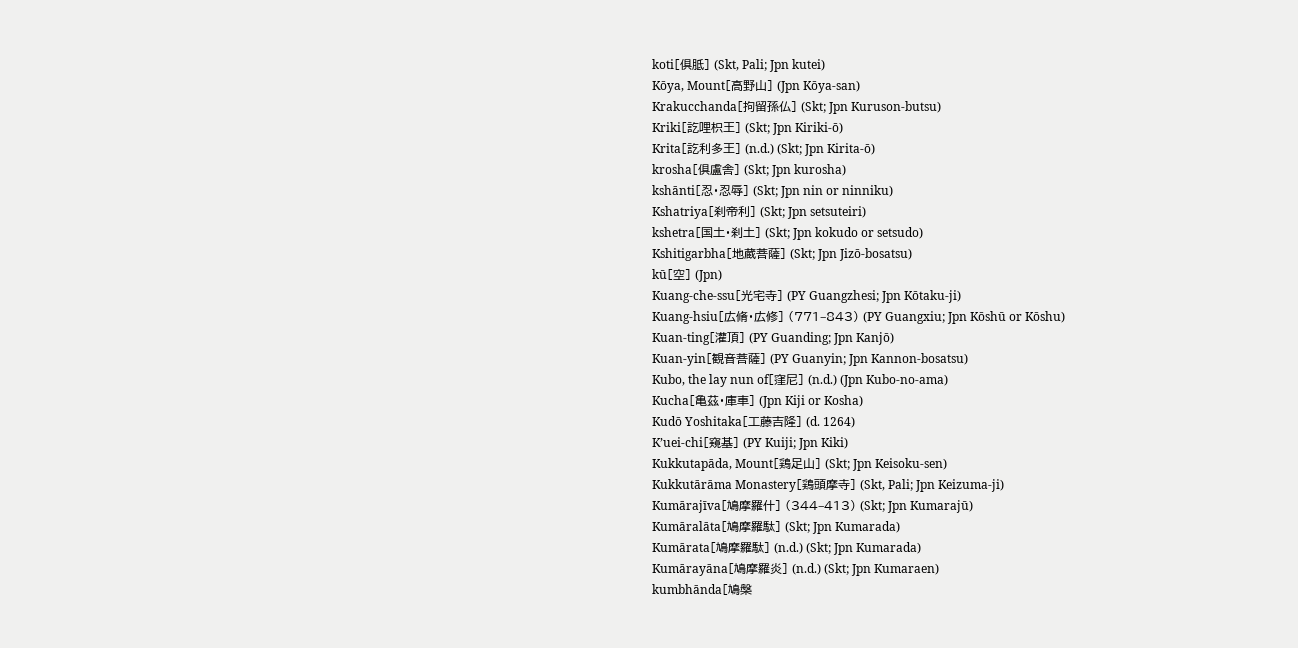koti[倶胝] (Skt, Pali; Jpn kutei)
Kōya, Mount[高野山] (Jpn Kōya-san)
Krakucchanda[拘留孫仏] (Skt; Jpn Kuruson-butsu)
Kriki[訖哩枳王] (Skt; Jpn Kiriki-ō)
Krita[訖利多王] (n.d.) (Skt; Jpn Kirita-ō)
krosha[倶盧舎] (Skt; Jpn kurosha)
kshānti[忍・忍辱] (Skt; Jpn nin or ninniku)
Kshatriya[刹帝利] (Skt; Jpn setsuteiri)
kshetra[国土・刹土] (Skt; Jpn kokudo or setsudo)
Kshitigarbha[地蔵菩薩] (Skt; Jpn Jizō-bosatsu)
kū[空] (Jpn)
Kuang-che-ssu[光宅寺] (PY Guangzhesi; Jpn Kōtaku-ji)
Kuang-hsiu[広脩・広修] (771–843) (PY Guangxiu; Jpn Kōshū or Kōshu)
Kuan-ting[灌頂] (PY Guanding; Jpn Kanjō)
Kuan-yin[観音菩薩] (PY Guanyin; Jpn Kannon-bosatsu)
Kubo, the lay nun of[窪尼] (n.d.) (Jpn Kubo-no-ama)
Kucha[亀茲・庫車] (Jpn Kiji or Kosha)
Kudō Yoshitaka[工藤吉隆] (d. 1264)
K’uei-chi[窺基] (PY Kuiji; Jpn Kiki)
Kukkutapāda, Mount[鶏足山] (Skt; Jpn Keisoku-sen)
Kukkutārāma Monastery[鶏頭摩寺] (Skt, Pali; Jpn Keizuma-ji)
Kumārajīva[鳩摩羅什] (344–413) (Skt; Jpn Kumarajū)
Kumāralāta[鳩摩羅駄] (Skt; Jpn Kumarada)
Kumārata[鳩摩羅駄] (n.d.) (Skt; Jpn Kumarada)
Kumārayāna[鳩摩羅炎] (n.d.) (Skt; Jpn Kumaraen)
kumbhānda[鳩槃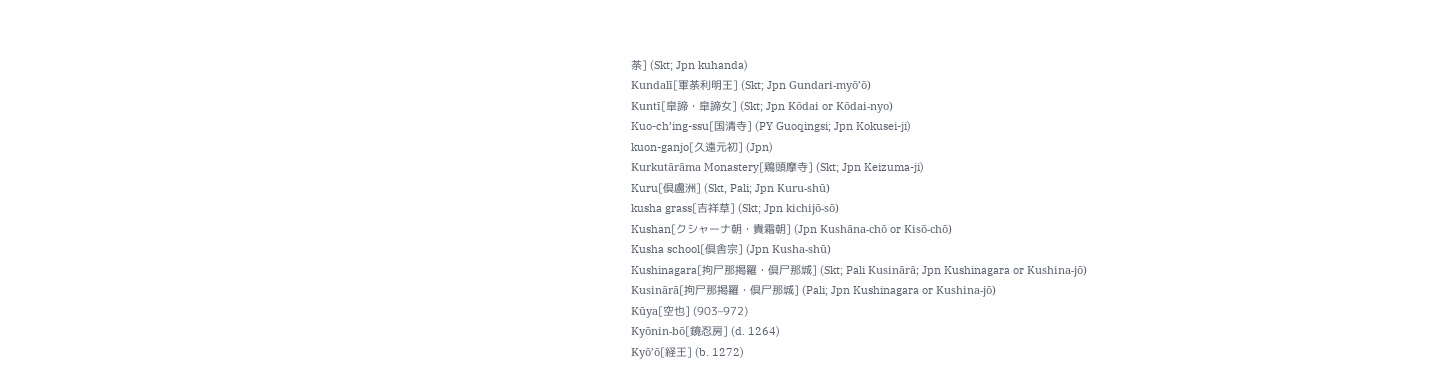荼] (Skt; Jpn kuhanda)
Kundalī[軍荼利明王] (Skt; Jpn Gundari-myō’ō)
Kuntī[皐諦・皐諦女] (Skt; Jpn Kōdai or Kōdai-nyo)
Kuo-ch’ing-ssu[国清寺] (PY Guoqingsi; Jpn Kokusei-ji)
kuon-ganjo[久遠元初] (Jpn)
Kurkutārāma Monastery[鶏頭摩寺] (Skt; Jpn Keizuma-ji)
Kuru[倶盧洲] (Skt, Pali; Jpn Kuru-shū)
kusha grass[吉祥草] (Skt; Jpn kichijō-sō)
Kushan[クシャーナ朝・貴霜朝] (Jpn Kushāna-chō or Kisō-chō)
Kusha school[倶舎宗] (Jpn Kusha-shū)
Kushinagara[拘尸那掲羅・倶尸那城] (Skt; Pali Kusinārā; Jpn Kushinagara or Kushina-jō)
Kusinārā[拘尸那掲羅・倶尸那城] (Pali; Jpn Kushinagara or Kushina-jō)
Kūya[空也] (903–972)
Kyōnin-bō[鏡忍房] (d. 1264)
Kyō’ō[経王] (b. 1272)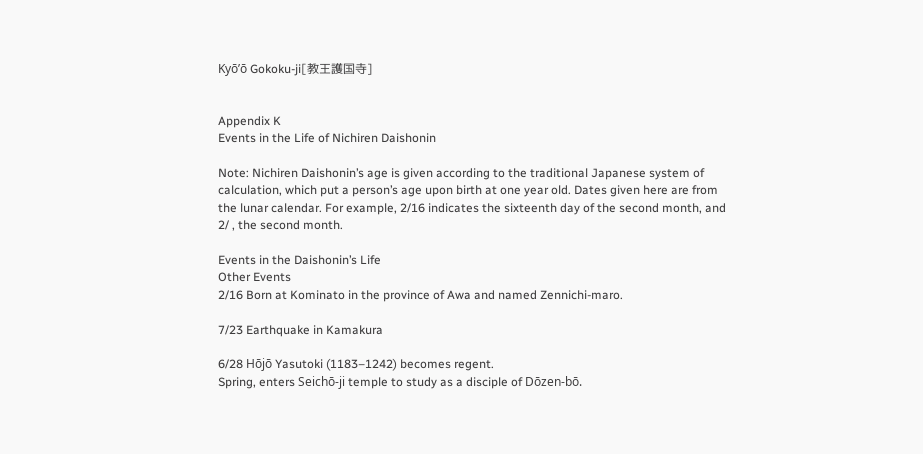Kyō’ō Gokoku-ji[教王護国寺]


Appendix K
Events in the Life of Nichiren Daishonin

Note: Nichiren Daishonin’s age is given according to the traditional Japanese system of calculation, which put a person’s age upon birth at one year old. Dates given here are from the lunar calendar. For example, 2/16 indicates the sixteenth day of the second month, and 2/ , the second month.

Events in the Daishonin’s Life
Other Events
2/16 Born at Kominato in the province of Awa and named Zennichi-maro.

7/23 Earthquake in Kamakura

6/28 Hōjō Yasutoki (1183–1242) becomes regent.
Spring, enters Seichō-ji temple to study as a disciple of Dōzen-bō.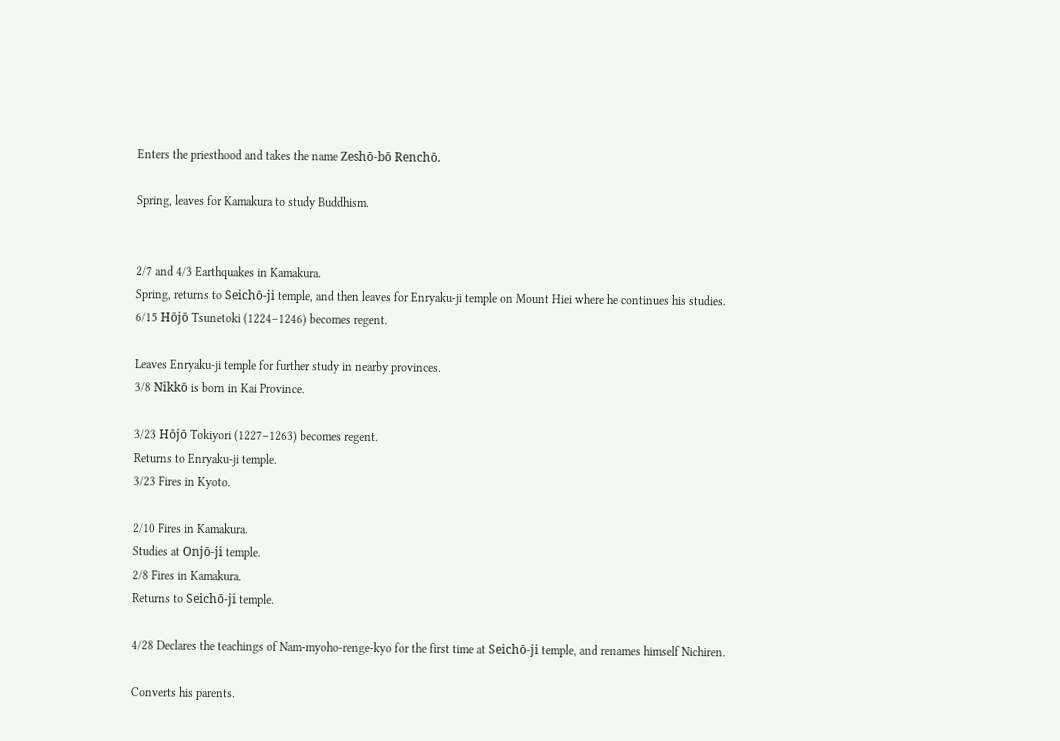Enters the priesthood and takes the name Zeshō-bō Renchō.

Spring, leaves for Kamakura to study Buddhism.


2/7 and 4/3 Earthquakes in Kamakura.
Spring, returns to Seichō-ji temple, and then leaves for Enryaku-ji temple on Mount Hiei where he continues his studies.
6/15 Hōjō Tsunetoki (1224–1246) becomes regent.

Leaves Enryaku-ji temple for further study in nearby provinces.
3/8 Nikkō is born in Kai Province.

3/23 Hōjō Tokiyori (1227–1263) becomes regent.
Returns to Enryaku-ji temple.
3/23 Fires in Kyoto.

2/10 Fires in Kamakura.
Studies at Onjō-ji temple.
2/8 Fires in Kamakura.
Returns to Seichō-ji temple.

4/28 Declares the teachings of Nam-myoho-renge-kyo for the first time at Seichō-ji temple, and renames himself Nichiren.

Converts his parents.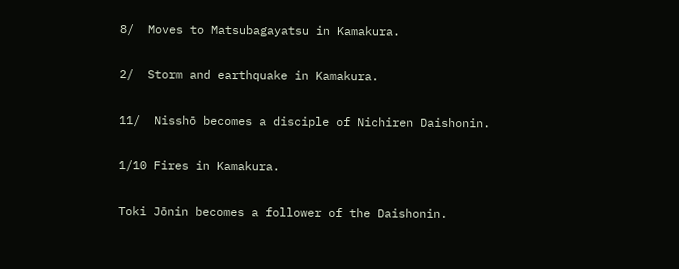8/  Moves to Matsubagayatsu in Kamakura.

2/  Storm and earthquake in Kamakura.

11/  Nisshō becomes a disciple of Nichiren Daishonin.

1/10 Fires in Kamakura.

Toki Jōnin becomes a follower of the Daishonin.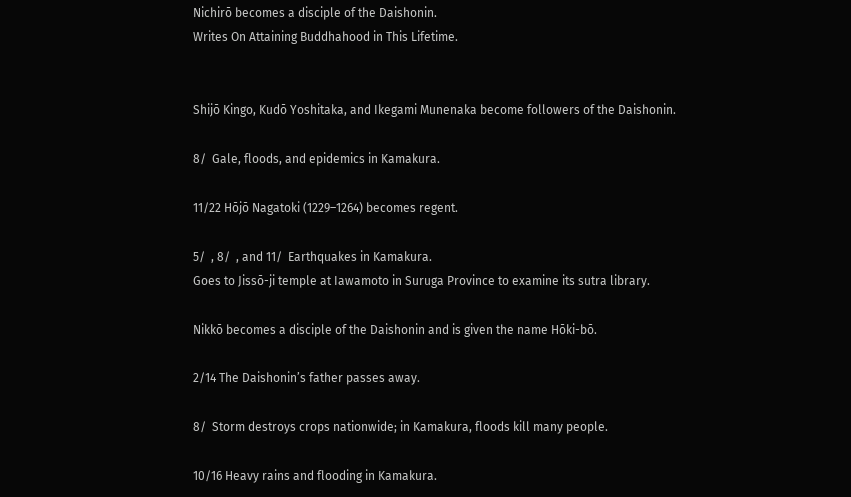Nichirō becomes a disciple of the Daishonin.
Writes On Attaining Buddhahood in This Lifetime.


Shijō Kingo, Kudō Yoshitaka, and Ikegami Munenaka become followers of the Daishonin.

8/  Gale, floods, and epidemics in Kamakura.

11/22 Hōjō Nagatoki (1229–1264) becomes regent.

5/  , 8/  , and 11/  Earthquakes in Kamakura.
Goes to Jissō-ji temple at Iawamoto in Suruga Province to examine its sutra library.

Nikkō becomes a disciple of the Daishonin and is given the name Hōki-bō.

2/14 The Daishonin’s father passes away.

8/  Storm destroys crops nationwide; in Kamakura, floods kill many people.

10/16 Heavy rains and flooding in Kamakura.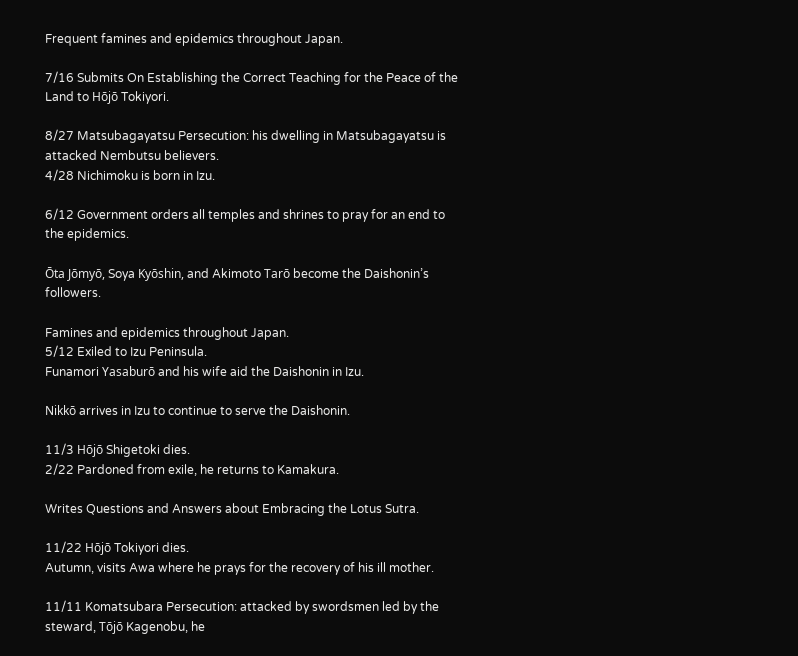Frequent famines and epidemics throughout Japan.

7/16 Submits On Establishing the Correct Teaching for the Peace of the Land to Hōjō Tokiyori.

8/27 Matsubagayatsu Persecution: his dwelling in Matsubagayatsu is attacked Nembutsu believers.
4/28 Nichimoku is born in Izu.

6/12 Government orders all temples and shrines to pray for an end to the epidemics.

Ōta Jōmyō, Soya Kyōshin, and Akimoto Tarō become the Daishonin’s followers.

Famines and epidemics throughout Japan.
5/12 Exiled to Izu Peninsula.
Funamori Yasaburō and his wife aid the Daishonin in Izu.

Nikkō arrives in Izu to continue to serve the Daishonin.

11/3 Hōjō Shigetoki dies.
2/22 Pardoned from exile, he returns to Kamakura.

Writes Questions and Answers about Embracing the Lotus Sutra.

11/22 Hōjō Tokiyori dies.
Autumn, visits Awa where he prays for the recovery of his ill mother.

11/11 Komatsubara Persecution: attacked by swordsmen led by the steward, Tōjō Kagenobu, he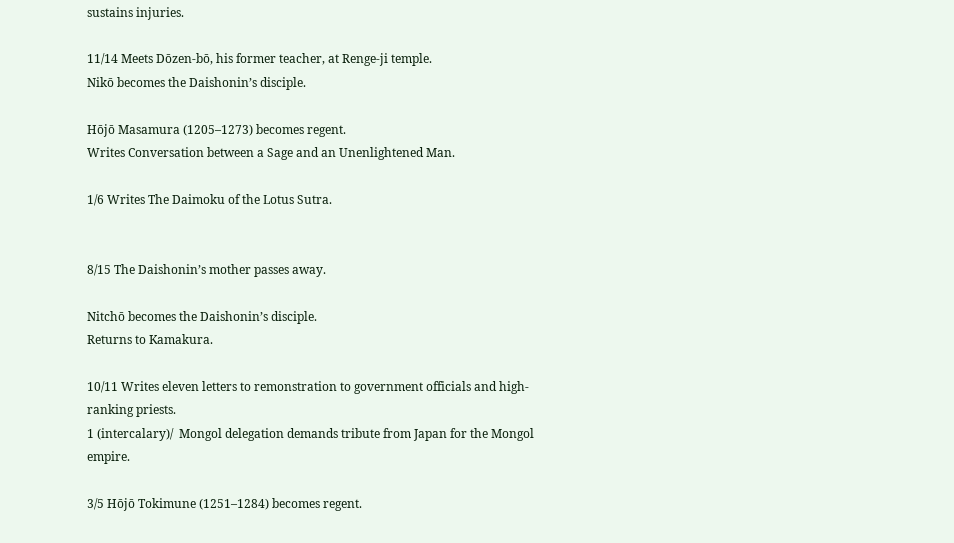sustains injuries.

11/14 Meets Dōzen-bō, his former teacher, at Renge-ji temple.
Nikō becomes the Daishonin’s disciple.

Hōjō Masamura (1205–1273) becomes regent.
Writes Conversation between a Sage and an Unenlightened Man.

1/6 Writes The Daimoku of the Lotus Sutra.


8/15 The Daishonin’s mother passes away.

Nitchō becomes the Daishonin’s disciple.
Returns to Kamakura.

10/11 Writes eleven letters to remonstration to government officials and high-ranking priests.
1 (intercalary)/  Mongol delegation demands tribute from Japan for the Mongol empire.

3/5 Hōjō Tokimune (1251–1284) becomes regent.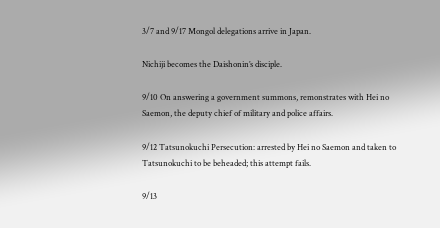3/7 and 9/17 Mongol delegations arrive in Japan.

Nichiji becomes the Daishonin’s disciple.

9/10 On answering a government summons, remonstrates with Hei no Saemon, the deputy chief of military and police affairs.

9/12 Tatsunokuchi Persecution: arrested by Hei no Saemon and taken to Tatsunokuchi to be beheaded; this attempt fails.

9/13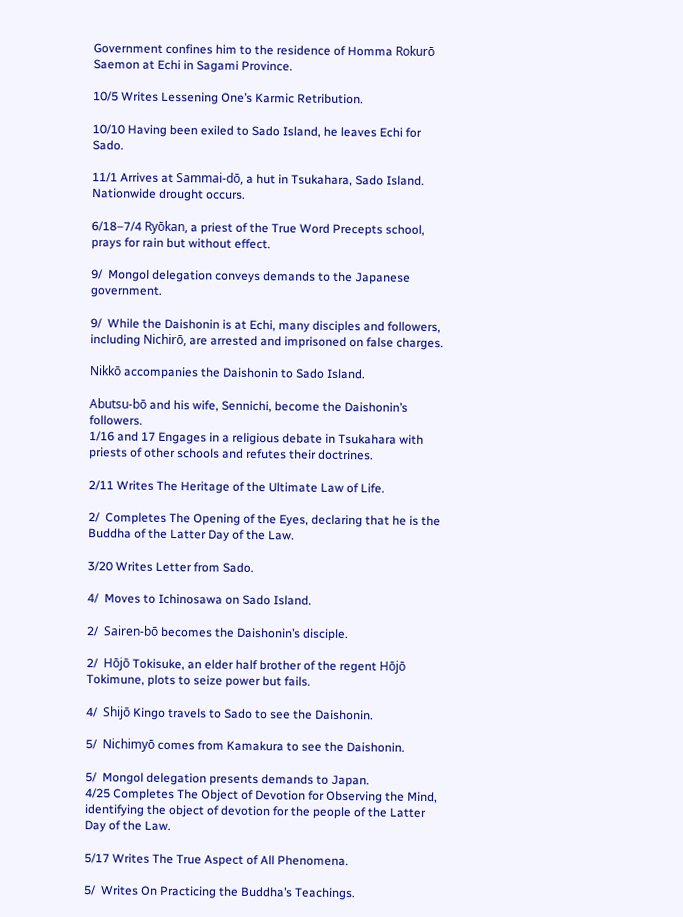Government confines him to the residence of Homma Rokurō Saemon at Echi in Sagami Province.

10/5 Writes Lessening One’s Karmic Retribution.

10/10 Having been exiled to Sado Island, he leaves Echi for Sado.

11/1 Arrives at Sammai-dō, a hut in Tsukahara, Sado Island.
Nationwide drought occurs.

6/18–7/4 Ryōkan, a priest of the True Word Precepts school, prays for rain but without effect.

9/  Mongol delegation conveys demands to the Japanese government.

9/  While the Daishonin is at Echi, many disciples and followers, including Nichirō, are arrested and imprisoned on false charges.

Nikkō accompanies the Daishonin to Sado Island.

Abutsu-bō and his wife, Sennichi, become the Daishonin’s followers.
1/16 and 17 Engages in a religious debate in Tsukahara with priests of other schools and refutes their doctrines.

2/11 Writes The Heritage of the Ultimate Law of Life.

2/  Completes The Opening of the Eyes, declaring that he is the Buddha of the Latter Day of the Law.

3/20 Writes Letter from Sado.

4/  Moves to Ichinosawa on Sado Island.

2/  Sairen-bō becomes the Daishonin’s disciple.

2/  Hōjō Tokisuke, an elder half brother of the regent Hōjō Tokimune, plots to seize power but fails.

4/  Shijō Kingo travels to Sado to see the Daishonin.

5/  Nichimyō comes from Kamakura to see the Daishonin.

5/  Mongol delegation presents demands to Japan.
4/25 Completes The Object of Devotion for Observing the Mind, identifying the object of devotion for the people of the Latter Day of the Law.

5/17 Writes The True Aspect of All Phenomena.

5/  Writes On Practicing the Buddha’s Teachings.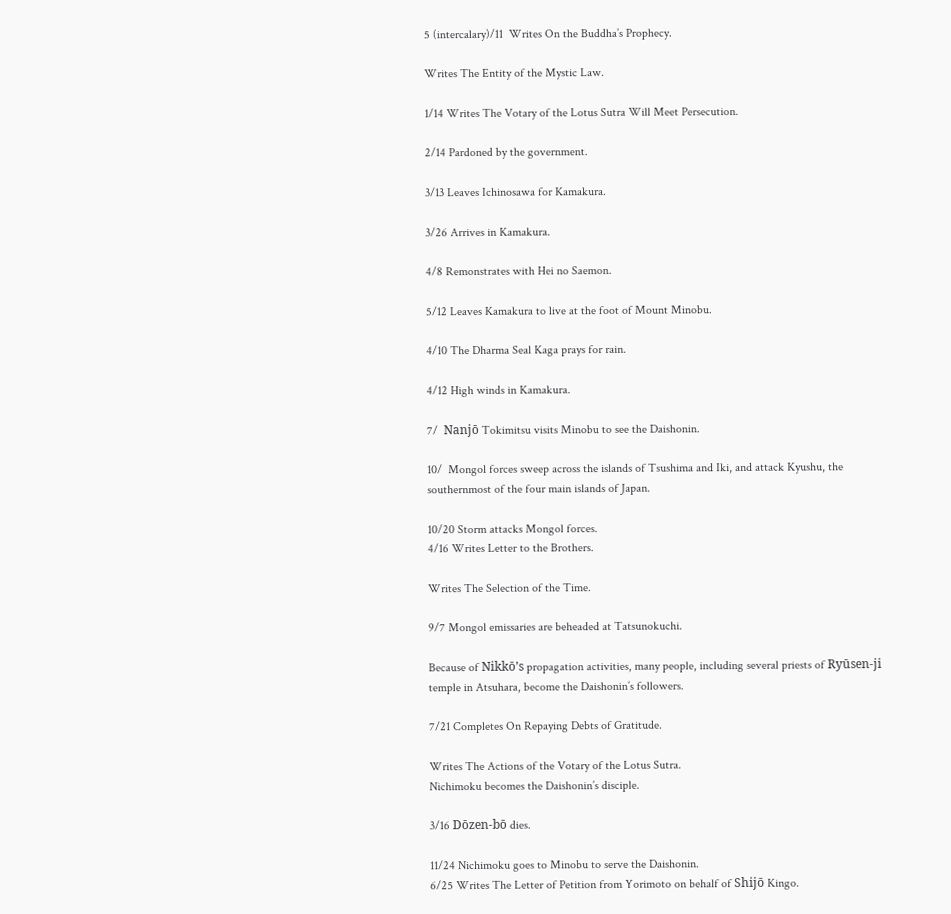5 (intercalary)/11  Writes On the Buddha’s Prophecy.

Writes The Entity of the Mystic Law.

1/14 Writes The Votary of the Lotus Sutra Will Meet Persecution.

2/14 Pardoned by the government.

3/13 Leaves Ichinosawa for Kamakura.

3/26 Arrives in Kamakura.

4/8 Remonstrates with Hei no Saemon.

5/12 Leaves Kamakura to live at the foot of Mount Minobu.

4/10 The Dharma Seal Kaga prays for rain.

4/12 High winds in Kamakura.

7/  Nanjō Tokimitsu visits Minobu to see the Daishonin.

10/  Mongol forces sweep across the islands of Tsushima and Iki, and attack Kyushu, the southernmost of the four main islands of Japan.

10/20 Storm attacks Mongol forces.
4/16 Writes Letter to the Brothers.

Writes The Selection of the Time.

9/7 Mongol emissaries are beheaded at Tatsunokuchi.

Because of Nikkō’s propagation activities, many people, including several priests of Ryūsen-ji temple in Atsuhara, become the Daishonin’s followers.

7/21 Completes On Repaying Debts of Gratitude.

Writes The Actions of the Votary of the Lotus Sutra.
Nichimoku becomes the Daishonin’s disciple.

3/16 Dōzen-bō dies.

11/24 Nichimoku goes to Minobu to serve the Daishonin.
6/25 Writes The Letter of Petition from Yorimoto on behalf of Shijō Kingo.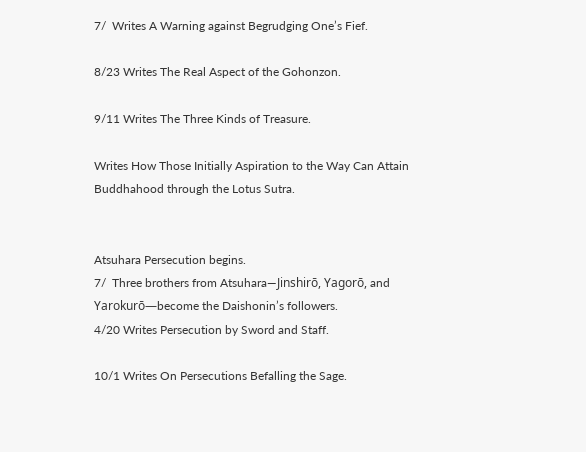7/  Writes A Warning against Begrudging One’s Fief.

8/23 Writes The Real Aspect of the Gohonzon.

9/11 Writes The Three Kinds of Treasure.

Writes How Those Initially Aspiration to the Way Can Attain Buddhahood through the Lotus Sutra.


Atsuhara Persecution begins.
7/  Three brothers from Atsuhara—Jinshirō, Yagorō, and Yarokurō—become the Daishonin’s followers.
4/20 Writes Persecution by Sword and Staff.

10/1 Writes On Persecutions Befalling the Sage.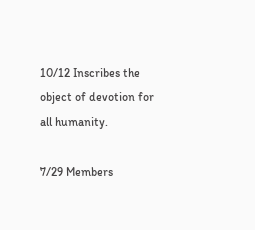10/12 Inscribes the object of devotion for all humanity.

7/29 Members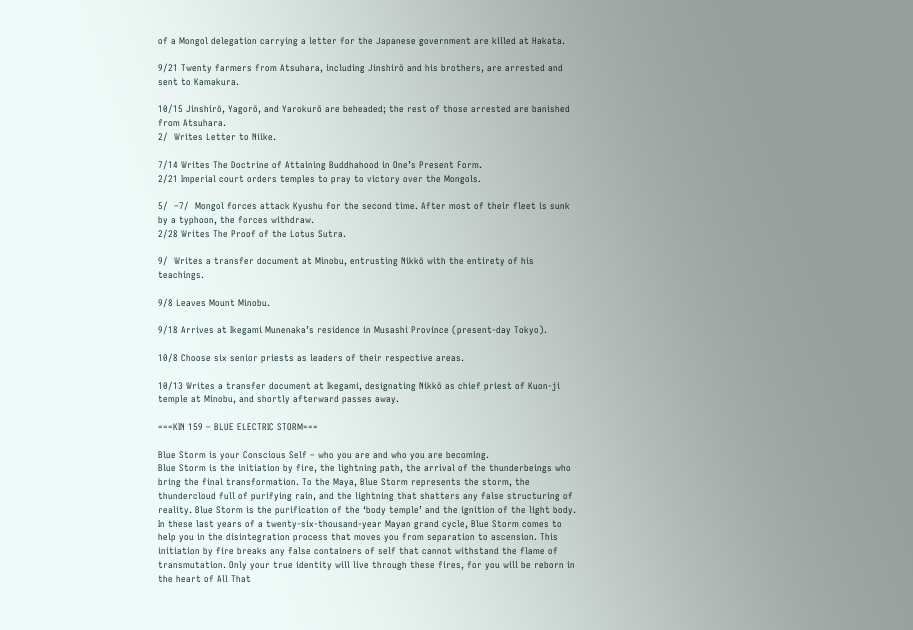of a Mongol delegation carrying a letter for the Japanese government are killed at Hakata.

9/21 Twenty farmers from Atsuhara, including Jinshirō and his brothers, are arrested and sent to Kamakura.

10/15 Jinshirō, Yagorō, and Yarokurō are beheaded; the rest of those arrested are banished from Atsuhara.
2/  Writes Letter to Niike.

7/14 Writes The Doctrine of Attaining Buddhahood in One’s Present Form.
2/21 Imperial court orders temples to pray to victory over the Mongols.

5/  –7/  Mongol forces attack Kyushu for the second time. After most of their fleet is sunk by a typhoon, the forces withdraw.
2/28 Writes The Proof of the Lotus Sutra.

9/  Writes a transfer document at Minobu, entrusting Nikkō with the entirety of his teachings.

9/8 Leaves Mount Minobu.

9/18 Arrives at Ikegami Munenaka’s residence in Musashi Province (present-day Tokyo).

10/8 Choose six senior priests as leaders of their respective areas.

10/13 Writes a transfer document at Ikegami, designating Nikkō as chief priest of Kuon-ji temple at Minobu, and shortly afterward passes away.

===KIN 159 – BLUE ELECTRIC STORM===

Blue Storm is your Conscious Self – who you are and who you are becoming.
Blue Storm is the initiation by fire, the lightning path, the arrival of the thunderbeings who bring the final transformation. To the Maya, Blue Storm represents the storm, the thundercloud full of purifying rain, and the lightning that shatters any false structuring of reality. Blue Storm is the purification of the ‘body temple’ and the ignition of the light body. In these last years of a twenty-six-thousand-year Mayan grand cycle, Blue Storm comes to help you in the disintegration process that moves you from separation to ascension. This initiation by fire breaks any false containers of self that cannot withstand the flame of transmutation. Only your true identity will live through these fires, for you will be reborn in the heart of All That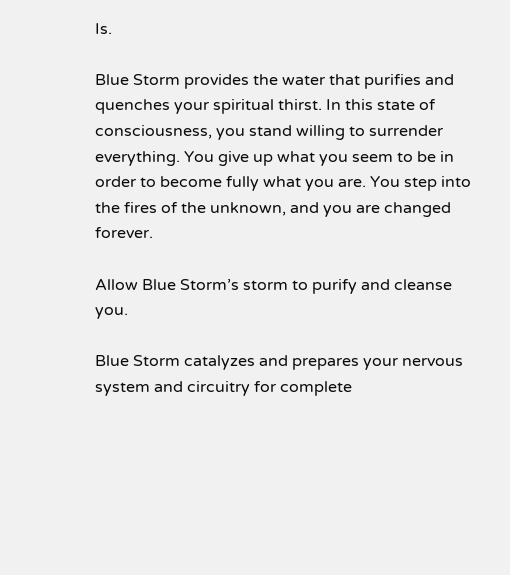Is.

Blue Storm provides the water that purifies and quenches your spiritual thirst. In this state of consciousness, you stand willing to surrender everything. You give up what you seem to be in order to become fully what you are. You step into the fires of the unknown, and you are changed forever.

Allow Blue Storm’s storm to purify and cleanse you.

Blue Storm catalyzes and prepares your nervous system and circuitry for complete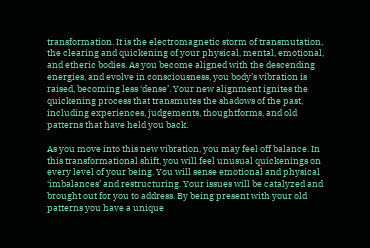transformation. It is the electromagnetic storm of transmutation, the clearing and quickening of your physical, mental, emotional, and etheric bodies. As you become aligned with the descending energies, and evolve in consciousness, you body’s vibration is raised, becoming less ‘dense’. Your new alignment ignites the quickening process that transmutes the shadows of the past, including experiences, judgements, thoughtforms, and old patterns that have held you back.

As you move into this new vibration, you may feel off balance. In this transformational shift, you will feel unusual quickenings on every level of your being. You will sense emotional and physical ‘imbalances’ and restructuring. Your issues will be catalyzed and brought out for you to address. By being present with your old patterns you have a unique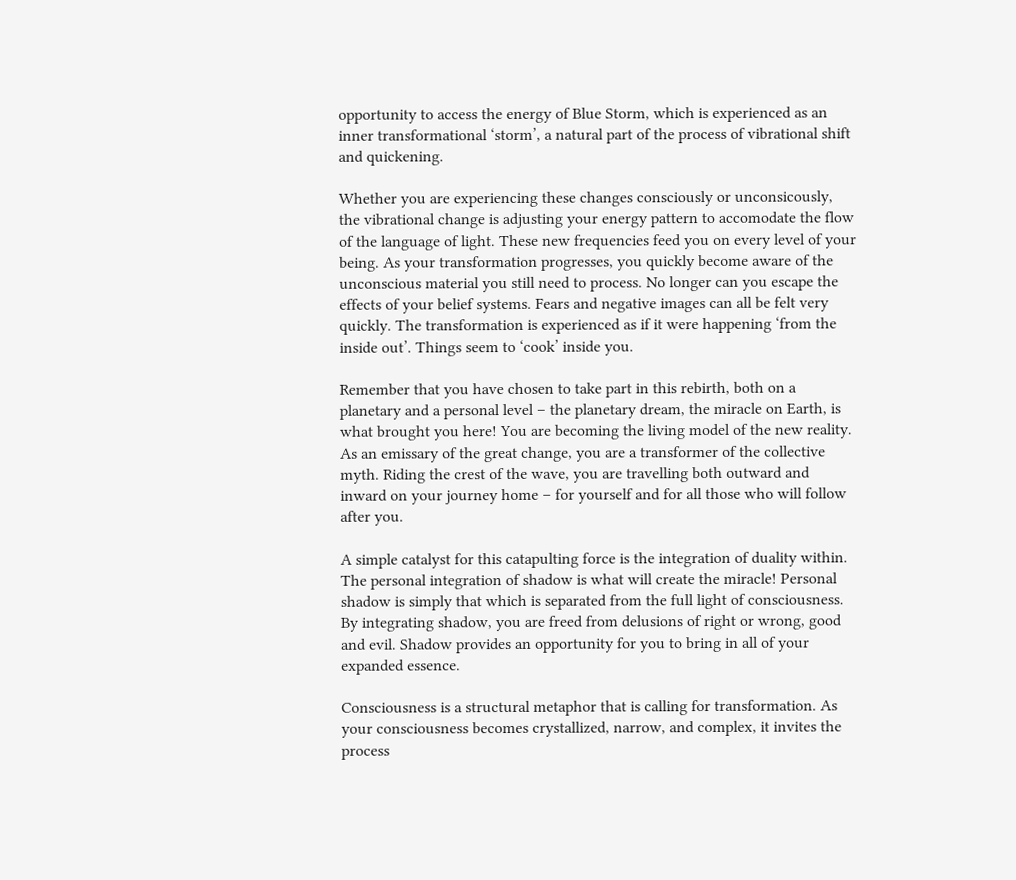opportunity to access the energy of Blue Storm, which is experienced as an inner transformational ‘storm’, a natural part of the process of vibrational shift and quickening.

Whether you are experiencing these changes consciously or unconsicously, the vibrational change is adjusting your energy pattern to accomodate the flow of the language of light. These new frequencies feed you on every level of your being. As your transformation progresses, you quickly become aware of the unconscious material you still need to process. No longer can you escape the effects of your belief systems. Fears and negative images can all be felt very quickly. The transformation is experienced as if it were happening ‘from the inside out’. Things seem to ‘cook’ inside you.

Remember that you have chosen to take part in this rebirth, both on a planetary and a personal level – the planetary dream, the miracle on Earth, is what brought you here! You are becoming the living model of the new reality. As an emissary of the great change, you are a transformer of the collective myth. Riding the crest of the wave, you are travelling both outward and inward on your journey home – for yourself and for all those who will follow after you.

A simple catalyst for this catapulting force is the integration of duality within. The personal integration of shadow is what will create the miracle! Personal shadow is simply that which is separated from the full light of consciousness. By integrating shadow, you are freed from delusions of right or wrong, good and evil. Shadow provides an opportunity for you to bring in all of your expanded essence.

Consciousness is a structural metaphor that is calling for transformation. As your consciousness becomes crystallized, narrow, and complex, it invites the process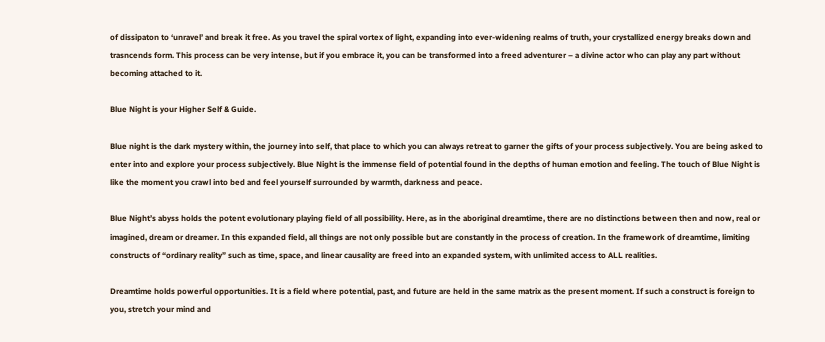of dissipaton to ‘unravel’ and break it free. As you travel the spiral vortex of light, expanding into ever-widening realms of truth, your crystallized energy breaks down and trasncends form. This process can be very intense, but if you embrace it, you can be transformed into a freed adventurer – a divine actor who can play any part without becoming attached to it.

Blue Night is your Higher Self & Guide.

Blue night is the dark mystery within, the journey into self, that place to which you can always retreat to garner the gifts of your process subjectively. You are being asked to enter into and explore your process subjectively. Blue Night is the immense field of potential found in the depths of human emotion and feeling. The touch of Blue Night is like the moment you crawl into bed and feel yourself surrounded by warmth, darkness and peace.

Blue Night’s abyss holds the potent evolutionary playing field of all possibility. Here, as in the aboriginal dreamtime, there are no distinctions between then and now, real or imagined, dream or dreamer. In this expanded field, all things are not only possible but are constantly in the process of creation. In the framework of dreamtime, limiting constructs of “ordinary reality” such as time, space, and linear causality are freed into an expanded system, with unlimited access to ALL realities.

Dreamtime holds powerful opportunities. It is a field where potential, past, and future are held in the same matrix as the present moment. If such a construct is foreign to you, stretch your mind and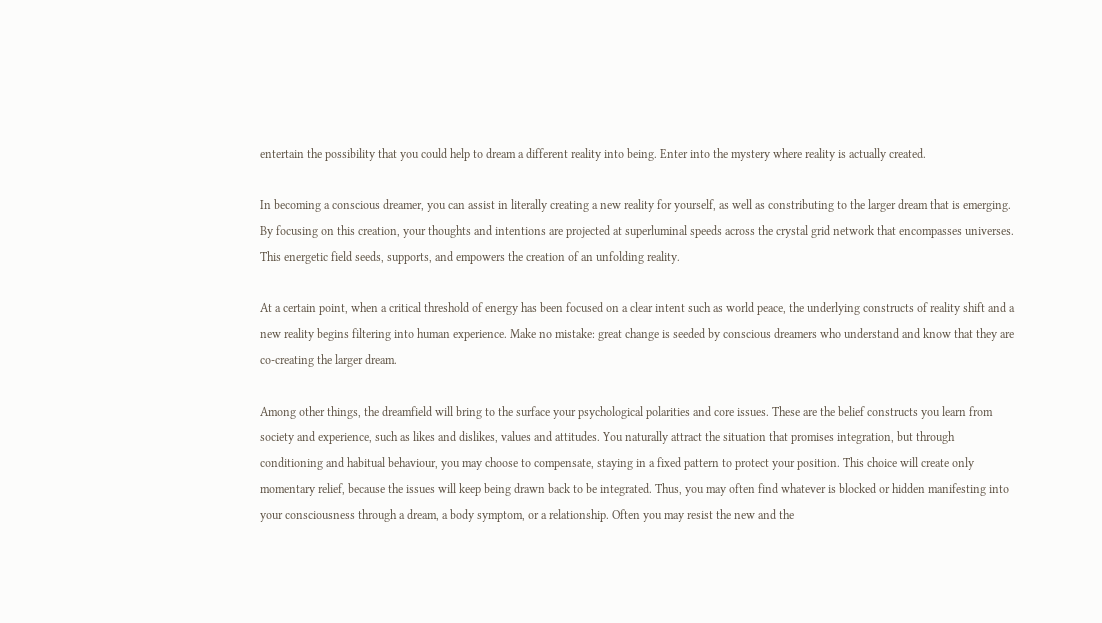entertain the possibility that you could help to dream a different reality into being. Enter into the mystery where reality is actually created.

In becoming a conscious dreamer, you can assist in literally creating a new reality for yourself, as well as constributing to the larger dream that is emerging. By focusing on this creation, your thoughts and intentions are projected at superluminal speeds across the crystal grid network that encompasses universes. This energetic field seeds, supports, and empowers the creation of an unfolding reality.

At a certain point, when a critical threshold of energy has been focused on a clear intent such as world peace, the underlying constructs of reality shift and a new reality begins filtering into human experience. Make no mistake: great change is seeded by conscious dreamers who understand and know that they are co-creating the larger dream.

Among other things, the dreamfield will bring to the surface your psychological polarities and core issues. These are the belief constructs you learn from society and experience, such as likes and dislikes, values and attitudes. You naturally attract the situation that promises integration, but through conditioning and habitual behaviour, you may choose to compensate, staying in a fixed pattern to protect your position. This choice will create only momentary relief, because the issues will keep being drawn back to be integrated. Thus, you may often find whatever is blocked or hidden manifesting into your consciousness through a dream, a body symptom, or a relationship. Often you may resist the new and the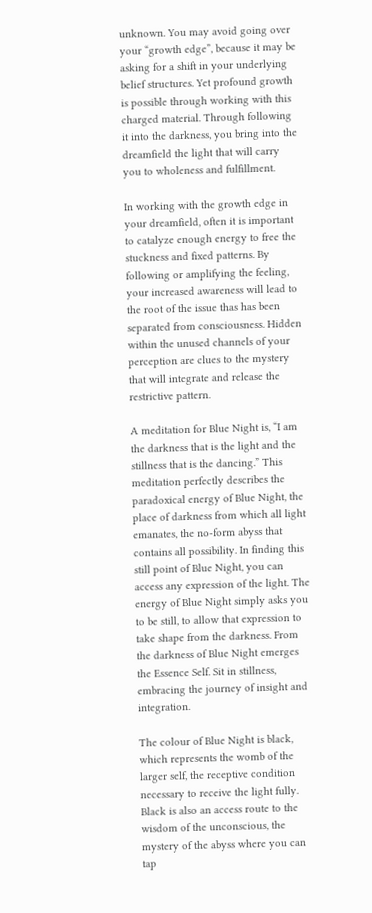unknown. You may avoid going over your “growth edge”, because it may be asking for a shift in your underlying belief structures. Yet profound growth is possible through working with this charged material. Through following it into the darkness, you bring into the dreamfield the light that will carry you to wholeness and fulfillment.

In working with the growth edge in your dreamfield, often it is important to catalyze enough energy to free the stuckness and fixed patterns. By following or amplifying the feeling, your increased awareness will lead to the root of the issue thas has been separated from consciousness. Hidden within the unused channels of your perception are clues to the mystery that will integrate and release the restrictive pattern.

A meditation for Blue Night is, “I am the darkness that is the light and the stillness that is the dancing.” This meditation perfectly describes the paradoxical energy of Blue Night, the place of darkness from which all light emanates, the no-form abyss that contains all possibility. In finding this still point of Blue Night, you can access any expression of the light. The energy of Blue Night simply asks you to be still, to allow that expression to take shape from the darkness. From the darkness of Blue Night emerges the Essence Self. Sit in stillness, embracing the journey of insight and integration.

The colour of Blue Night is black, which represents the womb of the larger self, the receptive condition necessary to receive the light fully. Black is also an access route to the wisdom of the unconscious, the mystery of the abyss where you can tap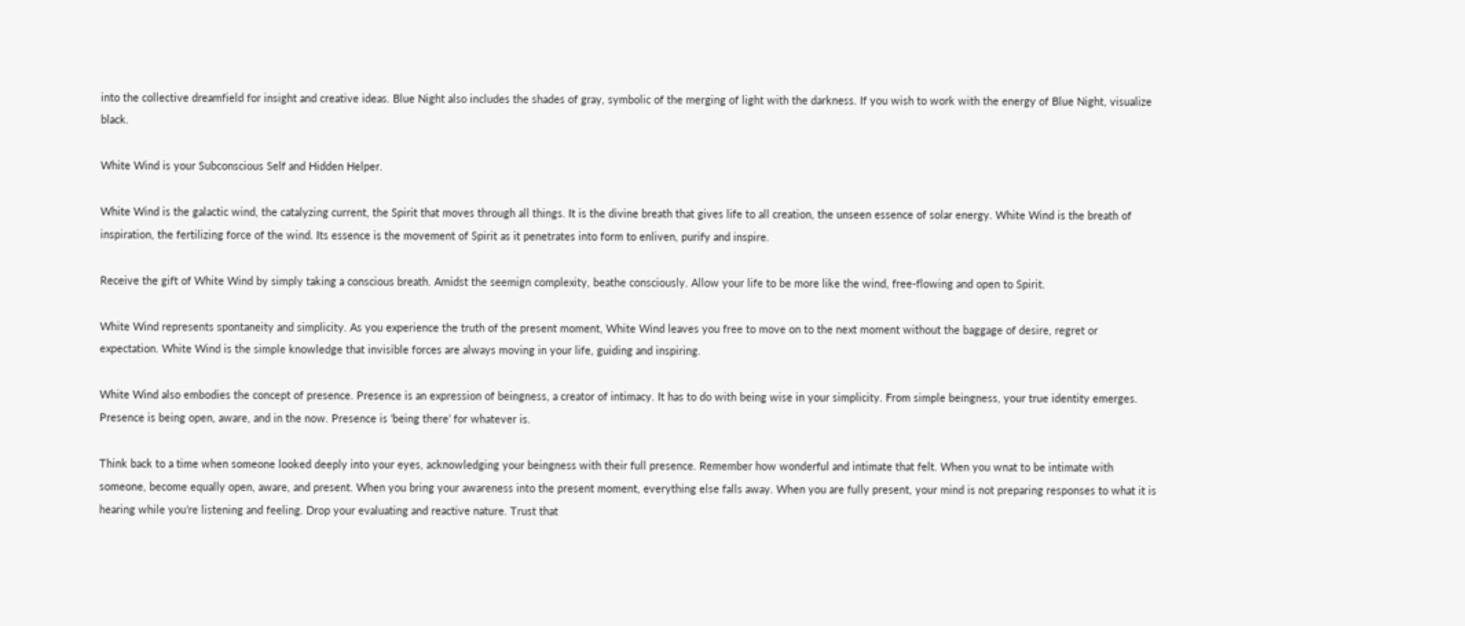into the collective dreamfield for insight and creative ideas. Blue Night also includes the shades of gray, symbolic of the merging of light with the darkness. If you wish to work with the energy of Blue Night, visualize black.

White Wind is your Subconscious Self and Hidden Helper.

White Wind is the galactic wind, the catalyzing current, the Spirit that moves through all things. It is the divine breath that gives life to all creation, the unseen essence of solar energy. White Wind is the breath of inspiration, the fertilizing force of the wind. Its essence is the movement of Spirit as it penetrates into form to enliven, purify and inspire.

Receive the gift of White Wind by simply taking a conscious breath. Amidst the seemign complexity, beathe consciously. Allow your life to be more like the wind, free-flowing and open to Spirit.

White Wind represents spontaneity and simplicity. As you experience the truth of the present moment, White Wind leaves you free to move on to the next moment without the baggage of desire, regret or expectation. White Wind is the simple knowledge that invisible forces are always moving in your life, guiding and inspiring.

White Wind also embodies the concept of presence. Presence is an expression of beingness, a creator of intimacy. It has to do with being wise in your simplicity. From simple beingness, your true identity emerges. Presence is being open, aware, and in the now. Presence is ‘being there’ for whatever is.

Think back to a time when someone looked deeply into your eyes, acknowledging your beingness with their full presence. Remember how wonderful and intimate that felt. When you wnat to be intimate with someone, become equally open, aware, and present. When you bring your awareness into the present moment, everything else falls away. When you are fully present, your mind is not preparing responses to what it is hearing while you’re listening and feeling. Drop your evaluating and reactive nature. Trust that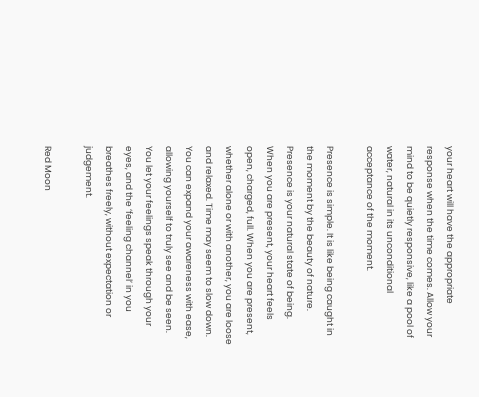your heart will have the appropriate response when the time comes. Allow your mind to be quietly responsive, like a pool of water, natural in its unconditional acceptance of the moment.

Presence is simple. It is like being caught in the moment by the beauty of nature. Presence is your natural state of being. When you are present, your heart feels open, charged, full. When you are present, whether alone or with another, you are loose and relaxed. Time may seem to slow down. You can expand your awareness with ease, allowing yourself to truly see and be seen. You let your feelings speak through your eyes, and the ‘feeling channel’ in you breathes freely, without expectation or judgement.

Red Moon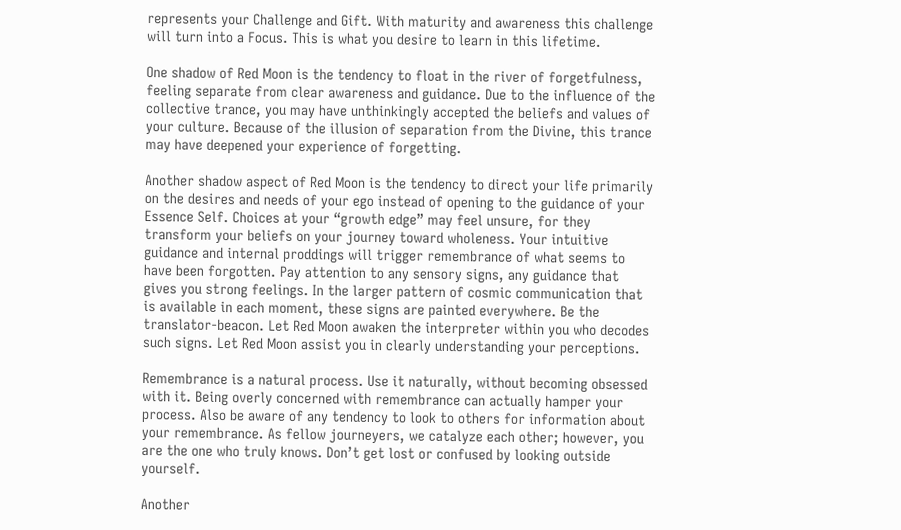represents your Challenge and Gift. With maturity and awareness this challenge will turn into a Focus. This is what you desire to learn in this lifetime.

One shadow of Red Moon is the tendency to float in the river of forgetfulness, feeling separate from clear awareness and guidance. Due to the influence of the collective trance, you may have unthinkingly accepted the beliefs and values of your culture. Because of the illusion of separation from the Divine, this trance may have deepened your experience of forgetting.

Another shadow aspect of Red Moon is the tendency to direct your life primarily on the desires and needs of your ego instead of opening to the guidance of your Essence Self. Choices at your “growth edge” may feel unsure, for they transform your beliefs on your journey toward wholeness. Your intuitive guidance and internal proddings will trigger remembrance of what seems to have been forgotten. Pay attention to any sensory signs, any guidance that gives you strong feelings. In the larger pattern of cosmic communication that is available in each moment, these signs are painted everywhere. Be the translator-beacon. Let Red Moon awaken the interpreter within you who decodes such signs. Let Red Moon assist you in clearly understanding your perceptions.

Remembrance is a natural process. Use it naturally, without becoming obsessed with it. Being overly concerned with remembrance can actually hamper your process. Also be aware of any tendency to look to others for information about your remembrance. As fellow journeyers, we catalyze each other; however, you are the one who truly knows. Don’t get lost or confused by looking outside yourself.

Another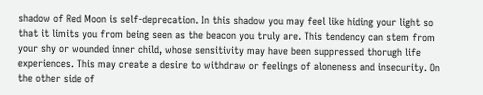shadow of Red Moon is self-deprecation. In this shadow you may feel like hiding your light so that it limits you from being seen as the beacon you truly are. This tendency can stem from your shy or wounded inner child, whose sensitivity may have been suppressed thorugh life experiences. This may create a desire to withdraw or feelings of aloneness and insecurity. On the other side of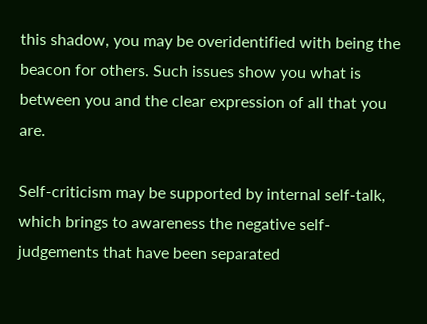this shadow, you may be overidentified with being the beacon for others. Such issues show you what is between you and the clear expression of all that you are.

Self-criticism may be supported by internal self-talk, which brings to awareness the negative self-judgements that have been separated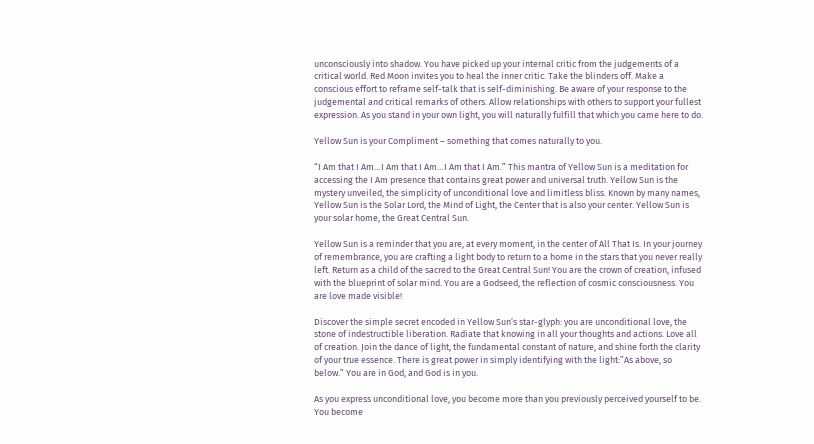unconsciously into shadow. You have picked up your internal critic from the judgements of a critical world. Red Moon invites you to heal the inner critic. Take the blinders off. Make a conscious effort to reframe self-talk that is self-diminishing. Be aware of your response to the judgemental and critical remarks of others. Allow relationships with others to support your fullest expression. As you stand in your own light, you will naturally fulfill that which you came here to do.

Yellow Sun is your Compliment – something that comes naturally to you.

“I Am that I Am…I Am that I Am…I Am that I Am.” This mantra of Yellow Sun is a meditation for accessing the I Am presence that contains great power and universal truth. Yellow Sun is the mystery unveiled, the simplicity of unconditional love and limitless bliss. Known by many names, Yellow Sun is the Solar Lord, the Mind of Light, the Center that is also your center. Yellow Sun is your solar home, the Great Central Sun.

Yellow Sun is a reminder that you are, at every moment, in the center of All That Is. In your journey of remembrance, you are crafting a light body to return to a home in the stars that you never really left. Return as a child of the sacred to the Great Central Sun! You are the crown of creation, infused with the blueprint of solar mind. You are a Godseed, the reflection of cosmic consciousness. You are love made visible!

Discover the simple secret encoded in Yellow Sun’s star-glyph: you are unconditional love, the stone of indestructible liberation. Radiate that knowing in all your thoughts and actions. Love all of creation. Join the dance of light, the fundamental constant of nature, and shine forth the clarity of your true essence. There is great power in simply identifying with the light:”As above, so below.” You are in God, and God is in you.

As you express unconditional love, you become more than you previously perceived yourself to be. You become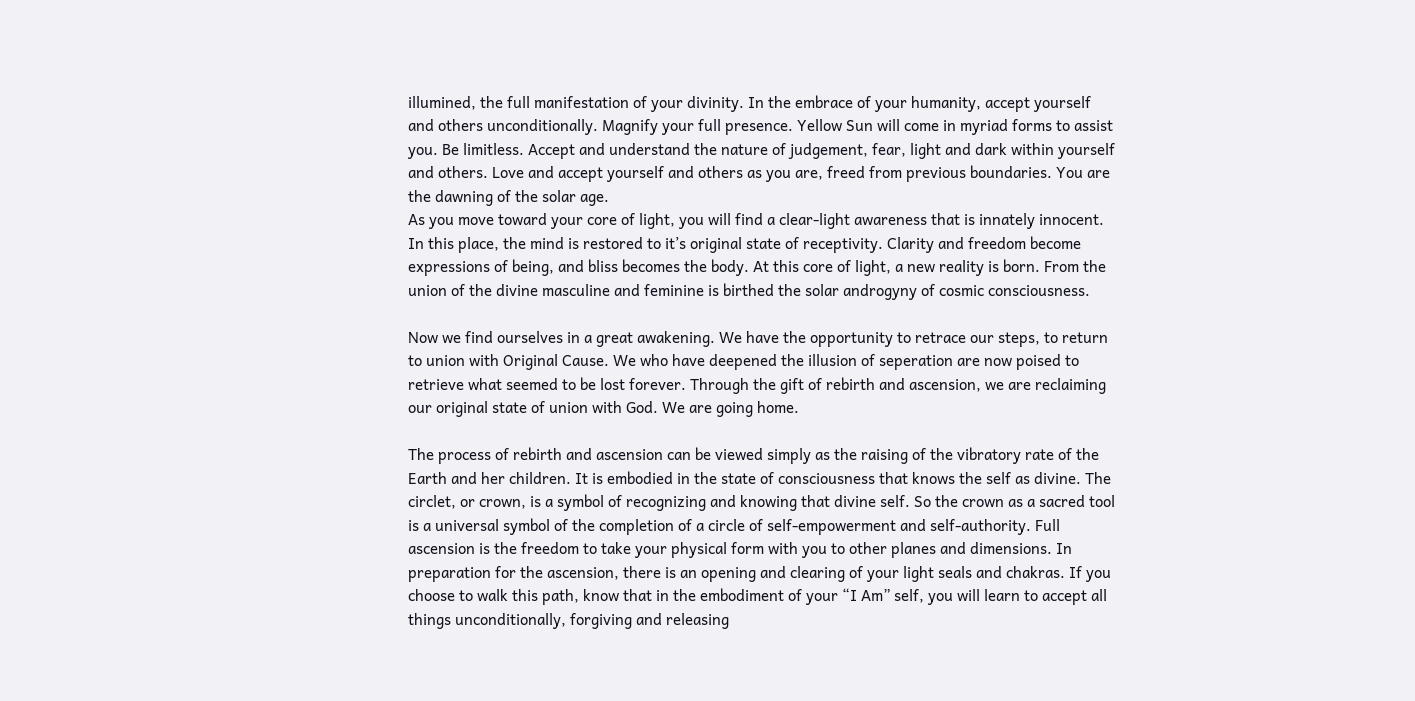illumined, the full manifestation of your divinity. In the embrace of your humanity, accept yourself and others unconditionally. Magnify your full presence. Yellow Sun will come in myriad forms to assist you. Be limitless. Accept and understand the nature of judgement, fear, light and dark within yourself and others. Love and accept yourself and others as you are, freed from previous boundaries. You are the dawning of the solar age.
As you move toward your core of light, you will find a clear-light awareness that is innately innocent. In this place, the mind is restored to it’s original state of receptivity. Clarity and freedom become expressions of being, and bliss becomes the body. At this core of light, a new reality is born. From the union of the divine masculine and feminine is birthed the solar androgyny of cosmic consciousness.

Now we find ourselves in a great awakening. We have the opportunity to retrace our steps, to return to union with Original Cause. We who have deepened the illusion of seperation are now poised to retrieve what seemed to be lost forever. Through the gift of rebirth and ascension, we are reclaiming our original state of union with God. We are going home.

The process of rebirth and ascension can be viewed simply as the raising of the vibratory rate of the Earth and her children. It is embodied in the state of consciousness that knows the self as divine. The circlet, or crown, is a symbol of recognizing and knowing that divine self. So the crown as a sacred tool is a universal symbol of the completion of a circle of self-empowerment and self-authority. Full ascension is the freedom to take your physical form with you to other planes and dimensions. In preparation for the ascension, there is an opening and clearing of your light seals and chakras. If you choose to walk this path, know that in the embodiment of your “I Am” self, you will learn to accept all things unconditionally, forgiving and releasing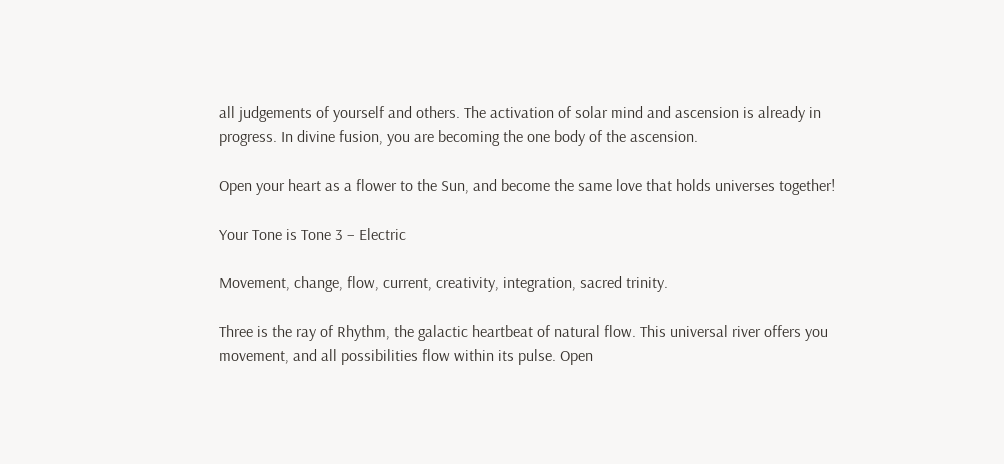all judgements of yourself and others. The activation of solar mind and ascension is already in progress. In divine fusion, you are becoming the one body of the ascension.

Open your heart as a flower to the Sun, and become the same love that holds universes together!

Your Tone is Tone 3 – Electric

Movement, change, flow, current, creativity, integration, sacred trinity.

Three is the ray of Rhythm, the galactic heartbeat of natural flow. This universal river offers you movement, and all possibilities flow within its pulse. Open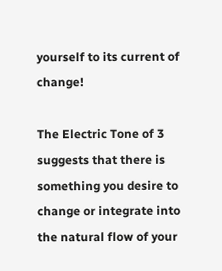yourself to its current of change!

The Electric Tone of 3 suggests that there is something you desire to change or integrate into the natural flow of your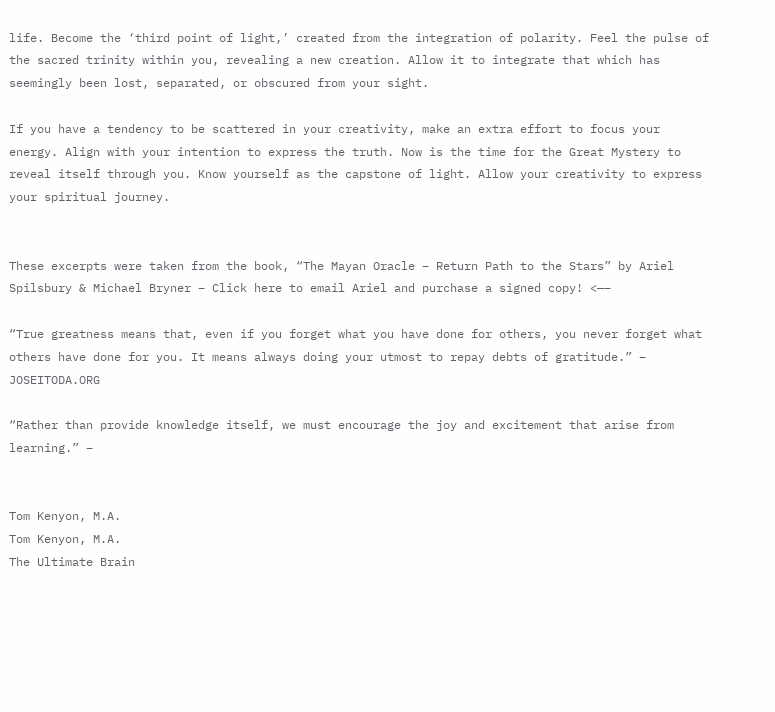life. Become the ‘third point of light,’ created from the integration of polarity. Feel the pulse of the sacred trinity within you, revealing a new creation. Allow it to integrate that which has seemingly been lost, separated, or obscured from your sight.

If you have a tendency to be scattered in your creativity, make an extra effort to focus your energy. Align with your intention to express the truth. Now is the time for the Great Mystery to reveal itself through you. Know yourself as the capstone of light. Allow your creativity to express your spiritual journey.


These excerpts were taken from the book, “The Mayan Oracle – Return Path to the Stars” by Ariel Spilsbury & Michael Bryner – Click here to email Ariel and purchase a signed copy! <—–

“True greatness means that, even if you forget what you have done for others, you never forget what others have done for you. It means always doing your utmost to repay debts of gratitude.” – JOSEITODA.ORG

“Rather than provide knowledge itself, we must encourage the joy and excitement that arise from learning.” –


Tom Kenyon, M.A.
Tom Kenyon, M.A.
The Ultimate Brain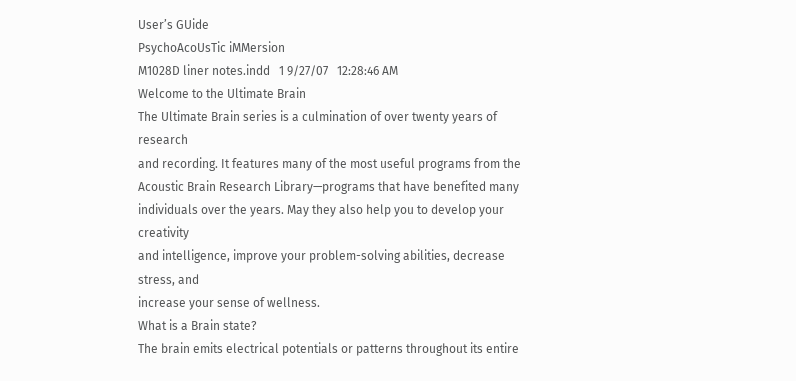User’s GUide
PsychoAcoUsTic iMMersion
M1028D liner notes.indd   1 9/27/07   12:28:46 AM
Welcome to the Ultimate Brain
The Ultimate Brain series is a culmination of over twenty years of research
and recording. It features many of the most useful programs from the
Acoustic Brain Research Library—programs that have benefited many
individuals over the years. May they also help you to develop your creativity
and intelligence, improve your problem-solving abilities, decrease stress, and
increase your sense of wellness.
What is a Brain state?
The brain emits electrical potentials or patterns throughout its entire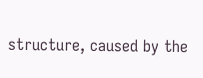structure, caused by the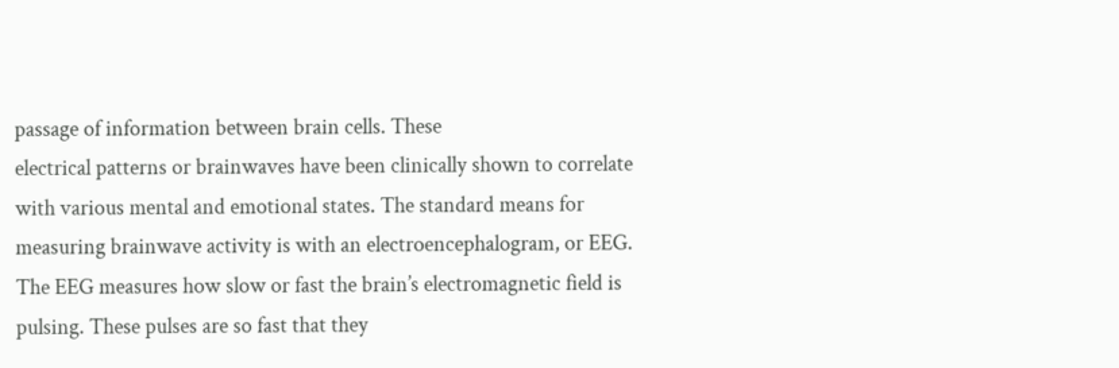passage of information between brain cells. These
electrical patterns or brainwaves have been clinically shown to correlate
with various mental and emotional states. The standard means for
measuring brainwave activity is with an electroencephalogram, or EEG.
The EEG measures how slow or fast the brain’s electromagnetic field is
pulsing. These pulses are so fast that they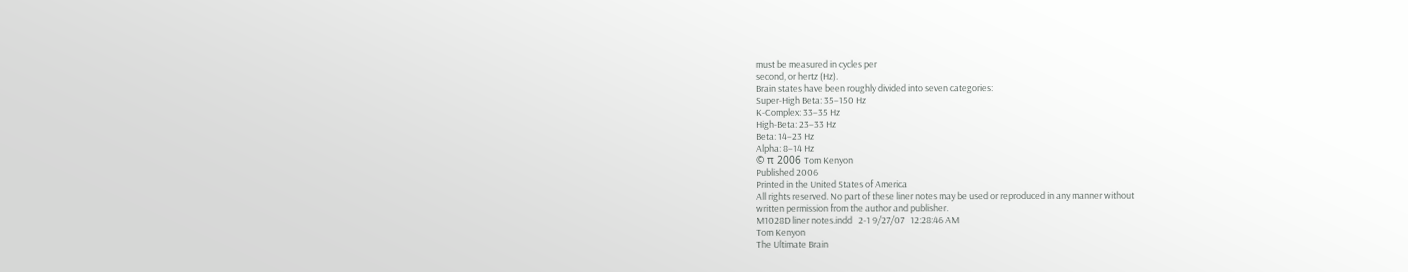must be measured in cycles per
second, or hertz (Hz).
Brain states have been roughly divided into seven categories:
Super-High Beta: 35–150 Hz
K-Complex: 33–35 Hz
High-Beta: 23–33 Hz
Beta: 14–23 Hz
Alpha: 8–14 Hz
© π 2006 Tom Kenyon
Published 2006
Printed in the United States of America
All rights reserved. No part of these liner notes may be used or reproduced in any manner without
written permission from the author and publisher.
M1028D liner notes.indd   2-1 9/27/07   12:28:46 AM
Tom Kenyon
The Ultimate Brain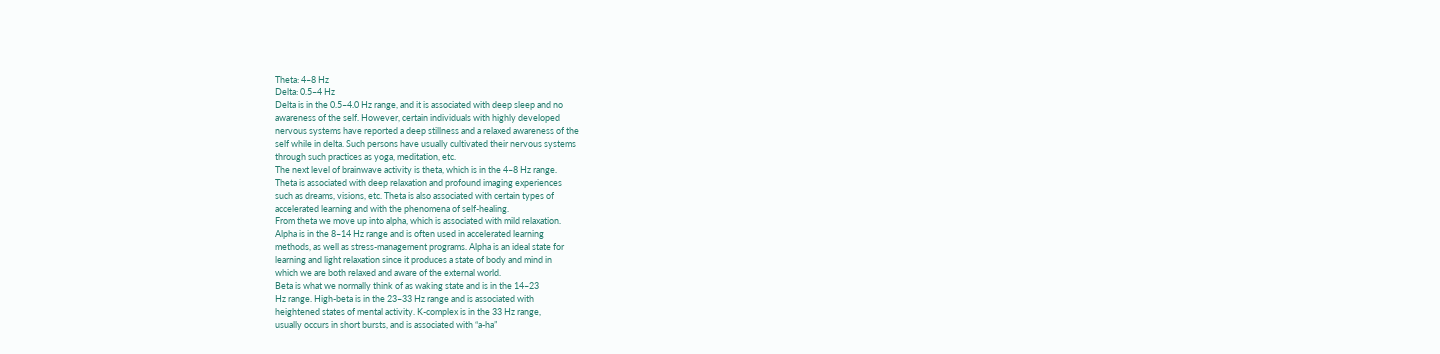Theta: 4–8 Hz
Delta: 0.5–4 Hz
Delta is in the 0.5–4.0 Hz range, and it is associated with deep sleep and no
awareness of the self. However, certain individuals with highly developed
nervous systems have reported a deep stillness and a relaxed awareness of the
self while in delta. Such persons have usually cultivated their nervous systems
through such practices as yoga, meditation, etc.
The next level of brainwave activity is theta, which is in the 4–8 Hz range.
Theta is associated with deep relaxation and profound imaging experiences
such as dreams, visions, etc. Theta is also associated with certain types of
accelerated learning and with the phenomena of self-healing.
From theta we move up into alpha, which is associated with mild relaxation.
Alpha is in the 8–14 Hz range and is often used in accelerated learning
methods, as well as stress-management programs. Alpha is an ideal state for
learning and light relaxation since it produces a state of body and mind in
which we are both relaxed and aware of the external world.
Beta is what we normally think of as waking state and is in the 14–23
Hz range. High-beta is in the 23–33 Hz range and is associated with
heightened states of mental activity. K-complex is in the 33 Hz range,
usually occurs in short bursts, and is associated with “a-ha”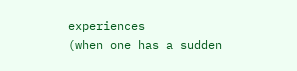experiences
(when one has a sudden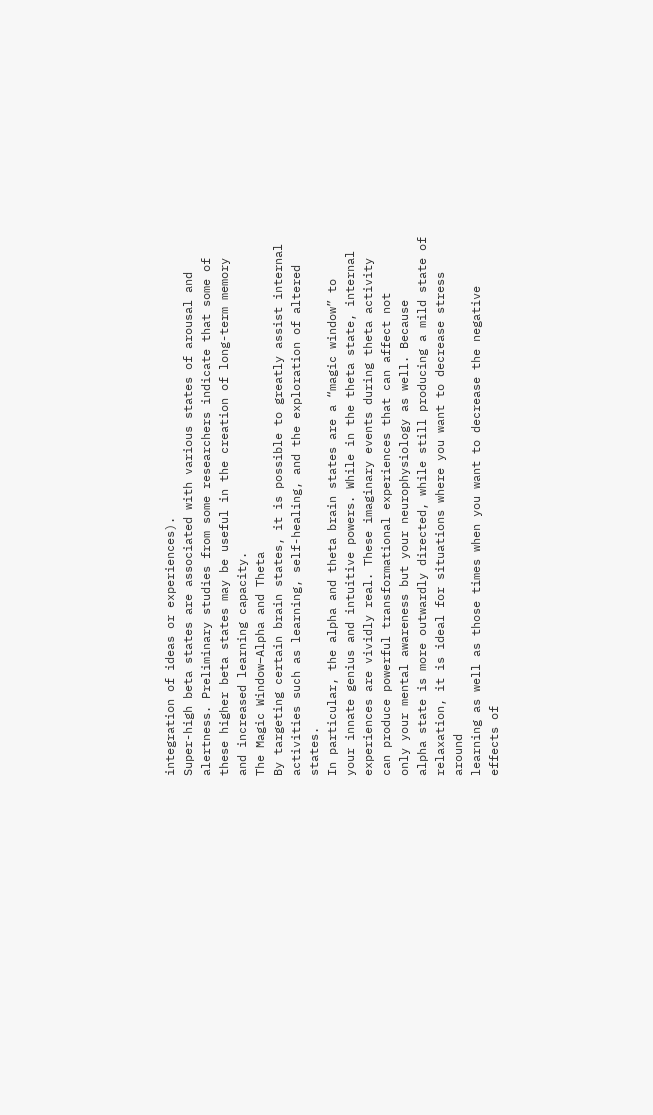integration of ideas or experiences).
Super-high beta states are associated with various states of arousal and
alertness. Preliminary studies from some researchers indicate that some of
these higher beta states may be useful in the creation of long-term memory
and increased learning capacity.
The Magic Window–Alpha and Theta
By targeting certain brain states, it is possible to greatly assist internal
activities such as learning, self-healing, and the exploration of altered states.
In particular, the alpha and theta brain states are a “magic window” to
your innate genius and intuitive powers. While in the theta state, internal
experiences are vividly real. These imaginary events during theta activity
can produce powerful transformational experiences that can affect not
only your mental awareness but your neurophysiology as well. Because
alpha state is more outwardly directed, while still producing a mild state of
relaxation, it is ideal for situations where you want to decrease stress around
learning as well as those times when you want to decrease the negative
effects of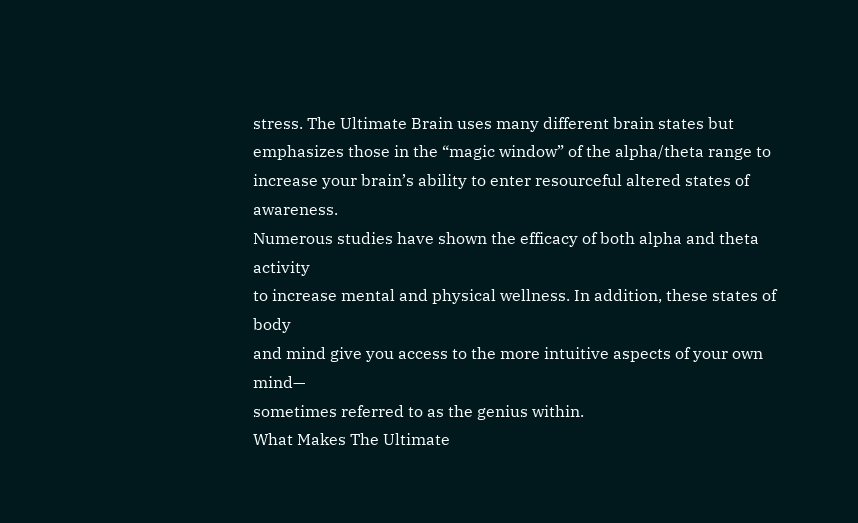stress. The Ultimate Brain uses many different brain states but
emphasizes those in the “magic window” of the alpha/theta range to
increase your brain’s ability to enter resourceful altered states of awareness.
Numerous studies have shown the efficacy of both alpha and theta activity
to increase mental and physical wellness. In addition, these states of body
and mind give you access to the more intuitive aspects of your own mind—
sometimes referred to as the genius within.
What Makes The Ultimate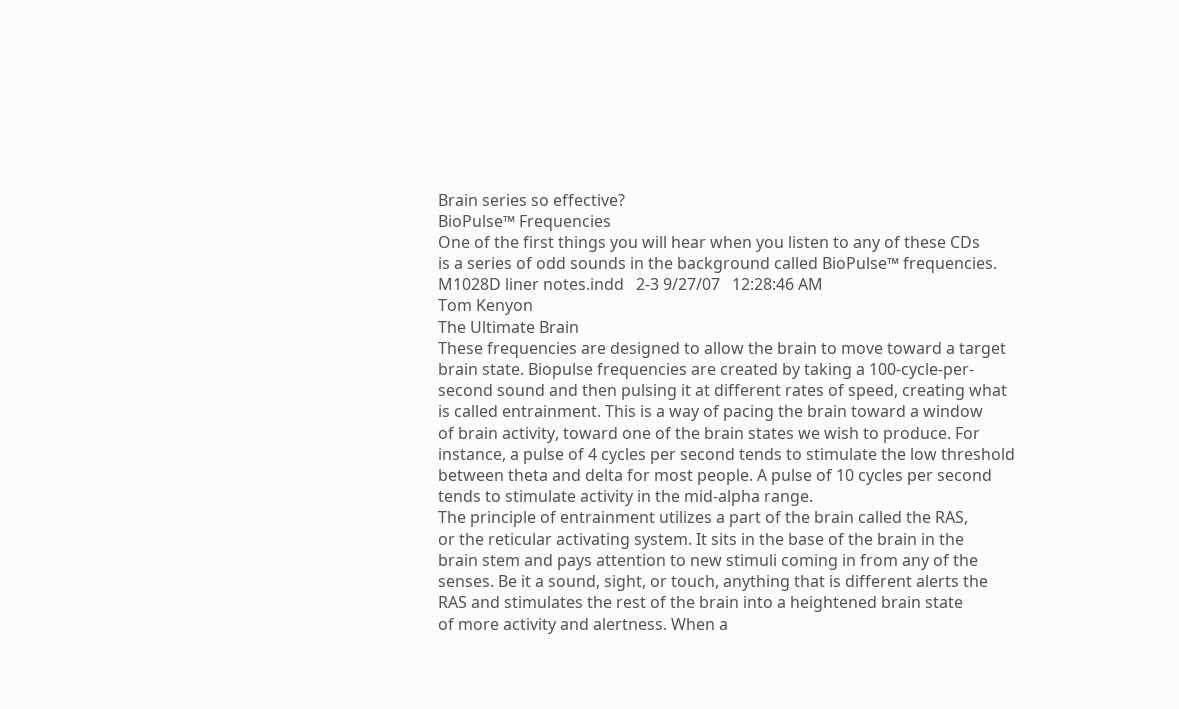Brain series so effective?
BioPulse™ Frequencies
One of the first things you will hear when you listen to any of these CDs
is a series of odd sounds in the background called BioPulse™ frequencies.
M1028D liner notes.indd   2-3 9/27/07   12:28:46 AM
Tom Kenyon
The Ultimate Brain
These frequencies are designed to allow the brain to move toward a target
brain state. Biopulse frequencies are created by taking a 100-cycle-per-
second sound and then pulsing it at different rates of speed, creating what
is called entrainment. This is a way of pacing the brain toward a window
of brain activity, toward one of the brain states we wish to produce. For
instance, a pulse of 4 cycles per second tends to stimulate the low threshold
between theta and delta for most people. A pulse of 10 cycles per second
tends to stimulate activity in the mid-alpha range.
The principle of entrainment utilizes a part of the brain called the RAS,
or the reticular activating system. It sits in the base of the brain in the
brain stem and pays attention to new stimuli coming in from any of the
senses. Be it a sound, sight, or touch, anything that is different alerts the
RAS and stimulates the rest of the brain into a heightened brain state
of more activity and alertness. When a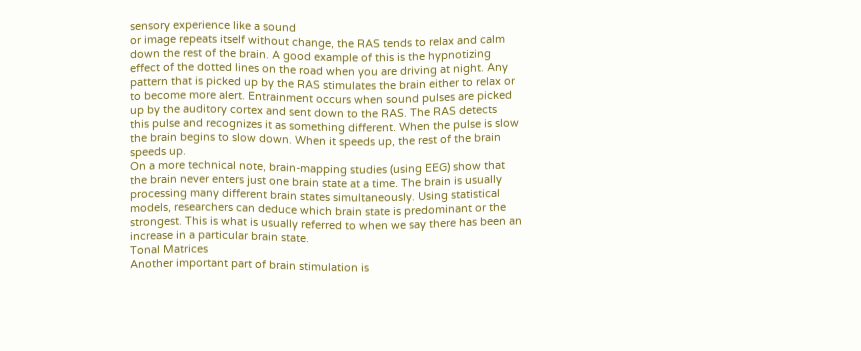sensory experience like a sound
or image repeats itself without change, the RAS tends to relax and calm
down the rest of the brain. A good example of this is the hypnotizing
effect of the dotted lines on the road when you are driving at night. Any
pattern that is picked up by the RAS stimulates the brain either to relax or
to become more alert. Entrainment occurs when sound pulses are picked
up by the auditory cortex and sent down to the RAS. The RAS detects
this pulse and recognizes it as something different. When the pulse is slow
the brain begins to slow down. When it speeds up, the rest of the brain
speeds up.
On a more technical note, brain-mapping studies (using EEG) show that
the brain never enters just one brain state at a time. The brain is usually
processing many different brain states simultaneously. Using statistical
models, researchers can deduce which brain state is predominant or the
strongest. This is what is usually referred to when we say there has been an
increase in a particular brain state.
Tonal Matrices
Another important part of brain stimulation is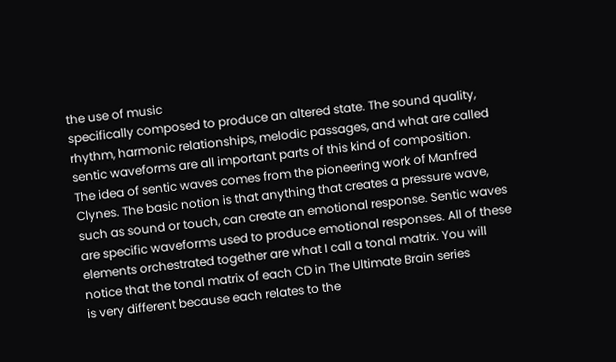the use of music
specifically composed to produce an altered state. The sound quality,
rhythm, harmonic relationships, melodic passages, and what are called
sentic waveforms are all important parts of this kind of composition.
The idea of sentic waves comes from the pioneering work of Manfred
Clynes. The basic notion is that anything that creates a pressure wave,
such as sound or touch, can create an emotional response. Sentic waves
are specific waveforms used to produce emotional responses. All of these
elements orchestrated together are what I call a tonal matrix. You will
notice that the tonal matrix of each CD in The Ultimate Brain series
is very different because each relates to the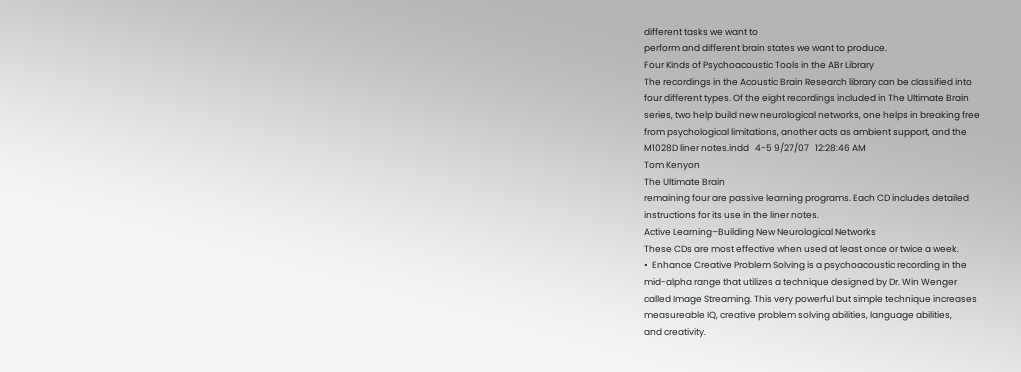different tasks we want to
perform and different brain states we want to produce.
Four Kinds of Psychoacoustic Tools in the ABr Library
The recordings in the Acoustic Brain Research library can be classified into
four different types. Of the eight recordings included in The Ultimate Brain
series, two help build new neurological networks, one helps in breaking free
from psychological limitations, another acts as ambient support, and the
M1028D liner notes.indd   4-5 9/27/07   12:28:46 AM
Tom Kenyon
The Ultimate Brain
remaining four are passive learning programs. Each CD includes detailed
instructions for its use in the liner notes.
Active Learning–Building New Neurological Networks
These CDs are most effective when used at least once or twice a week.
•  Enhance Creative Problem Solving is a psychoacoustic recording in the
mid-alpha range that utilizes a technique designed by Dr. Win Wenger
called Image Streaming. This very powerful but simple technique increases
measureable IQ, creative problem solving abilities, language abilities,
and creativity.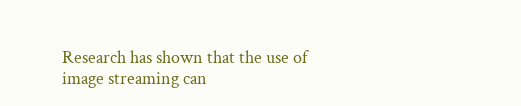Research has shown that the use of image streaming can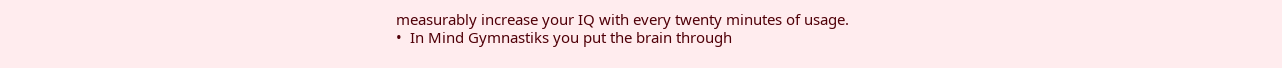measurably increase your IQ with every twenty minutes of usage.
•  In Mind Gymnastiks you put the brain through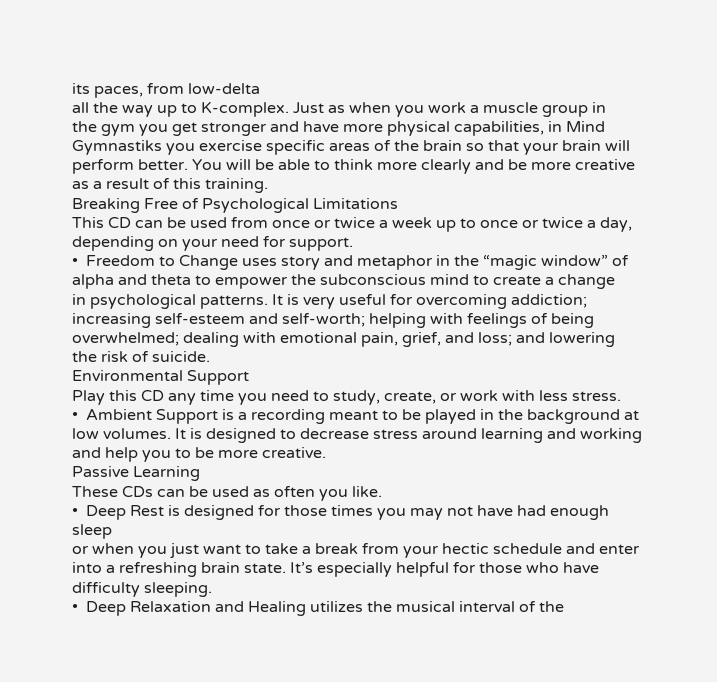its paces, from low-delta
all the way up to K-complex. Just as when you work a muscle group in
the gym you get stronger and have more physical capabilities, in Mind
Gymnastiks you exercise specific areas of the brain so that your brain will
perform better. You will be able to think more clearly and be more creative
as a result of this training.
Breaking Free of Psychological Limitations
This CD can be used from once or twice a week up to once or twice a day,
depending on your need for support.
•  Freedom to Change uses story and metaphor in the “magic window” of
alpha and theta to empower the subconscious mind to create a change
in psychological patterns. It is very useful for overcoming addiction;
increasing self-esteem and self-worth; helping with feelings of being
overwhelmed; dealing with emotional pain, grief, and loss; and lowering
the risk of suicide.
Environmental Support
Play this CD any time you need to study, create, or work with less stress.
•  Ambient Support is a recording meant to be played in the background at
low volumes. It is designed to decrease stress around learning and working
and help you to be more creative.
Passive Learning
These CDs can be used as often you like.
•  Deep Rest is designed for those times you may not have had enough sleep
or when you just want to take a break from your hectic schedule and enter
into a refreshing brain state. It’s especially helpful for those who have
difficulty sleeping.
•  Deep Relaxation and Healing utilizes the musical interval of the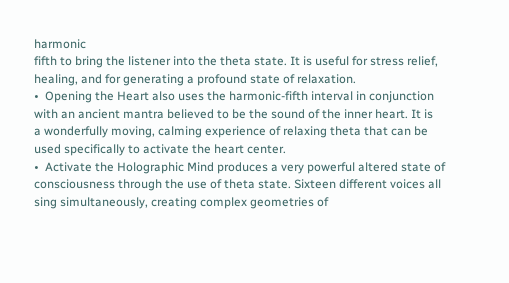harmonic
fifth to bring the listener into the theta state. It is useful for stress relief,
healing, and for generating a profound state of relaxation.
•  Opening the Heart also uses the harmonic-fifth interval in conjunction
with an ancient mantra believed to be the sound of the inner heart. It is
a wonderfully moving, calming experience of relaxing theta that can be
used specifically to activate the heart center.
•  Activate the Holographic Mind produces a very powerful altered state of
consciousness through the use of theta state. Sixteen different voices all
sing simultaneously, creating complex geometries of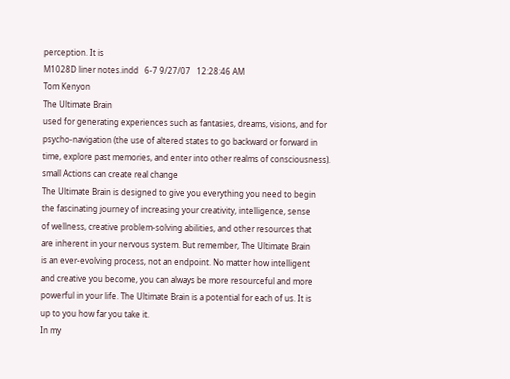perception. It is
M1028D liner notes.indd   6-7 9/27/07   12:28:46 AM
Tom Kenyon
The Ultimate Brain
used for generating experiences such as fantasies, dreams, visions, and for
psycho-navigation (the use of altered states to go backward or forward in
time, explore past memories, and enter into other realms of consciousness).
small Actions can create real change
The Ultimate Brain is designed to give you everything you need to begin
the fascinating journey of increasing your creativity, intelligence, sense
of wellness, creative problem-solving abilities, and other resources that
are inherent in your nervous system. But remember, The Ultimate Brain
is an ever-evolving process, not an endpoint. No matter how intelligent
and creative you become, you can always be more resourceful and more
powerful in your life. The Ultimate Brain is a potential for each of us. It is
up to you how far you take it.
In my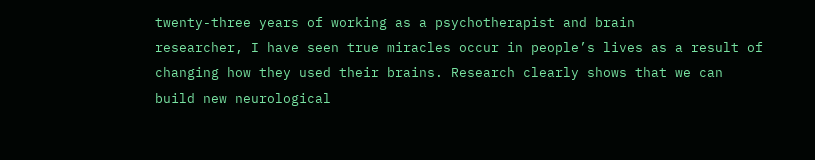twenty-three years of working as a psychotherapist and brain
researcher, I have seen true miracles occur in people’s lives as a result of
changing how they used their brains. Research clearly shows that we can
build new neurological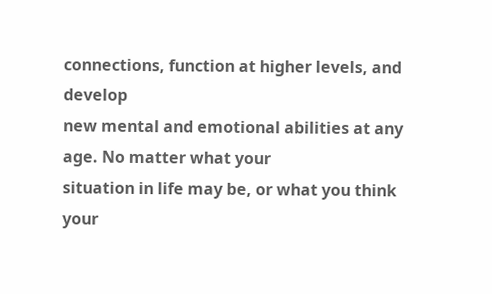connections, function at higher levels, and develop
new mental and emotional abilities at any age. No matter what your
situation in life may be, or what you think your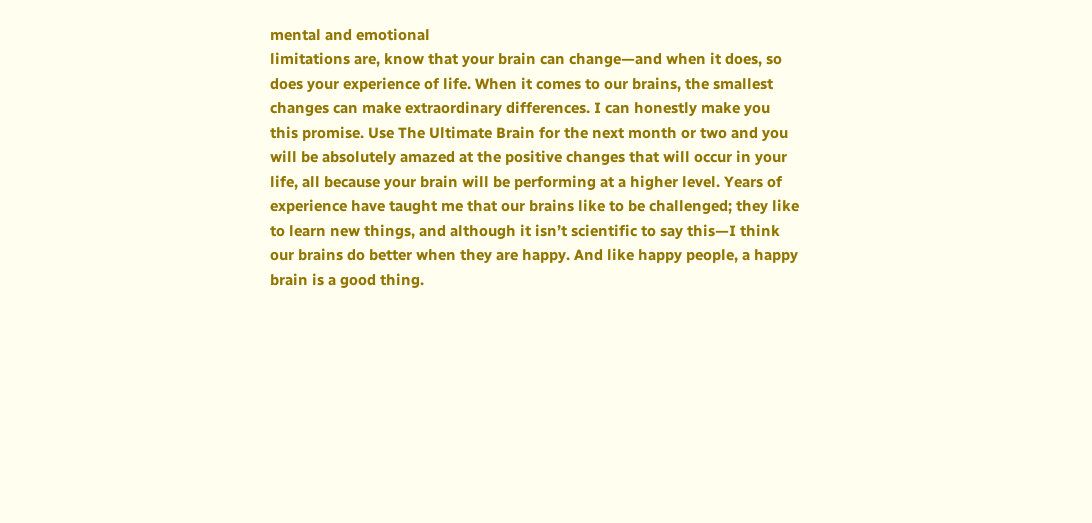mental and emotional
limitations are, know that your brain can change—and when it does, so
does your experience of life. When it comes to our brains, the smallest
changes can make extraordinary differences. I can honestly make you
this promise. Use The Ultimate Brain for the next month or two and you
will be absolutely amazed at the positive changes that will occur in your
life, all because your brain will be performing at a higher level. Years of
experience have taught me that our brains like to be challenged; they like
to learn new things, and although it isn’t scientific to say this—I think
our brains do better when they are happy. And like happy people, a happy
brain is a good thing.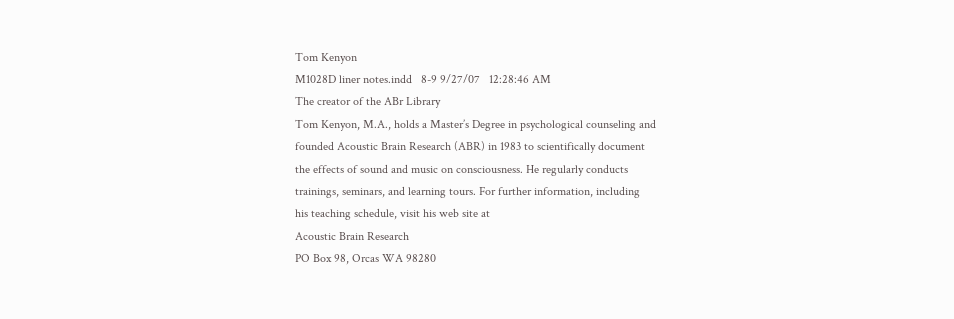Tom Kenyon
M1028D liner notes.indd   8-9 9/27/07   12:28:46 AM
The creator of the ABr Library
Tom Kenyon, M.A., holds a Master’s Degree in psychological counseling and
founded Acoustic Brain Research (ABR) in 1983 to scientifically document
the effects of sound and music on consciousness. He regularly conducts
trainings, seminars, and learning tours. For further information, including
his teaching schedule, visit his web site at
Acoustic Brain Research
PO Box 98, Orcas WA 98280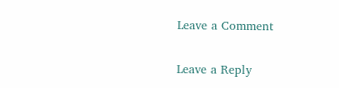Leave a Comment

Leave a Reply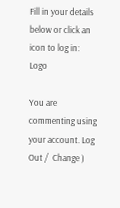Fill in your details below or click an icon to log in: Logo

You are commenting using your account. Log Out /  Change )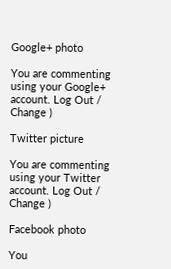Google+ photo

You are commenting using your Google+ account. Log Out /  Change )

Twitter picture

You are commenting using your Twitter account. Log Out /  Change )

Facebook photo

You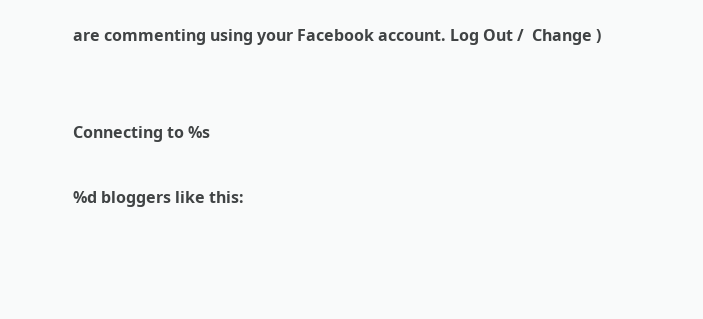are commenting using your Facebook account. Log Out /  Change )


Connecting to %s

%d bloggers like this: